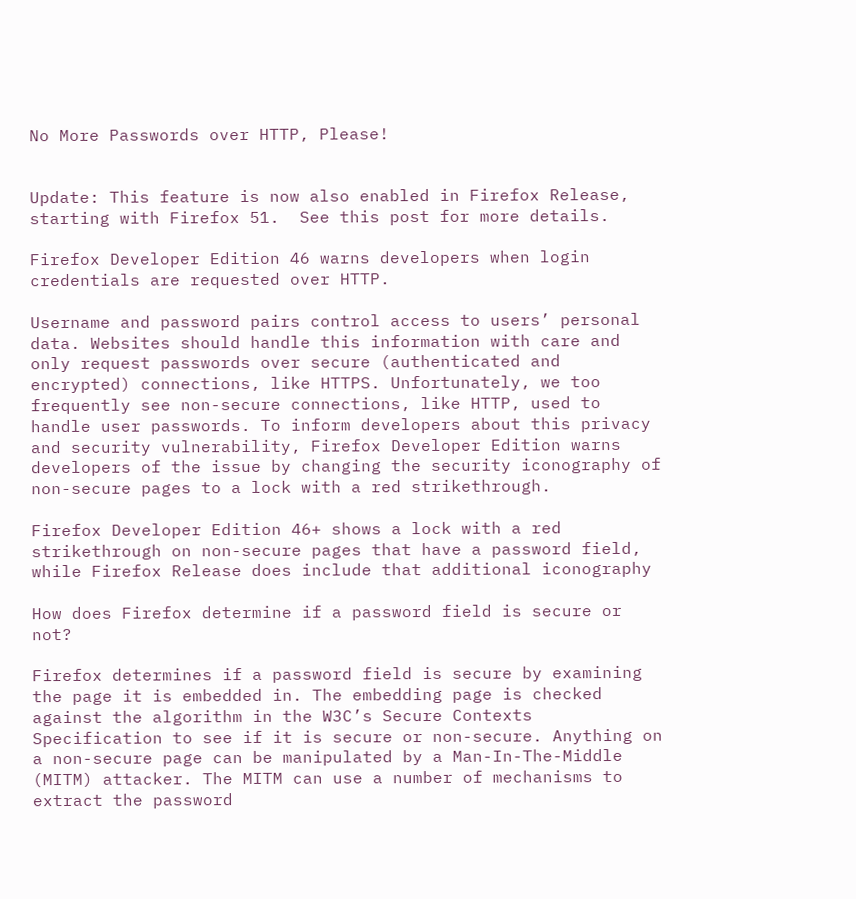No More Passwords over HTTP, Please!


Update: This feature is now also enabled in Firefox Release, starting with Firefox 51.  See this post for more details.

Firefox Developer Edition 46 warns developers when login credentials are requested over HTTP.

Username and password pairs control access to users’ personal data. Websites should handle this information with care and only request passwords over secure (authenticated and encrypted) connections, like HTTPS. Unfortunately, we too frequently see non-secure connections, like HTTP, used to handle user passwords. To inform developers about this privacy and security vulnerability, Firefox Developer Edition warns developers of the issue by changing the security iconography of non-secure pages to a lock with a red strikethrough.

Firefox Developer Edition 46+ shows a lock with a red strikethrough on non-secure pages that have a password field, while Firefox Release does include that additional iconography

How does Firefox determine if a password field is secure or not?

Firefox determines if a password field is secure by examining the page it is embedded in. The embedding page is checked against the algorithm in the W3C’s Secure Contexts Specification to see if it is secure or non-secure. Anything on a non-secure page can be manipulated by a Man-In-The-Middle (MITM) attacker. The MITM can use a number of mechanisms to extract the password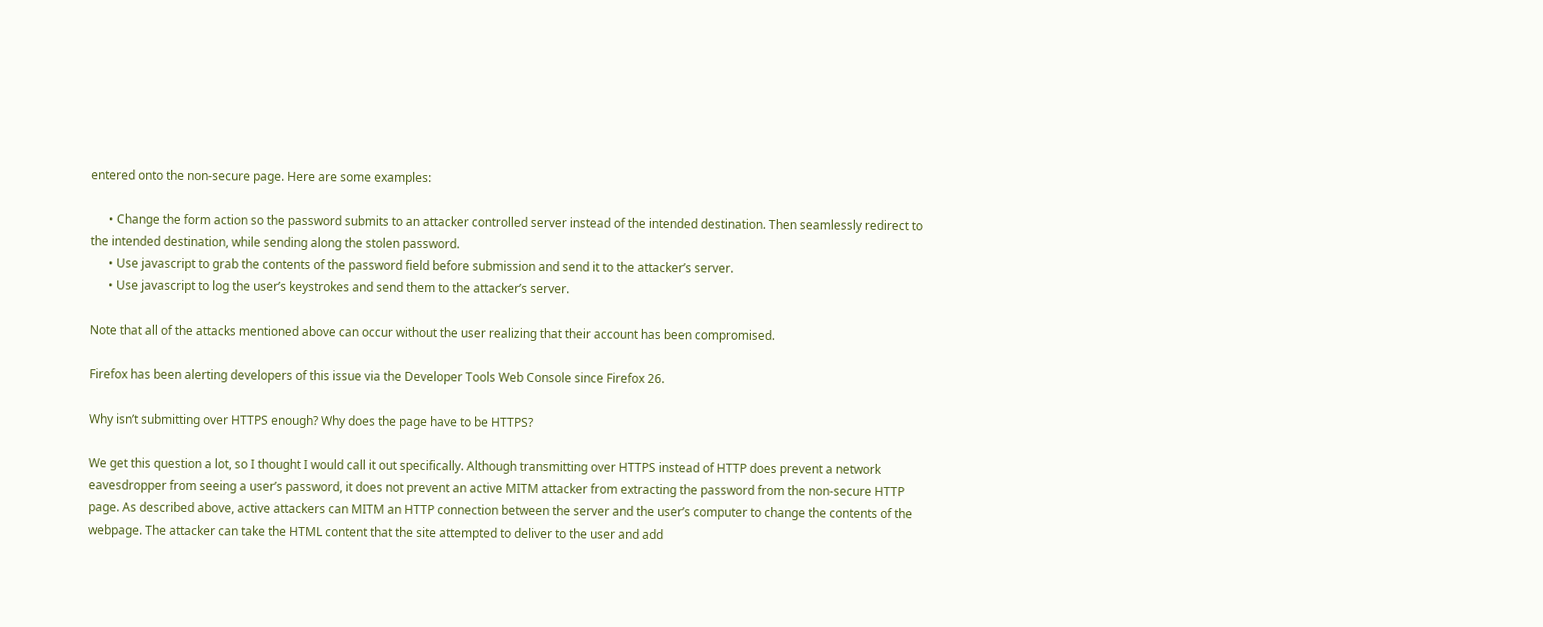entered onto the non-secure page. Here are some examples:

      • Change the form action so the password submits to an attacker controlled server instead of the intended destination. Then seamlessly redirect to the intended destination, while sending along the stolen password.
      • Use javascript to grab the contents of the password field before submission and send it to the attacker’s server.
      • Use javascript to log the user’s keystrokes and send them to the attacker’s server.

Note that all of the attacks mentioned above can occur without the user realizing that their account has been compromised.

Firefox has been alerting developers of this issue via the Developer Tools Web Console since Firefox 26.

Why isn’t submitting over HTTPS enough? Why does the page have to be HTTPS?

We get this question a lot, so I thought I would call it out specifically. Although transmitting over HTTPS instead of HTTP does prevent a network eavesdropper from seeing a user’s password, it does not prevent an active MITM attacker from extracting the password from the non-secure HTTP page. As described above, active attackers can MITM an HTTP connection between the server and the user’s computer to change the contents of the webpage. The attacker can take the HTML content that the site attempted to deliver to the user and add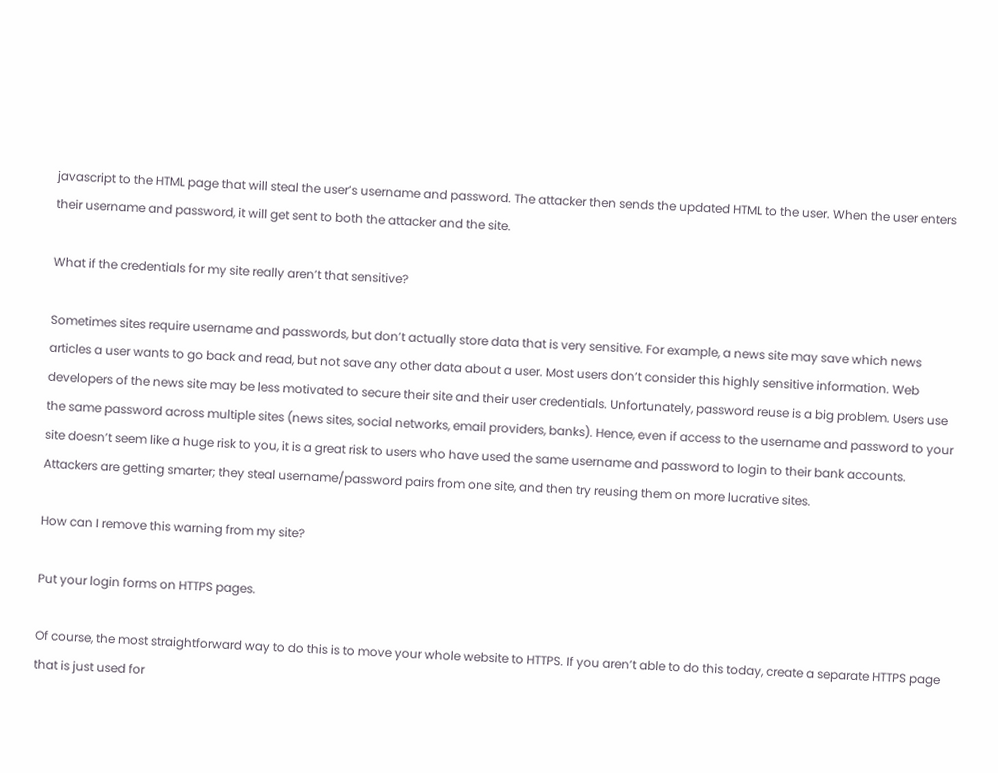javascript to the HTML page that will steal the user’s username and password. The attacker then sends the updated HTML to the user. When the user enters their username and password, it will get sent to both the attacker and the site.

What if the credentials for my site really aren’t that sensitive?

Sometimes sites require username and passwords, but don’t actually store data that is very sensitive. For example, a news site may save which news articles a user wants to go back and read, but not save any other data about a user. Most users don’t consider this highly sensitive information. Web developers of the news site may be less motivated to secure their site and their user credentials. Unfortunately, password reuse is a big problem. Users use the same password across multiple sites (news sites, social networks, email providers, banks). Hence, even if access to the username and password to your site doesn’t seem like a huge risk to you, it is a great risk to users who have used the same username and password to login to their bank accounts. Attackers are getting smarter; they steal username/password pairs from one site, and then try reusing them on more lucrative sites.

How can I remove this warning from my site?

Put your login forms on HTTPS pages.

Of course, the most straightforward way to do this is to move your whole website to HTTPS. If you aren’t able to do this today, create a separate HTTPS page that is just used for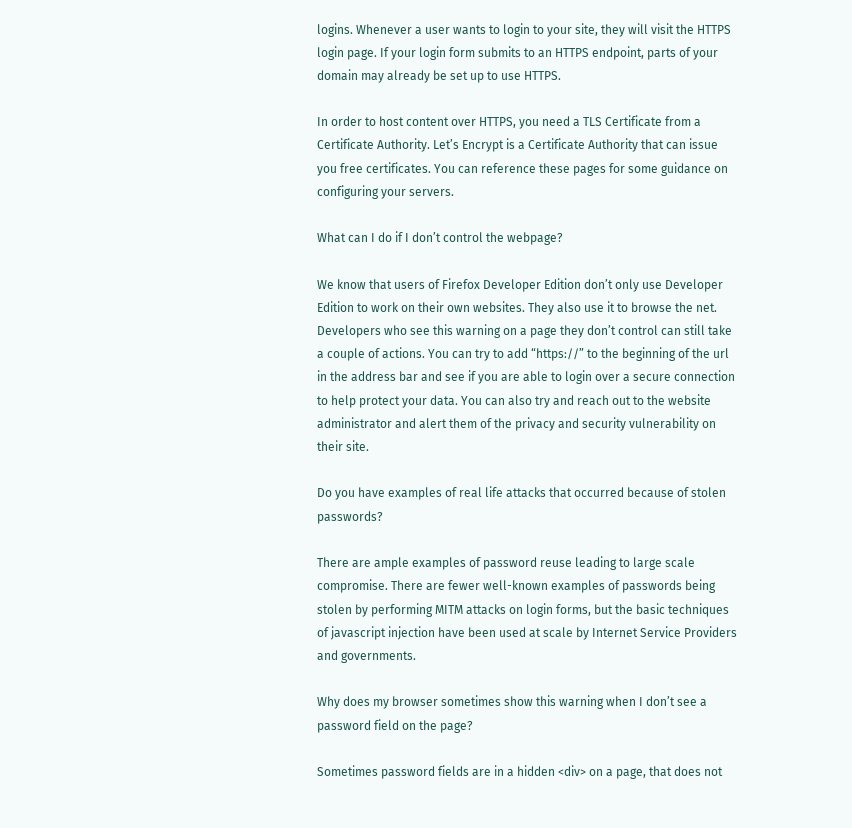logins. Whenever a user wants to login to your site, they will visit the HTTPS login page. If your login form submits to an HTTPS endpoint, parts of your domain may already be set up to use HTTPS.

In order to host content over HTTPS, you need a TLS Certificate from a Certificate Authority. Let’s Encrypt is a Certificate Authority that can issue you free certificates. You can reference these pages for some guidance on configuring your servers.

What can I do if I don’t control the webpage?

We know that users of Firefox Developer Edition don’t only use Developer Edition to work on their own websites. They also use it to browse the net. Developers who see this warning on a page they don’t control can still take a couple of actions. You can try to add “https://” to the beginning of the url in the address bar and see if you are able to login over a secure connection to help protect your data. You can also try and reach out to the website administrator and alert them of the privacy and security vulnerability on their site.

Do you have examples of real life attacks that occurred because of stolen passwords?

There are ample examples of password reuse leading to large scale compromise. There are fewer well-known examples of passwords being stolen by performing MITM attacks on login forms, but the basic techniques of javascript injection have been used at scale by Internet Service Providers and governments.

Why does my browser sometimes show this warning when I don’t see a password field on the page?

Sometimes password fields are in a hidden <div> on a page, that does not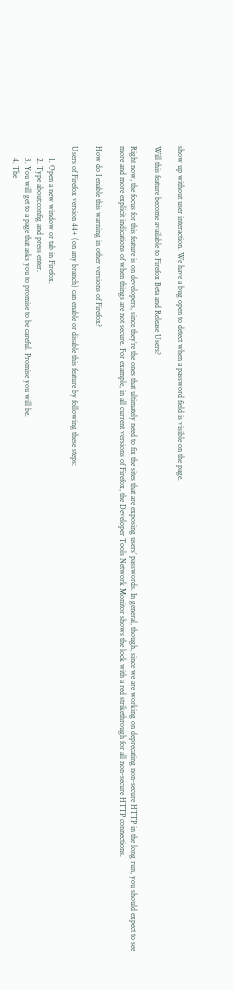show up without user interaction. We have a bug open to detect when a password field is visible on the page.

Will this feature become available to Firefox Beta and Release Users?

Right now, the focus for this feature is on developers, since they’re the ones that ultimately need to fix the sites that are exposing users’ passwords. In general, though, since we are working on deprecating non-secure HTTP in the long run, you should expect to see more and more explicit indications of when things are not secure. For example, in all current versions of Firefox, the Developer Tools Network Monitor shows the lock with a red strikethrough for all non-secure HTTP connections.

How do I enable this warning in other versions of Firefox?

Users of Firefox version 44+ (on any branch) can enable or disable this feature by following these steps:

      1. Open a new window or tab in Firefox.
      2. Type about:config and press enter.
      3. You will get to a page that asks you to promise to be careful. Promise you will be.
      4. The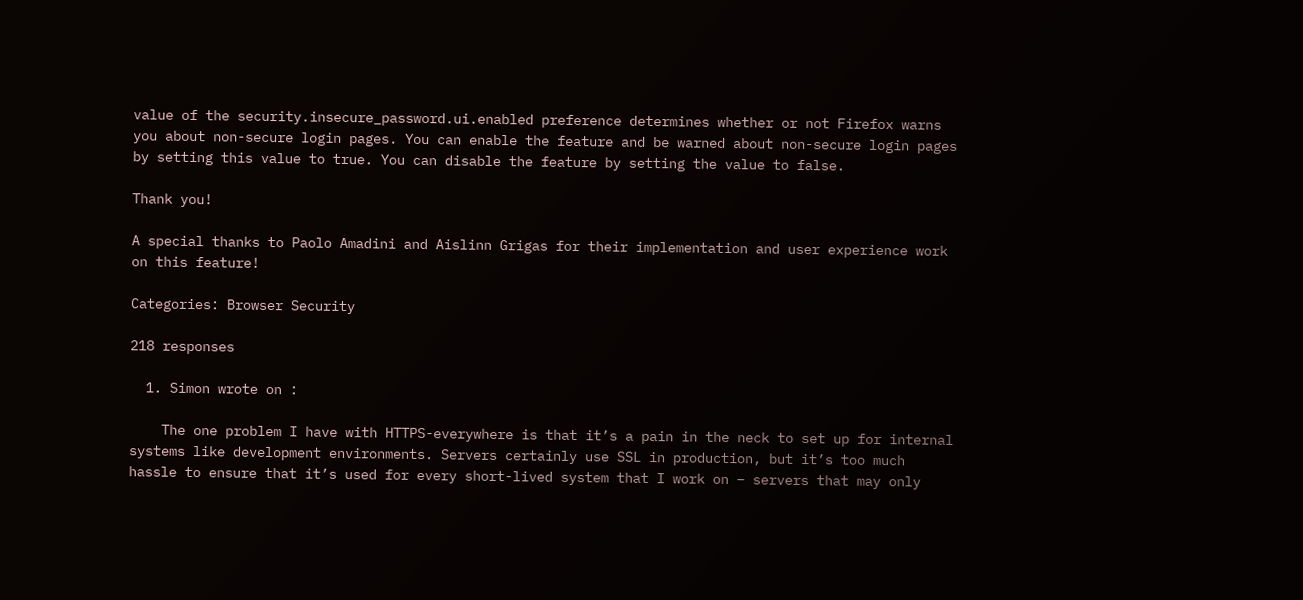value of the security.insecure_password.ui.enabled preference determines whether or not Firefox warns you about non-secure login pages. You can enable the feature and be warned about non-secure login pages by setting this value to true. You can disable the feature by setting the value to false.

Thank you!

A special thanks to Paolo Amadini and Aislinn Grigas for their implementation and user experience work on this feature!

Categories: Browser Security

218 responses

  1. Simon wrote on :

    The one problem I have with HTTPS-everywhere is that it’s a pain in the neck to set up for internal systems like development environments. Servers certainly use SSL in production, but it’s too much hassle to ensure that it’s used for every short-lived system that I work on – servers that may only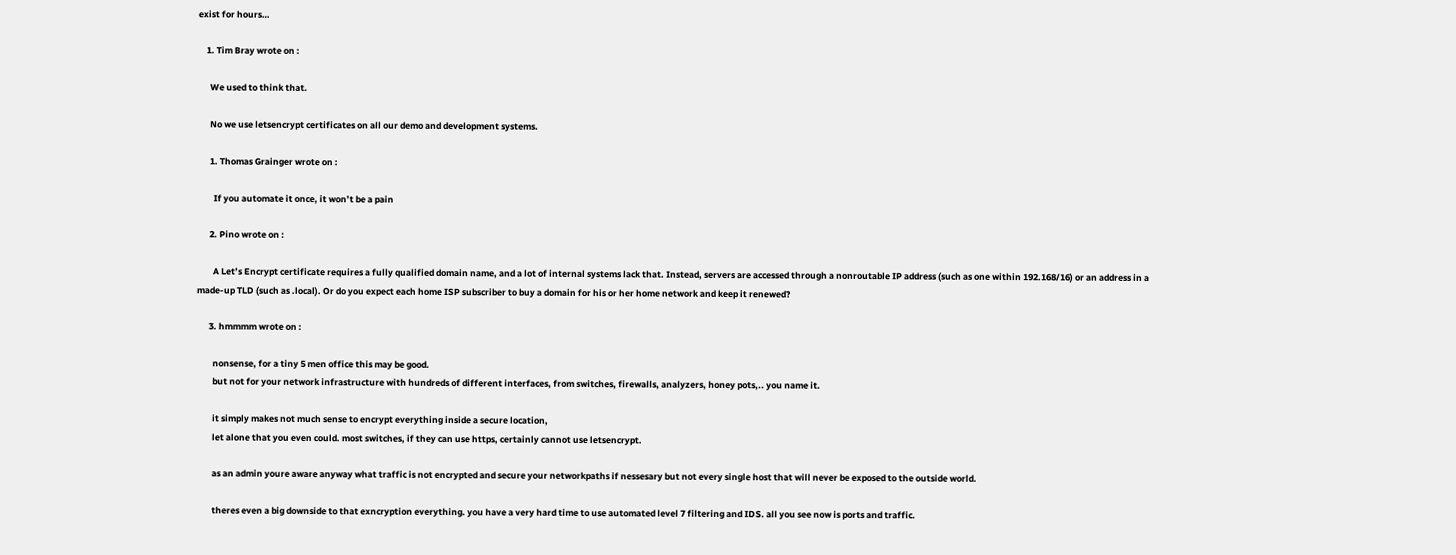exist for hours…

    1. Tim Bray wrote on :

      We used to think that.

      No we use letsencrypt certificates on all our demo and development systems.

      1. Thomas Grainger wrote on :

        If you automate it once, it won’t be a pain

      2. Pino wrote on :

        A Let’s Encrypt certificate requires a fully qualified domain name, and a lot of internal systems lack that. Instead, servers are accessed through a nonroutable IP address (such as one within 192.168/16) or an address in a made-up TLD (such as .local). Or do you expect each home ISP subscriber to buy a domain for his or her home network and keep it renewed?

      3. hmmmm wrote on :

        nonsense, for a tiny 5 men office this may be good.
        but not for your network infrastructure with hundreds of different interfaces, from switches, firewalls, analyzers, honey pots,.. you name it.

        it simply makes not much sense to encrypt everything inside a secure location,
        let alone that you even could. most switches, if they can use https, certainly cannot use letsencrypt.

        as an admin youre aware anyway what traffic is not encrypted and secure your networkpaths if nessesary but not every single host that will never be exposed to the outside world.

        theres even a big downside to that exncryption everything. you have a very hard time to use automated level 7 filtering and IDS. all you see now is ports and traffic.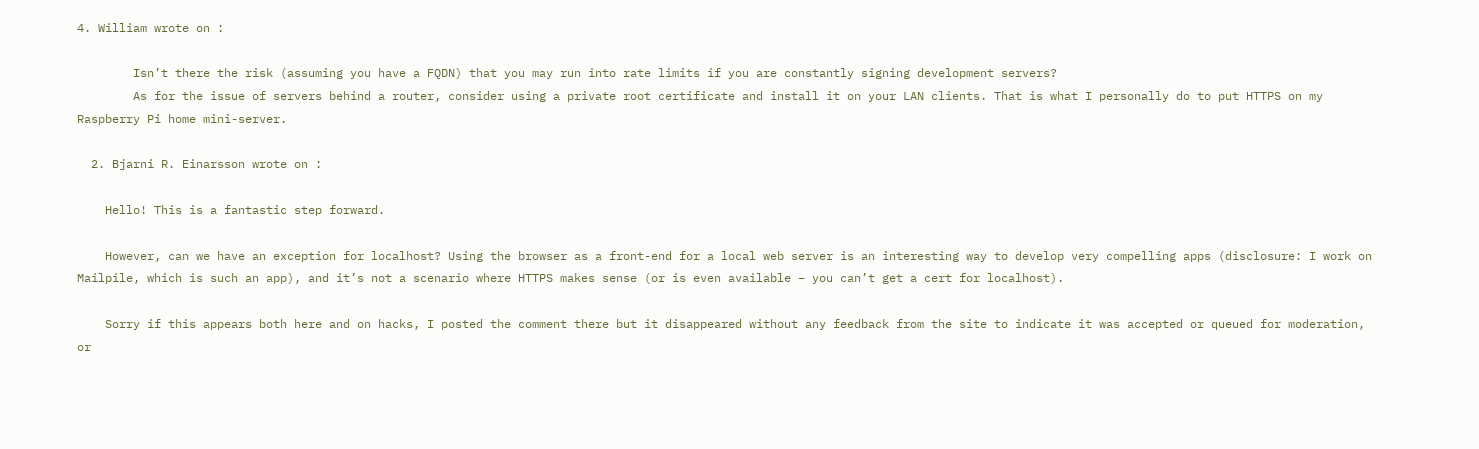4. William wrote on :

        Isn’t there the risk (assuming you have a FQDN) that you may run into rate limits if you are constantly signing development servers?
        As for the issue of servers behind a router, consider using a private root certificate and install it on your LAN clients. That is what I personally do to put HTTPS on my Raspberry Pi home mini-server.

  2. Bjarni R. Einarsson wrote on :

    Hello! This is a fantastic step forward.

    However, can we have an exception for localhost? Using the browser as a front-end for a local web server is an interesting way to develop very compelling apps (disclosure: I work on Mailpile, which is such an app), and it’s not a scenario where HTTPS makes sense (or is even available – you can’t get a cert for localhost).

    Sorry if this appears both here and on hacks, I posted the comment there but it disappeared without any feedback from the site to indicate it was accepted or queued for moderation, or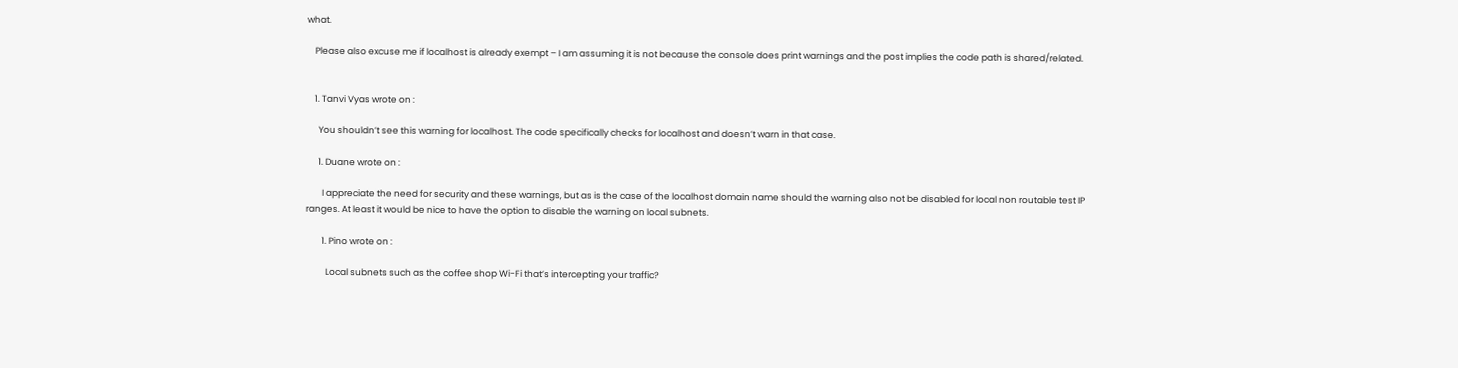what.

    Please also excuse me if localhost is already exempt – I am assuming it is not because the console does print warnings and the post implies the code path is shared/related.


    1. Tanvi Vyas wrote on :

      You shouldn’t see this warning for localhost. The code specifically checks for localhost and doesn’t warn in that case.

      1. Duane wrote on :

        I appreciate the need for security and these warnings, but as is the case of the localhost domain name should the warning also not be disabled for local non routable test IP ranges. At least it would be nice to have the option to disable the warning on local subnets.

        1. Pino wrote on :

          Local subnets such as the coffee shop Wi-Fi that’s intercepting your traffic?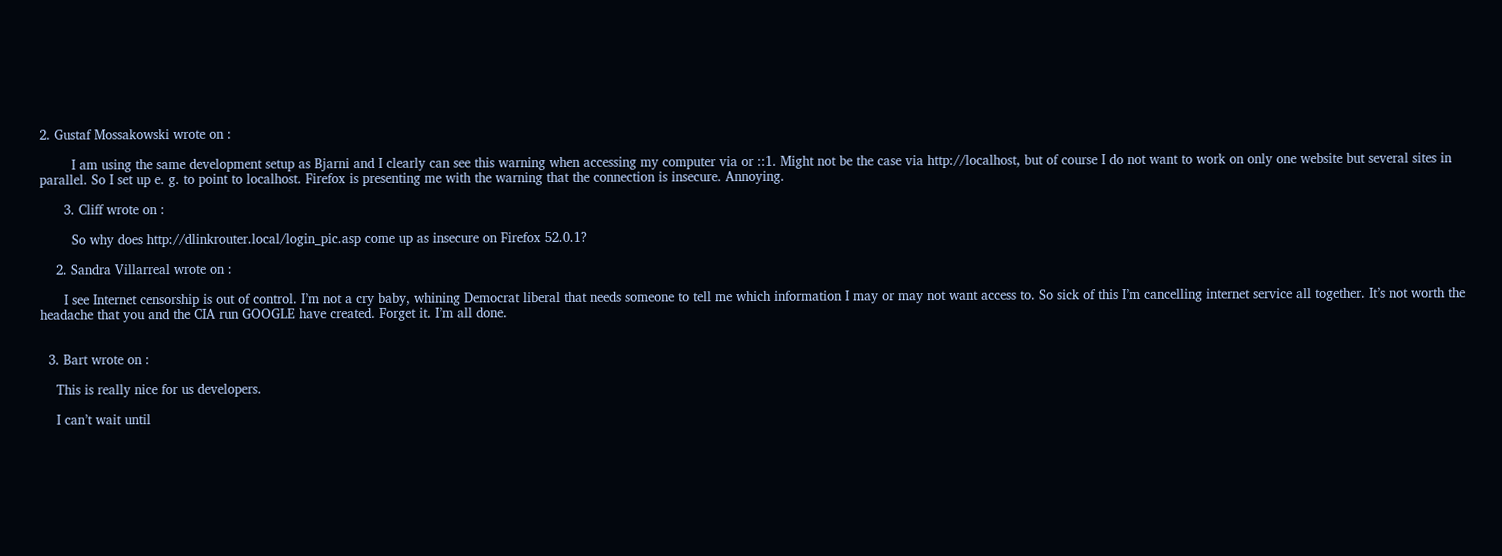2. Gustaf Mossakowski wrote on :

        I am using the same development setup as Bjarni and I clearly can see this warning when accessing my computer via or ::1. Might not be the case via http://localhost, but of course I do not want to work on only one website but several sites in parallel. So I set up e. g. to point to localhost. Firefox is presenting me with the warning that the connection is insecure. Annoying.

      3. Cliff wrote on :

        So why does http://dlinkrouter.local/login_pic.asp come up as insecure on Firefox 52.0.1?

    2. Sandra Villarreal wrote on :

      I see Internet censorship is out of control. I’m not a cry baby, whining Democrat liberal that needs someone to tell me which information I may or may not want access to. So sick of this I’m cancelling internet service all together. It’s not worth the headache that you and the CIA run GOOGLE have created. Forget it. I’m all done.


  3. Bart wrote on :

    This is really nice for us developers.

    I can’t wait until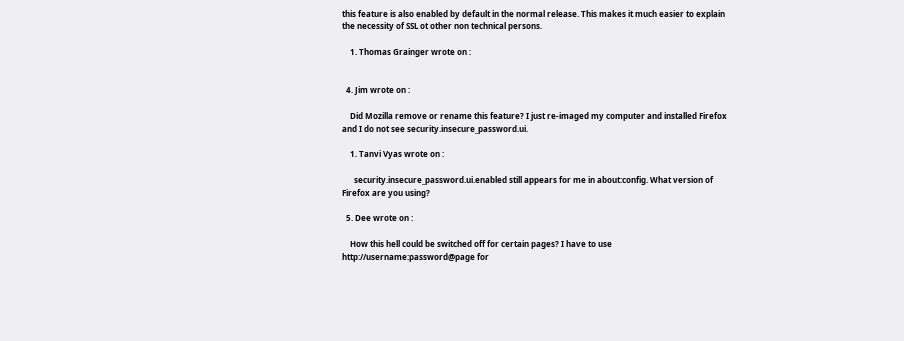this feature is also enabled by default in the normal release. This makes it much easier to explain the necessity of SSL ot other non technical persons.

    1. Thomas Grainger wrote on :


  4. Jim wrote on :

    Did Mozilla remove or rename this feature? I just re-imaged my computer and installed Firefox and I do not see security.insecure_password.ui.

    1. Tanvi Vyas wrote on :

      security.insecure_password.ui.enabled still appears for me in about:config. What version of Firefox are you using?

  5. Dee wrote on :

    How this hell could be switched off for certain pages? I have to use http://username:password@page for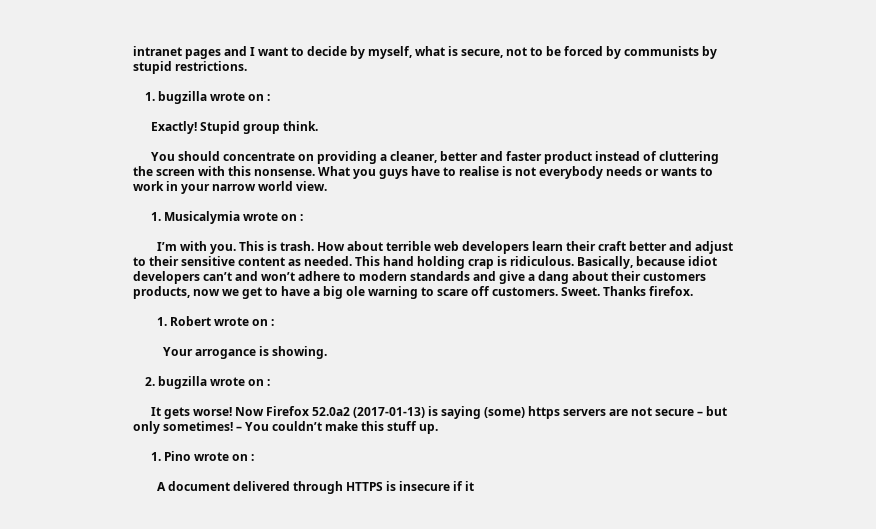intranet pages and I want to decide by myself, what is secure, not to be forced by communists by stupid restrictions.

    1. bugzilla wrote on :

      Exactly! Stupid group think.

      You should concentrate on providing a cleaner, better and faster product instead of cluttering the screen with this nonsense. What you guys have to realise is not everybody needs or wants to work in your narrow world view.

      1. Musicalymia wrote on :

        I’m with you. This is trash. How about terrible web developers learn their craft better and adjust to their sensitive content as needed. This hand holding crap is ridiculous. Basically, because idiot developers can’t and won’t adhere to modern standards and give a dang about their customers products, now we get to have a big ole warning to scare off customers. Sweet. Thanks firefox.

        1. Robert wrote on :

          Your arrogance is showing.

    2. bugzilla wrote on :

      It gets worse! Now Firefox 52.0a2 (2017-01-13) is saying (some) https servers are not secure – but only sometimes! – You couldn’t make this stuff up.

      1. Pino wrote on :

        A document delivered through HTTPS is insecure if it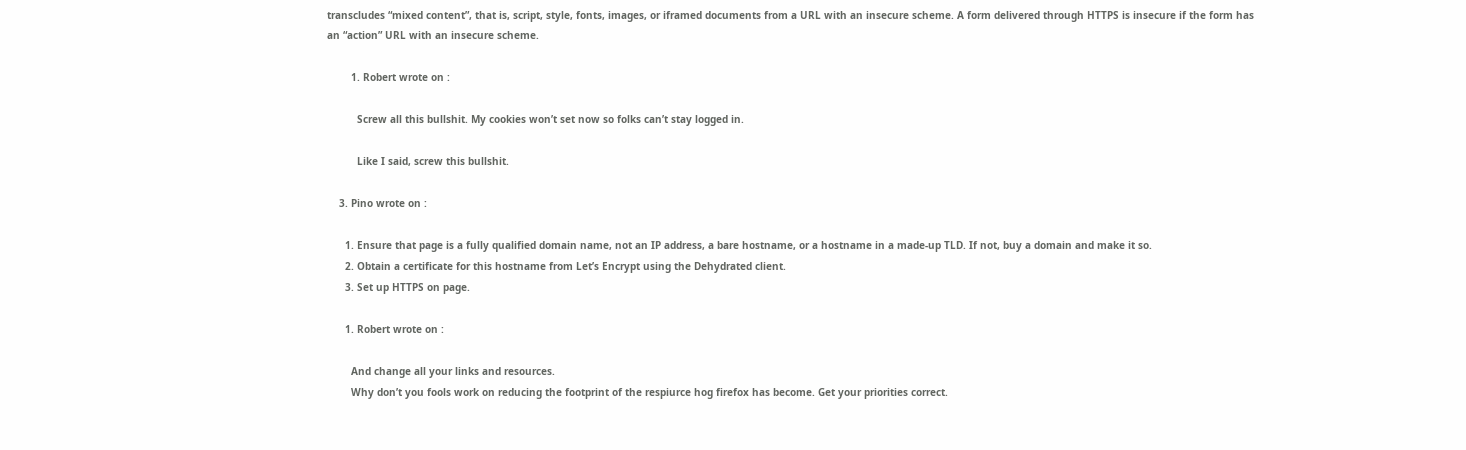transcludes “mixed content”, that is, script, style, fonts, images, or iframed documents from a URL with an insecure scheme. A form delivered through HTTPS is insecure if the form has an “action” URL with an insecure scheme.

        1. Robert wrote on :

          Screw all this bullshit. My cookies won’t set now so folks can’t stay logged in.

          Like I said, screw this bullshit.

    3. Pino wrote on :

      1. Ensure that page is a fully qualified domain name, not an IP address, a bare hostname, or a hostname in a made-up TLD. If not, buy a domain and make it so.
      2. Obtain a certificate for this hostname from Let’s Encrypt using the Dehydrated client.
      3. Set up HTTPS on page.

      1. Robert wrote on :

        And change all your links and resources.
        Why don’t you fools work on reducing the footprint of the respiurce hog firefox has become. Get your priorities correct.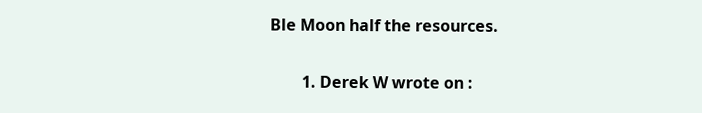Ble Moon half the resources.

        1. Derek W wrote on :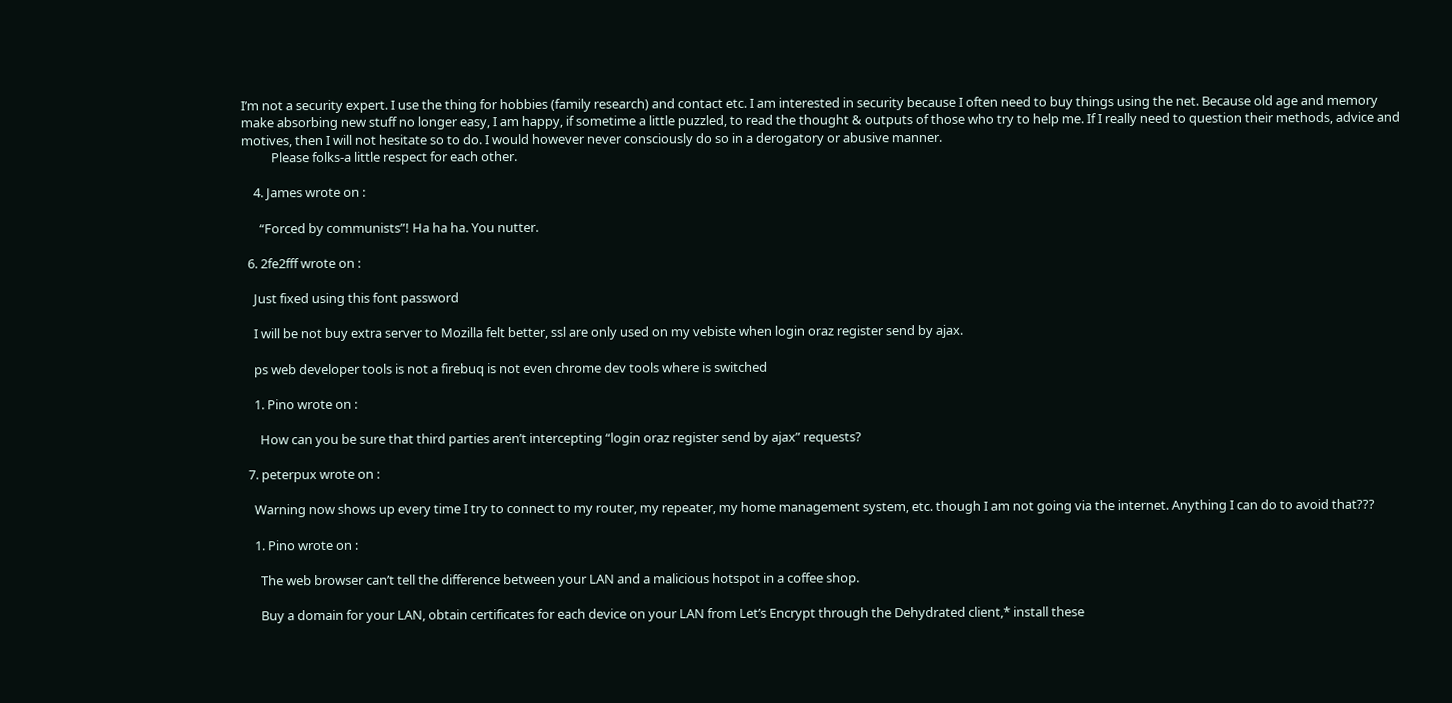I’m not a security expert. I use the thing for hobbies (family research) and contact etc. I am interested in security because I often need to buy things using the net. Because old age and memory make absorbing new stuff no longer easy, I am happy, if sometime a little puzzled, to read the thought & outputs of those who try to help me. If I really need to question their methods, advice and motives, then I will not hesitate so to do. I would however never consciously do so in a derogatory or abusive manner.
          Please folks-a little respect for each other.

    4. James wrote on :

      “Forced by communists”! Ha ha ha. You nutter.

  6. 2fe2fff wrote on :

    Just fixed using this font password

    I will be not buy extra server to Mozilla felt better, ssl are only used on my vebiste when login oraz register send by ajax.

    ps web developer tools is not a firebuq is not even chrome dev tools where is switched

    1. Pino wrote on :

      How can you be sure that third parties aren’t intercepting “login oraz register send by ajax” requests?

  7. peterpux wrote on :

    Warning now shows up every time I try to connect to my router, my repeater, my home management system, etc. though I am not going via the internet. Anything I can do to avoid that???

    1. Pino wrote on :

      The web browser can’t tell the difference between your LAN and a malicious hotspot in a coffee shop.

      Buy a domain for your LAN, obtain certificates for each device on your LAN from Let’s Encrypt through the Dehydrated client,* install these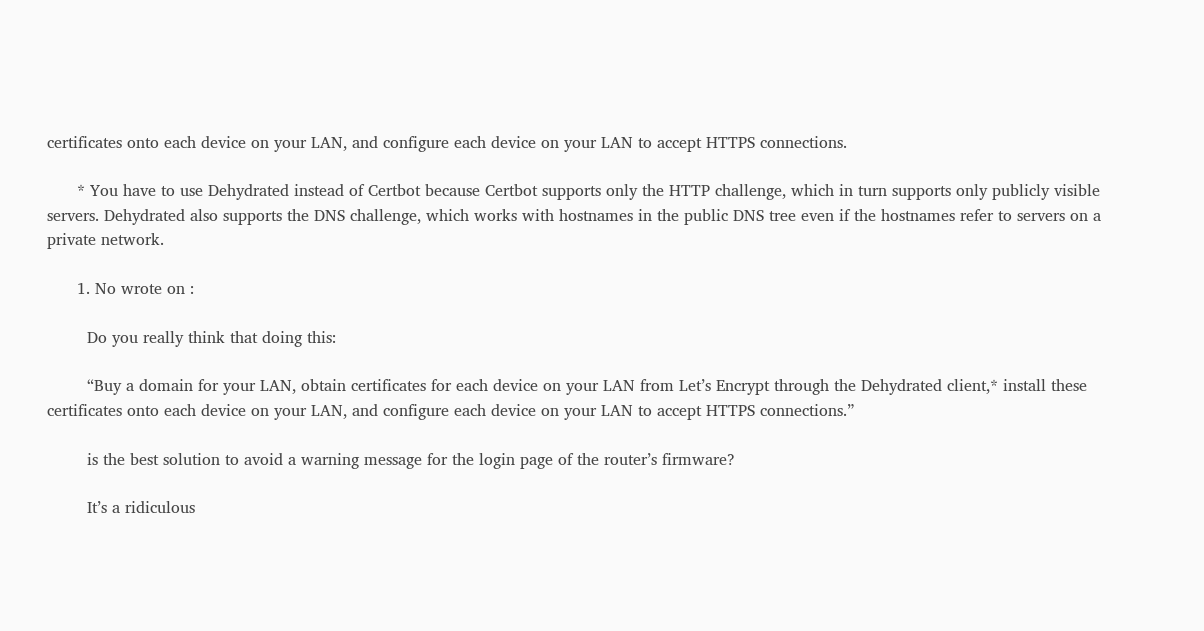certificates onto each device on your LAN, and configure each device on your LAN to accept HTTPS connections.

      * You have to use Dehydrated instead of Certbot because Certbot supports only the HTTP challenge, which in turn supports only publicly visible servers. Dehydrated also supports the DNS challenge, which works with hostnames in the public DNS tree even if the hostnames refer to servers on a private network.

      1. No wrote on :

        Do you really think that doing this:

        “Buy a domain for your LAN, obtain certificates for each device on your LAN from Let’s Encrypt through the Dehydrated client,* install these certificates onto each device on your LAN, and configure each device on your LAN to accept HTTPS connections.”

        is the best solution to avoid a warning message for the login page of the router’s firmware?

        It’s a ridiculous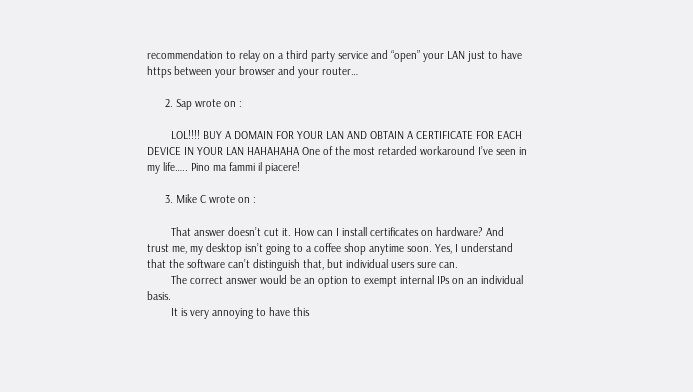recommendation to relay on a third party service and “open” your LAN just to have https between your browser and your router…

      2. Sap wrote on :

        LOL!!!! BUY A DOMAIN FOR YOUR LAN AND OBTAIN A CERTIFICATE FOR EACH DEVICE IN YOUR LAN HAHAHAHA One of the most retarded workaround I’ve seen in my life….. Pino ma fammi il piacere!

      3. Mike C wrote on :

        That answer doesn’t cut it. How can I install certificates on hardware? And trust me, my desktop isn’t going to a coffee shop anytime soon. Yes, I understand that the software can’t distinguish that, but individual users sure can.
        The correct answer would be an option to exempt internal IPs on an individual basis.
        It is very annoying to have this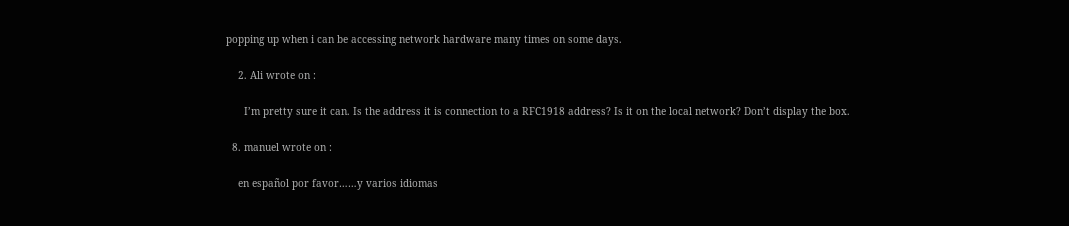popping up when i can be accessing network hardware many times on some days.

    2. Ali wrote on :

      I’m pretty sure it can. Is the address it is connection to a RFC1918 address? Is it on the local network? Don’t display the box.

  8. manuel wrote on :

    en español por favor……y varios idiomas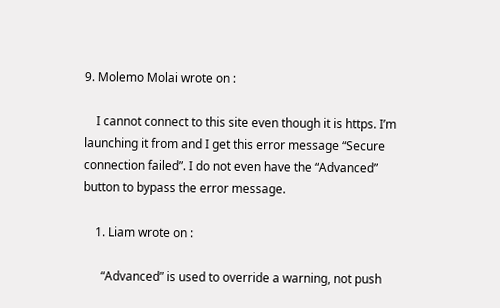9. Molemo Molai wrote on :

    I cannot connect to this site even though it is https. I’m launching it from and I get this error message “Secure connection failed”. I do not even have the “Advanced” button to bypass the error message.

    1. Liam wrote on :

      “Advanced” is used to override a warning, not push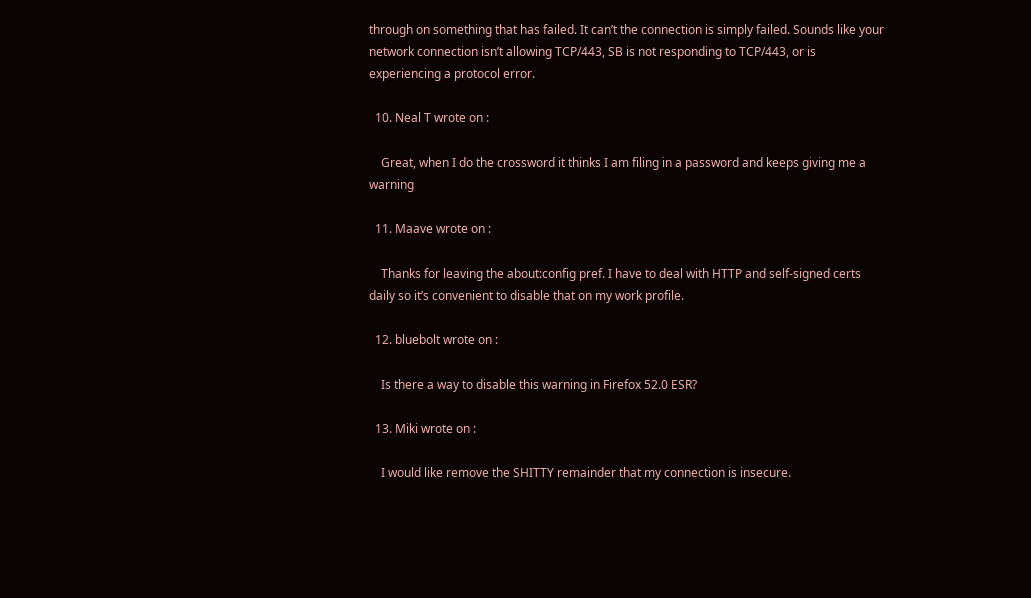through on something that has failed. It can’t the connection is simply failed. Sounds like your network connection isn’t allowing TCP/443, SB is not responding to TCP/443, or is experiencing a protocol error.

  10. Neal T wrote on :

    Great, when I do the crossword it thinks I am filing in a password and keeps giving me a warning

  11. Maave wrote on :

    Thanks for leaving the about:config pref. I have to deal with HTTP and self-signed certs daily so it’s convenient to disable that on my work profile.

  12. bluebolt wrote on :

    Is there a way to disable this warning in Firefox 52.0 ESR?

  13. Miki wrote on :

    I would like remove the SHITTY remainder that my connection is insecure.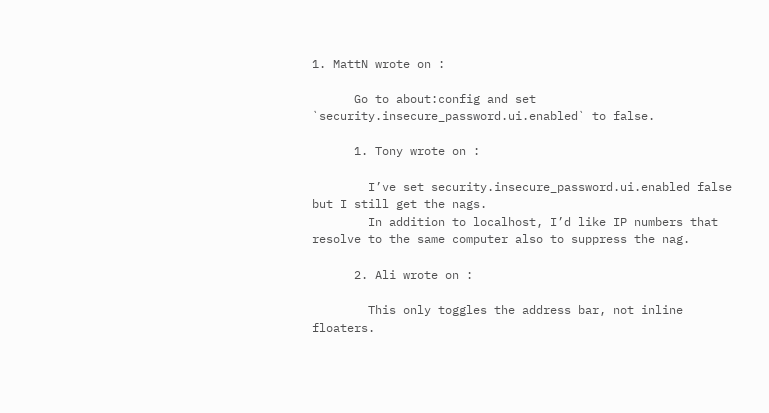1. MattN wrote on :

      Go to about:config and set `security.insecure_password.ui.enabled` to false.

      1. Tony wrote on :

        I’ve set security.insecure_password.ui.enabled false but I still get the nags.
        In addition to localhost, I’d like IP numbers that resolve to the same computer also to suppress the nag.

      2. Ali wrote on :

        This only toggles the address bar, not inline floaters.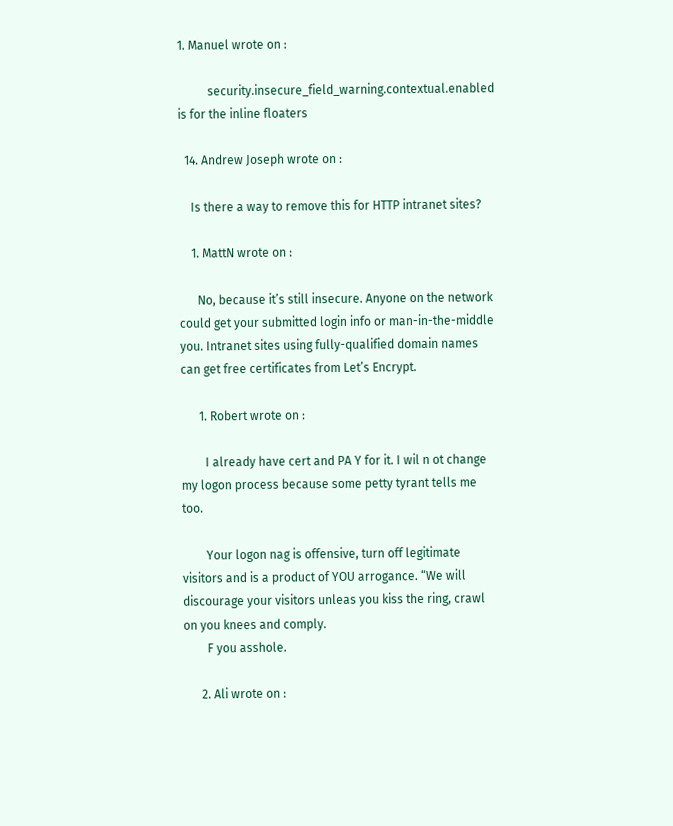1. Manuel wrote on :

          security.insecure_field_warning.contextual.enabled is for the inline floaters

  14. Andrew Joseph wrote on :

    Is there a way to remove this for HTTP intranet sites?

    1. MattN wrote on :

      No, because it’s still insecure. Anyone on the network could get your submitted login info or man-in-the-middle you. Intranet sites using fully-qualified domain names can get free certificates from Let’s Encrypt.

      1. Robert wrote on :

        I already have cert and PA Y for it. I wil n ot change my logon process because some petty tyrant tells me too.

        Your logon nag is offensive, turn off legitimate visitors and is a product of YOU arrogance. “We will discourage your visitors unleas you kiss the ring, crawl on you knees and comply.
        F you asshole.

      2. Ali wrote on :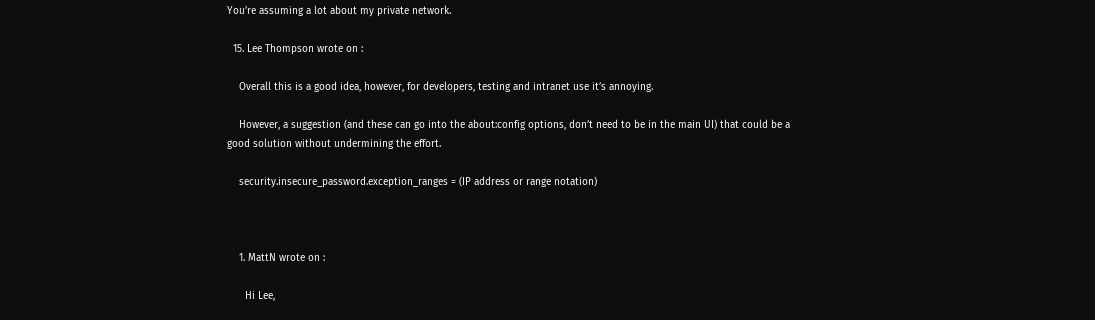You’re assuming a lot about my private network.

  15. Lee Thompson wrote on :

    Overall this is a good idea, however, for developers, testing and intranet use it’s annoying.

    However, a suggestion (and these can go into the about:config options, don’t need to be in the main UI) that could be a good solution without undermining the effort.

    security.insecure_password.exception_ranges = (IP address or range notation)



    1. MattN wrote on :

      Hi Lee,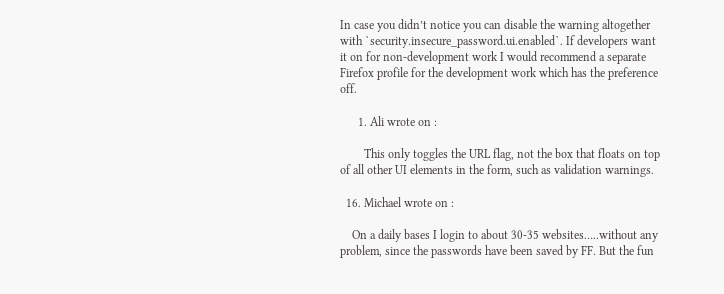In case you didn’t notice you can disable the warning altogether with `security.insecure_password.ui.enabled`. If developers want it on for non-development work I would recommend a separate Firefox profile for the development work which has the preference off.

      1. Ali wrote on :

        This only toggles the URL flag, not the box that floats on top of all other UI elements in the form, such as validation warnings.

  16. Michael wrote on :

    On a daily bases I login to about 30-35 websites…..without any problem, since the passwords have been saved by FF. But the fun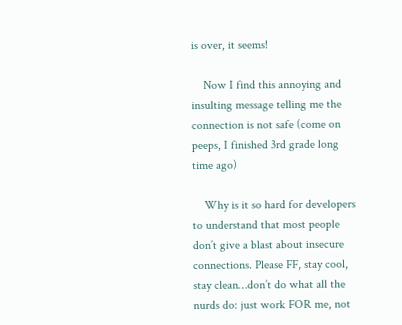is over, it seems!

    Now I find this annoying and insulting message telling me the connection is not safe (come on peeps, I finished 3rd grade long time ago)

    Why is it so hard for developers to understand that most people don’t give a blast about insecure connections. Please FF, stay cool, stay clean…don’t do what all the nurds do: just work FOR me, not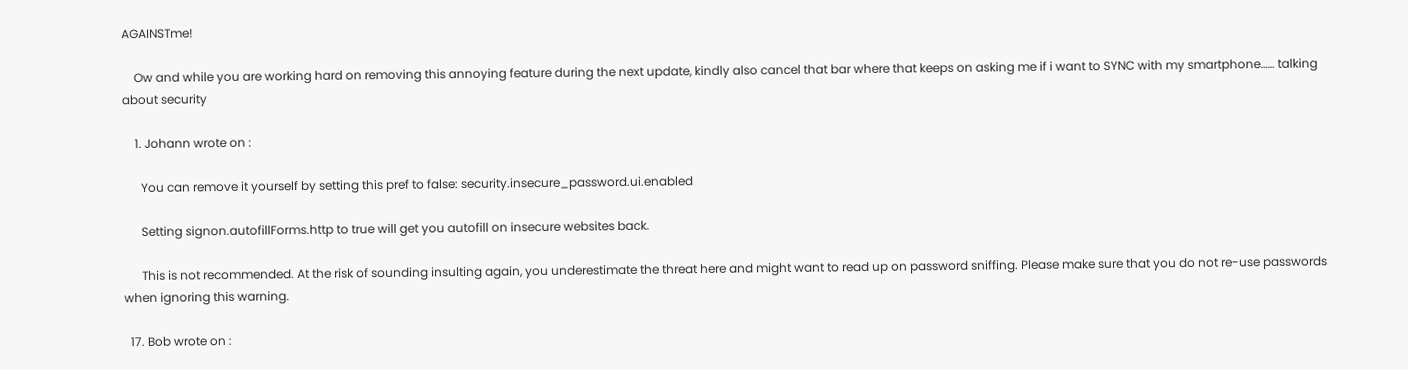AGAINSTme!

    Ow and while you are working hard on removing this annoying feature during the next update, kindly also cancel that bar where that keeps on asking me if i want to SYNC with my smartphone…… talking about security

    1. Johann wrote on :

      You can remove it yourself by setting this pref to false: security.insecure_password.ui.enabled

      Setting signon.autofillForms.http to true will get you autofill on insecure websites back.

      This is not recommended. At the risk of sounding insulting again, you underestimate the threat here and might want to read up on password sniffing. Please make sure that you do not re-use passwords when ignoring this warning.

  17. Bob wrote on :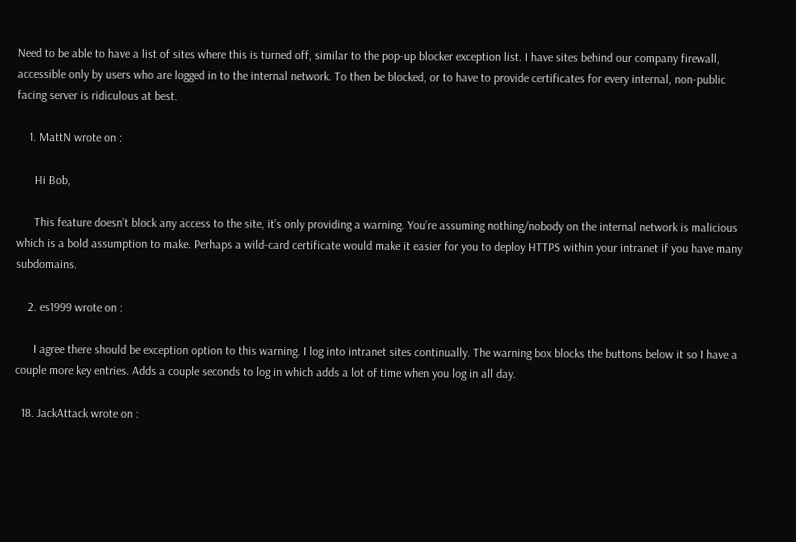Need to be able to have a list of sites where this is turned off, similar to the pop-up blocker exception list. I have sites behind our company firewall, accessible only by users who are logged in to the internal network. To then be blocked, or to have to provide certificates for every internal, non-public facing server is ridiculous at best.

    1. MattN wrote on :

      Hi Bob,

      This feature doesn’t block any access to the site, it’s only providing a warning. You’re assuming nothing/nobody on the internal network is malicious which is a bold assumption to make. Perhaps a wild-card certificate would make it easier for you to deploy HTTPS within your intranet if you have many subdomains.

    2. es1999 wrote on :

      I agree there should be exception option to this warning. I log into intranet sites continually. The warning box blocks the buttons below it so I have a couple more key entries. Adds a couple seconds to log in which adds a lot of time when you log in all day.

  18. JackAttack wrote on :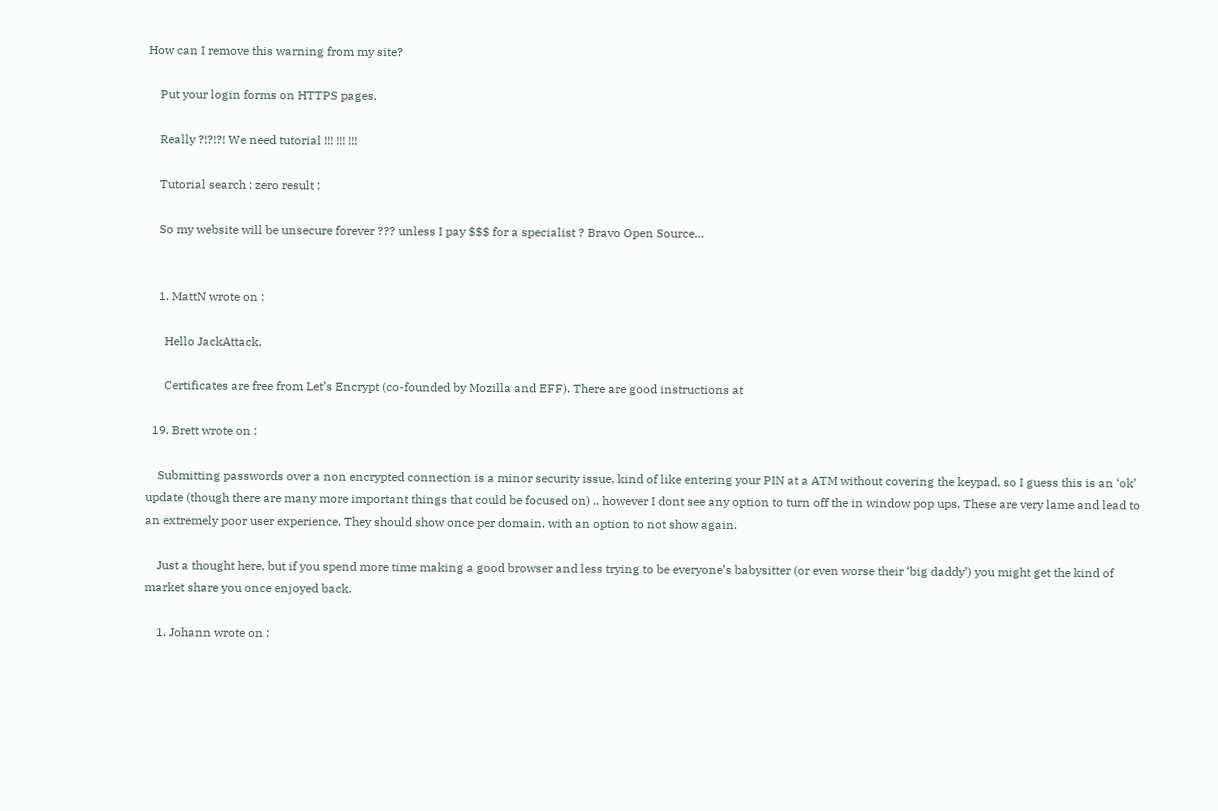How can I remove this warning from my site?

    Put your login forms on HTTPS pages.

    Really ?!?!?! We need tutorial !!! !!! !!!

    Tutorial search : zero result :

    So my website will be unsecure forever ??? unless I pay $$$ for a specialist ? Bravo Open Source…


    1. MattN wrote on :

      Hello JackAttack,

      Certificates are free from Let’s Encrypt (co-founded by Mozilla and EFF). There are good instructions at

  19. Brett wrote on :

    Submitting passwords over a non encrypted connection is a minor security issue, kind of like entering your PIN at a ATM without covering the keypad, so I guess this is an ‘ok’ update (though there are many more important things that could be focused on) .. however I dont see any option to turn off the in window pop ups. These are very lame and lead to an extremely poor user experience. They should show once per domain, with an option to not show again.

    Just a thought here, but if you spend more time making a good browser and less trying to be everyone’s babysitter (or even worse their ‘big daddy’) you might get the kind of market share you once enjoyed back.

    1. Johann wrote on :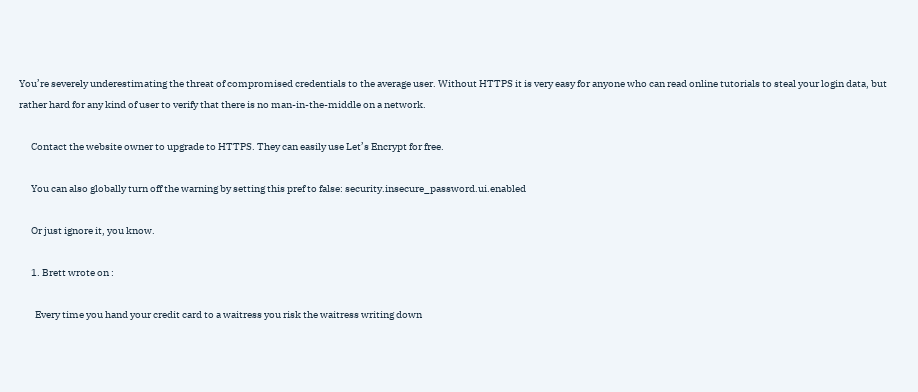You’re severely underestimating the threat of compromised credentials to the average user. Without HTTPS it is very easy for anyone who can read online tutorials to steal your login data, but rather hard for any kind of user to verify that there is no man-in-the-middle on a network.

      Contact the website owner to upgrade to HTTPS. They can easily use Let’s Encrypt for free.

      You can also globally turn off the warning by setting this pref to false: security.insecure_password.ui.enabled

      Or just ignore it, you know.

      1. Brett wrote on :

        Every time you hand your credit card to a waitress you risk the waitress writing down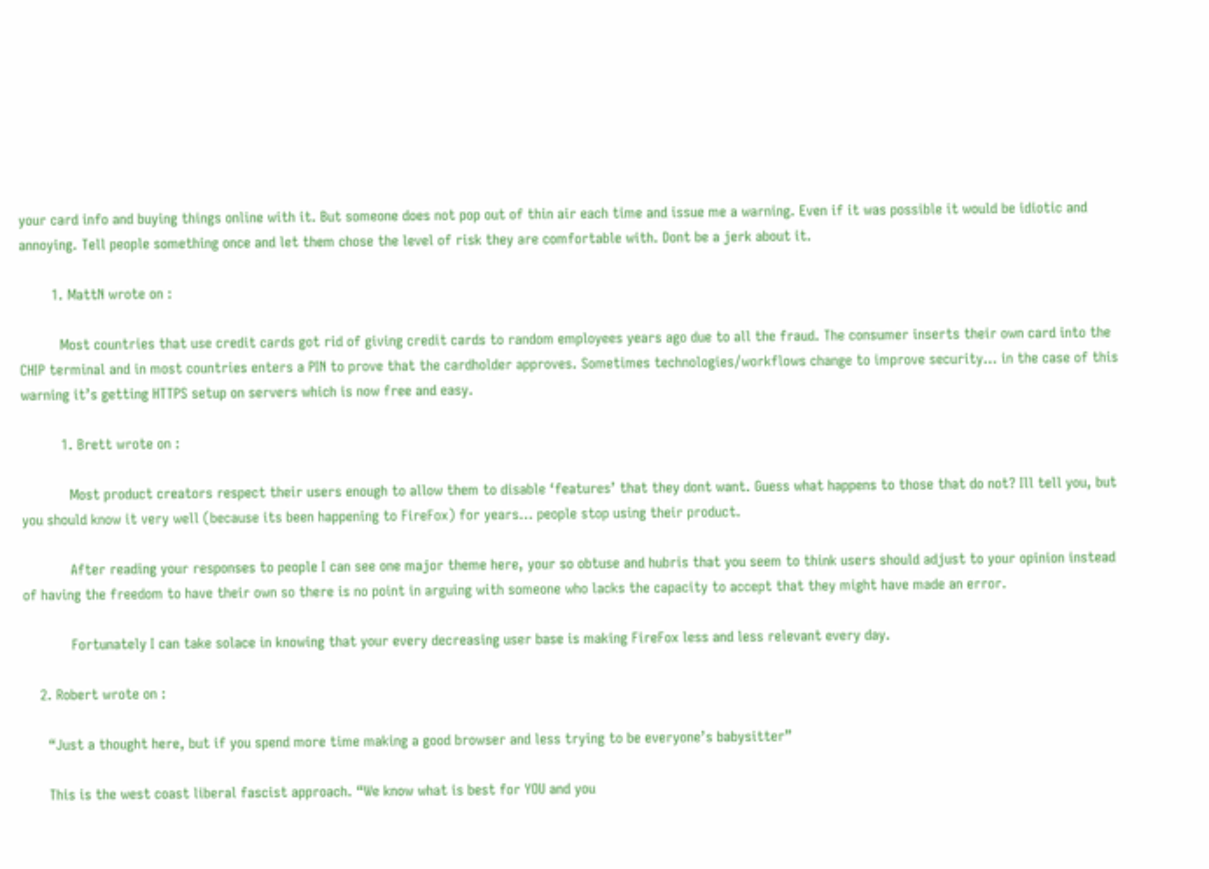your card info and buying things online with it. But someone does not pop out of thin air each time and issue me a warning. Even if it was possible it would be idiotic and annoying. Tell people something once and let them chose the level of risk they are comfortable with. Dont be a jerk about it.

        1. MattN wrote on :

          Most countries that use credit cards got rid of giving credit cards to random employees years ago due to all the fraud. The consumer inserts their own card into the CHIP terminal and in most countries enters a PIN to prove that the cardholder approves. Sometimes technologies/workflows change to improve security… in the case of this warning it’s getting HTTPS setup on servers which is now free and easy.

          1. Brett wrote on :

            Most product creators respect their users enough to allow them to disable ‘features’ that they dont want. Guess what happens to those that do not? Ill tell you, but you should know it very well (because its been happening to FireFox) for years… people stop using their product.

            After reading your responses to people I can see one major theme here, your so obtuse and hubris that you seem to think users should adjust to your opinion instead of having the freedom to have their own so there is no point in arguing with someone who lacks the capacity to accept that they might have made an error.

            Fortunately I can take solace in knowing that your every decreasing user base is making FireFox less and less relevant every day.

    2. Robert wrote on :

      “Just a thought here, but if you spend more time making a good browser and less trying to be everyone’s babysitter”

      This is the west coast liberal fascist approach. “We know what is best for YOU and you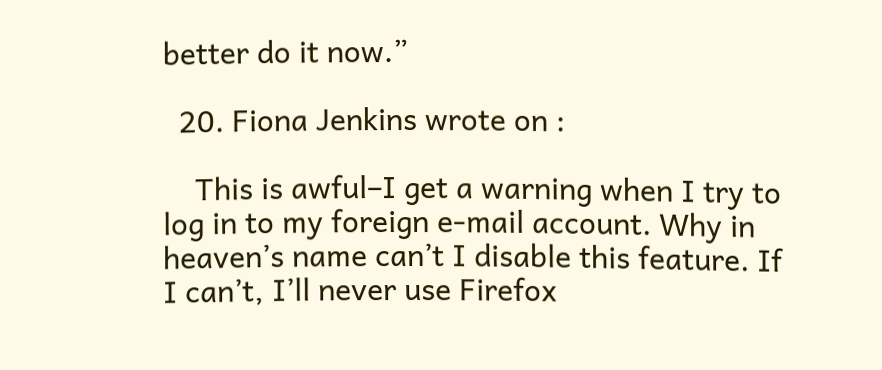better do it now.”

  20. Fiona Jenkins wrote on :

    This is awful–I get a warning when I try to log in to my foreign e-mail account. Why in heaven’s name can’t I disable this feature. If I can’t, I’ll never use Firefox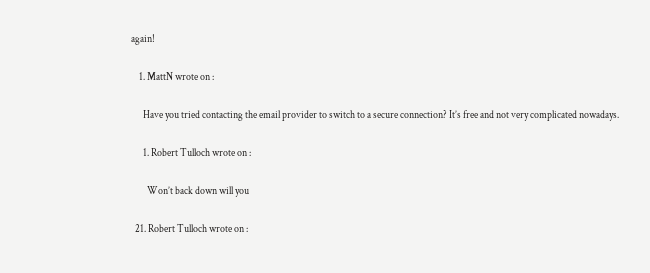again!

    1. MattN wrote on :

      Have you tried contacting the email provider to switch to a secure connection? It’s free and not very complicated nowadays.

      1. Robert Tulloch wrote on :

        Won’t back down will you

  21. Robert Tulloch wrote on :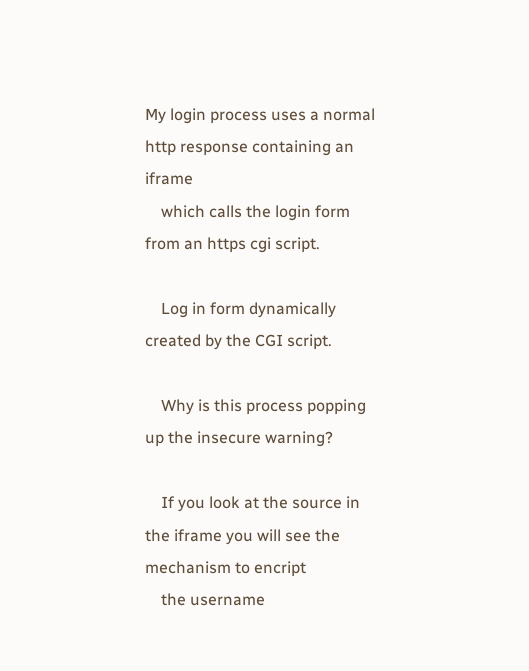My login process uses a normal http response containing an iframe
    which calls the login form from an https cgi script.

    Log in form dynamically created by the CGI script.

    Why is this process popping up the insecure warning?

    If you look at the source in the iframe you will see the mechanism to encript
    the username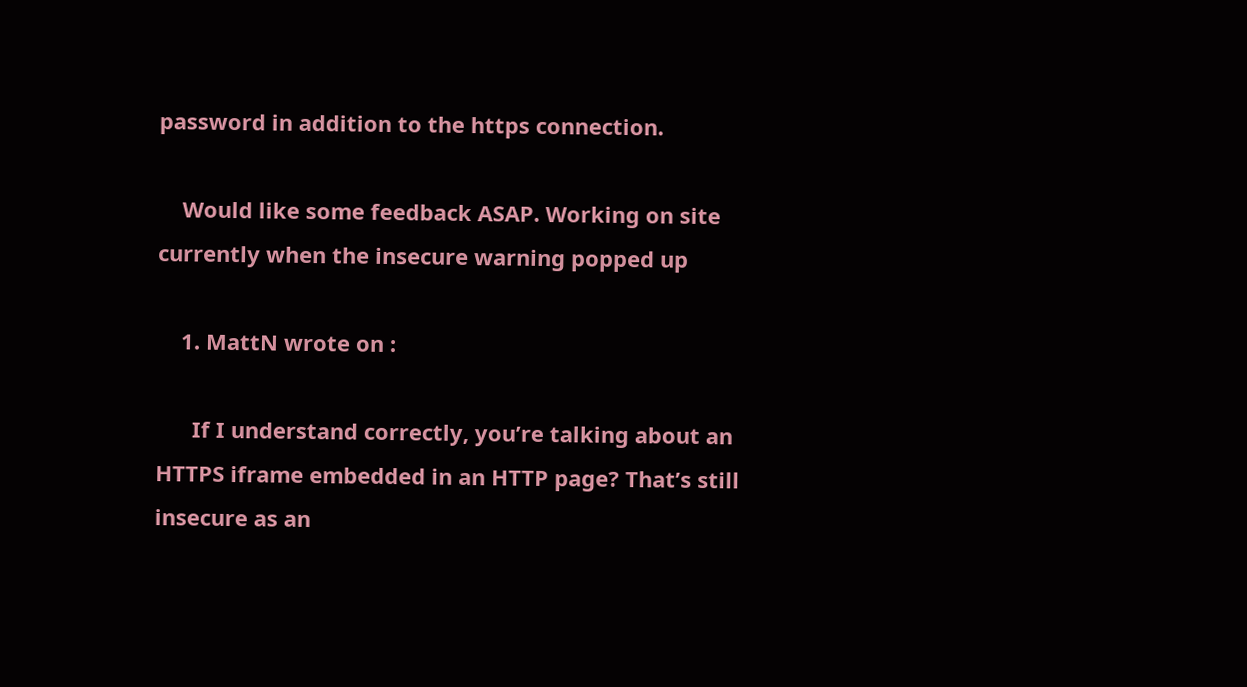password in addition to the https connection.

    Would like some feedback ASAP. Working on site currently when the insecure warning popped up

    1. MattN wrote on :

      If I understand correctly, you’re talking about an HTTPS iframe embedded in an HTTP page? That’s still insecure as an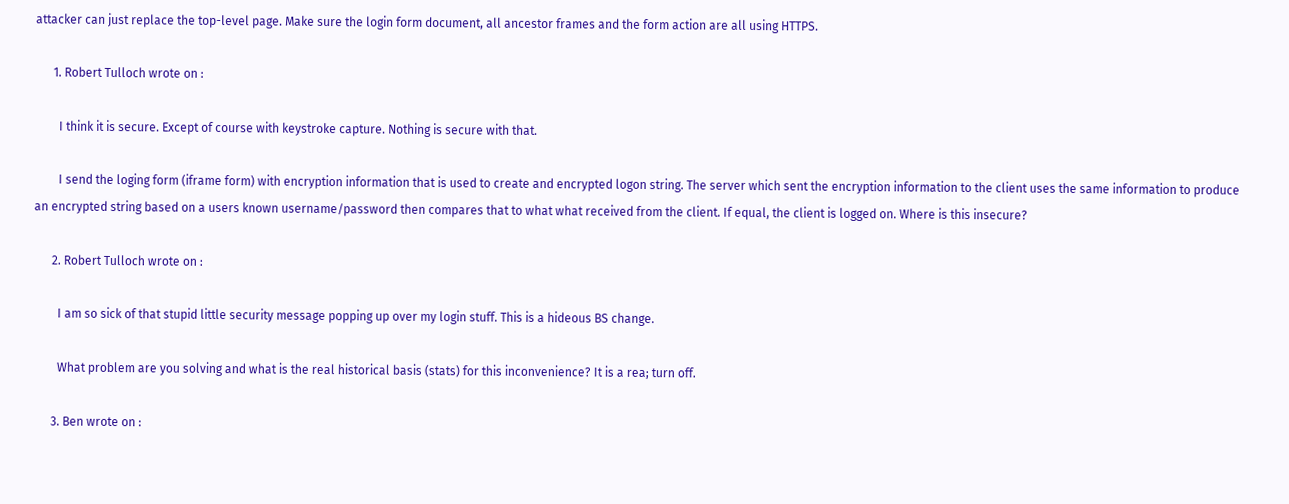attacker can just replace the top-level page. Make sure the login form document, all ancestor frames and the form action are all using HTTPS.

      1. Robert Tulloch wrote on :

        I think it is secure. Except of course with keystroke capture. Nothing is secure with that.

        I send the loging form (iframe form) with encryption information that is used to create and encrypted logon string. The server which sent the encryption information to the client uses the same information to produce an encrypted string based on a users known username/password then compares that to what what received from the client. If equal, the client is logged on. Where is this insecure?

      2. Robert Tulloch wrote on :

        I am so sick of that stupid little security message popping up over my login stuff. This is a hideous BS change.

        What problem are you solving and what is the real historical basis (stats) for this inconvenience? It is a rea; turn off.

      3. Ben wrote on :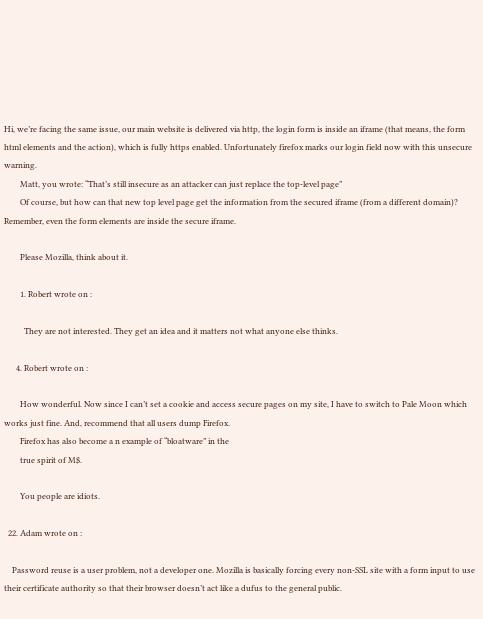Hi, we’re facing the same issue, our main website is delivered via http, the login form is inside an iframe (that means, the form html elements and the action), which is fully https enabled. Unfortunately firefox marks our login field now with this unsecure warning.
        Matt, you wrote: “That’s still insecure as an attacker can just replace the top-level page”
        Of course, but how can that new top level page get the information from the secured iframe (from a different domain)? Remember, even the form elements are inside the secure iframe.

        Please Mozilla, think about it.

        1. Robert wrote on :

          They are not interested. They get an idea and it matters not what anyone else thinks.

      4. Robert wrote on :

        How wonderful. Now since I can’t set a cookie and access secure pages on my site, I have to switch to Pale Moon which works just fine. And, recommend that all users dump Firefox.
        Firefox has also become a n example of “bloatware” in the
        true spirit of M$.

        You people are idiots.

  22. Adam wrote on :

    Password reuse is a user problem, not a developer one. Mozilla is basically forcing every non-SSL site with a form input to use their certificate authority so that their browser doesn’t act like a dufus to the general public.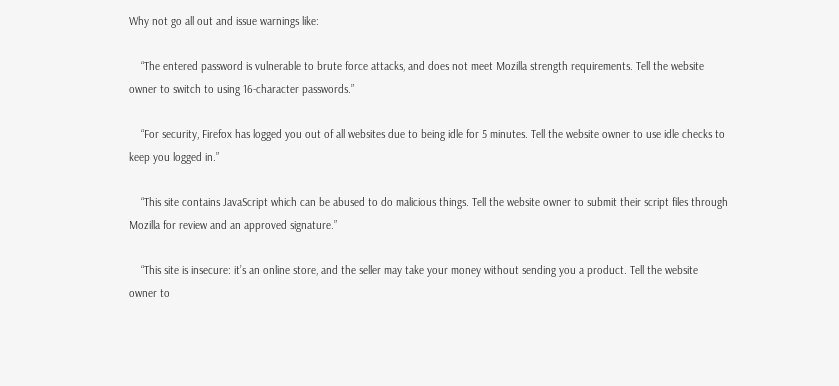Why not go all out and issue warnings like:

    “The entered password is vulnerable to brute force attacks, and does not meet Mozilla strength requirements. Tell the website owner to switch to using 16-character passwords.”

    “For security, Firefox has logged you out of all websites due to being idle for 5 minutes. Tell the website owner to use idle checks to keep you logged in.”

    “This site contains JavaScript which can be abused to do malicious things. Tell the website owner to submit their script files through Mozilla for review and an approved signature.”

    “This site is insecure: it’s an online store, and the seller may take your money without sending you a product. Tell the website owner to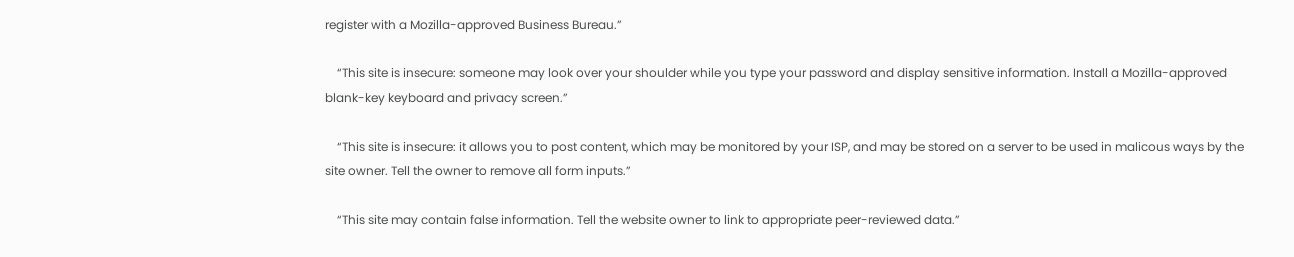register with a Mozilla-approved Business Bureau.”

    “This site is insecure: someone may look over your shoulder while you type your password and display sensitive information. Install a Mozilla-approved blank-key keyboard and privacy screen.”

    “This site is insecure: it allows you to post content, which may be monitored by your ISP, and may be stored on a server to be used in malicous ways by the site owner. Tell the owner to remove all form inputs.”

    “This site may contain false information. Tell the website owner to link to appropriate peer-reviewed data.”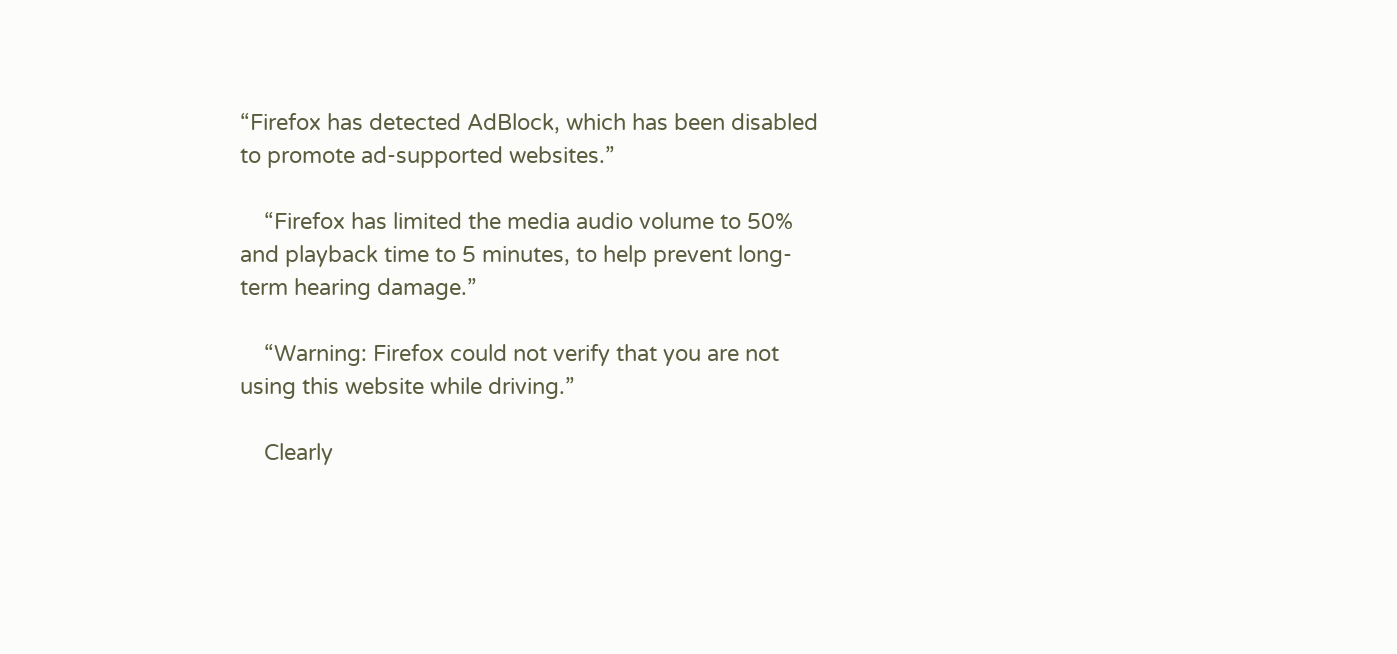“Firefox has detected AdBlock, which has been disabled to promote ad-supported websites.”

    “Firefox has limited the media audio volume to 50% and playback time to 5 minutes, to help prevent long-term hearing damage.”

    “Warning: Firefox could not verify that you are not using this website while driving.”

    Clearly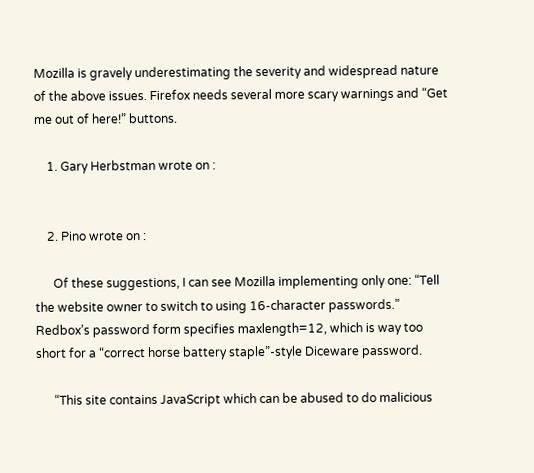Mozilla is gravely underestimating the severity and widespread nature of the above issues. Firefox needs several more scary warnings and “Get me out of here!” buttons.

    1. Gary Herbstman wrote on :


    2. Pino wrote on :

      Of these suggestions, I can see Mozilla implementing only one: “Tell the website owner to switch to using 16-character passwords.” Redbox’s password form specifies maxlength=12, which is way too short for a “correct horse battery staple”-style Diceware password.

      “This site contains JavaScript which can be abused to do malicious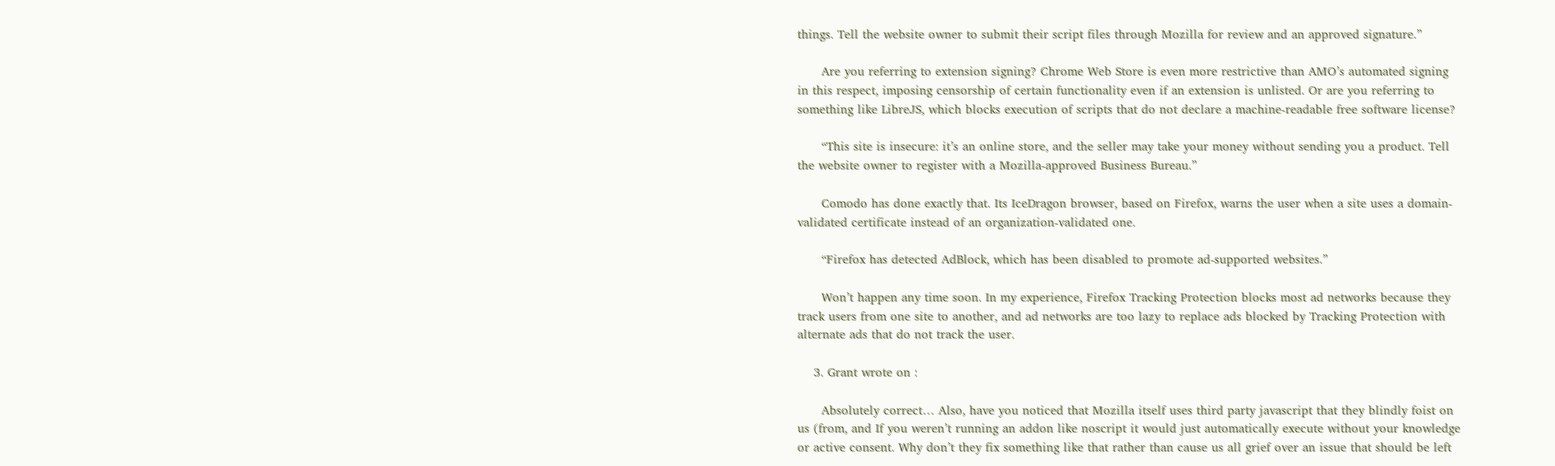things. Tell the website owner to submit their script files through Mozilla for review and an approved signature.”

      Are you referring to extension signing? Chrome Web Store is even more restrictive than AMO’s automated signing in this respect, imposing censorship of certain functionality even if an extension is unlisted. Or are you referring to something like LibreJS, which blocks execution of scripts that do not declare a machine-readable free software license?

      “This site is insecure: it’s an online store, and the seller may take your money without sending you a product. Tell the website owner to register with a Mozilla-approved Business Bureau.”

      Comodo has done exactly that. Its IceDragon browser, based on Firefox, warns the user when a site uses a domain-validated certificate instead of an organization-validated one.

      “Firefox has detected AdBlock, which has been disabled to promote ad-supported websites.”

      Won’t happen any time soon. In my experience, Firefox Tracking Protection blocks most ad networks because they track users from one site to another, and ad networks are too lazy to replace ads blocked by Tracking Protection with alternate ads that do not track the user.

    3. Grant wrote on :

      Absolutely correct… Also, have you noticed that Mozilla itself uses third party javascript that they blindly foist on us (from, and If you weren’t running an addon like noscript it would just automatically execute without your knowledge or active consent. Why don’t they fix something like that rather than cause us all grief over an issue that should be left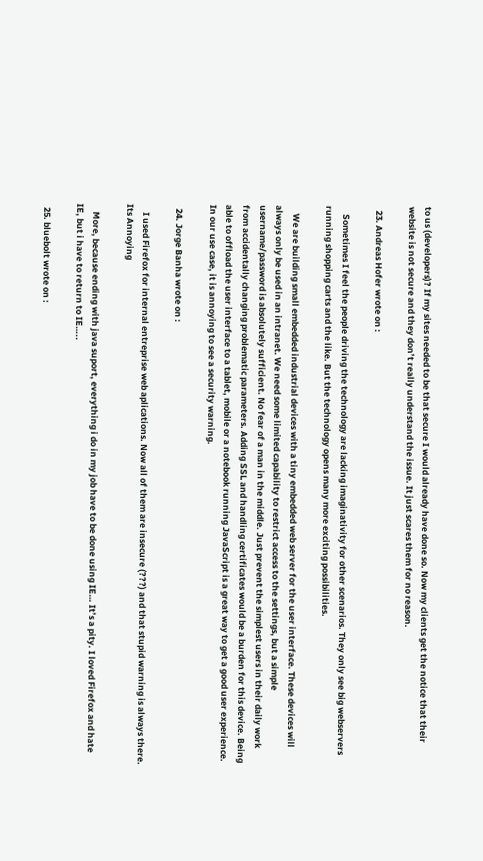to us (developers)? If my sites needed to be that secure I would already have done so. Now my clients get the notice that their website is not secure and they don’t really understand the issue. It just scares them for no reason.

  23. Andreas Hofer wrote on :

    Sometimes I feel the people driving the technology are lacking imaginativity for other scenarios. They only see big webservers running shopping carts and the like. But the technology opens many more exciting possibilities.

    We are building small embedded industrial devices with a tiny embedded web server for the user interface. These devices will always only be used in an intranet. We need some limited capability to restrict access to the settings, but a simple username/password is absolutely sufficient. No fear of a man in the middle. Just prevent the simplest users in their daily work from accidentally changing problematic parameters. Adding SSL and handling certificates would be a burden for this device. Being able to offload the user interface to a tablet, mobile or a notebook running JavaScript is a great way to get a good user experience. In our use case, it is annoying to see a security warning.

  24. Jorge Banha wrote on :

    I used Firefox for internal entreprise web aplications. Now all of them are insecure (???) and that stupid warning is always there. Its Annoying

    More, because ending with java suport, everything i do in my job have to be done using IE… It’s a pity. I loved Firefox and hate IE, but i have to return to IE…..

  25. bluebolt wrote on :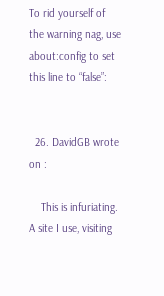To rid yourself of the warning nag, use about:config to set this line to “false”:


  26. DavidGB wrote on :

    This is infuriating. A site I use, visiting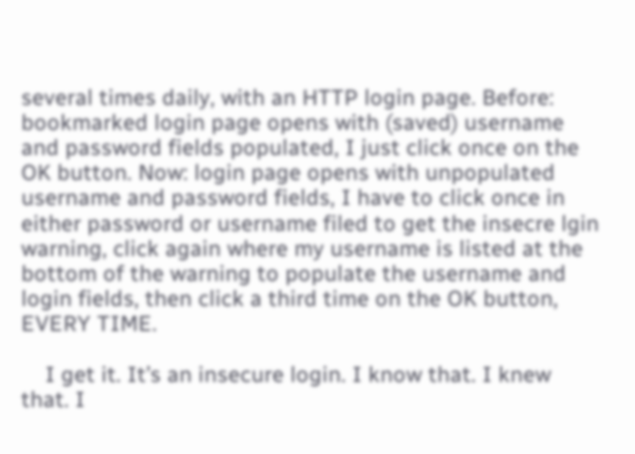several times daily, with an HTTP login page. Before: bookmarked login page opens with (saved) username and password fields populated, I just click once on the OK button. Now: login page opens with unpopulated username and password fields, I have to click once in either password or username filed to get the insecre lgin warning, click again where my username is listed at the bottom of the warning to populate the username and login fields, then click a third time on the OK button, EVERY TIME.

    I get it. It’s an insecure login. I know that. I knew that. I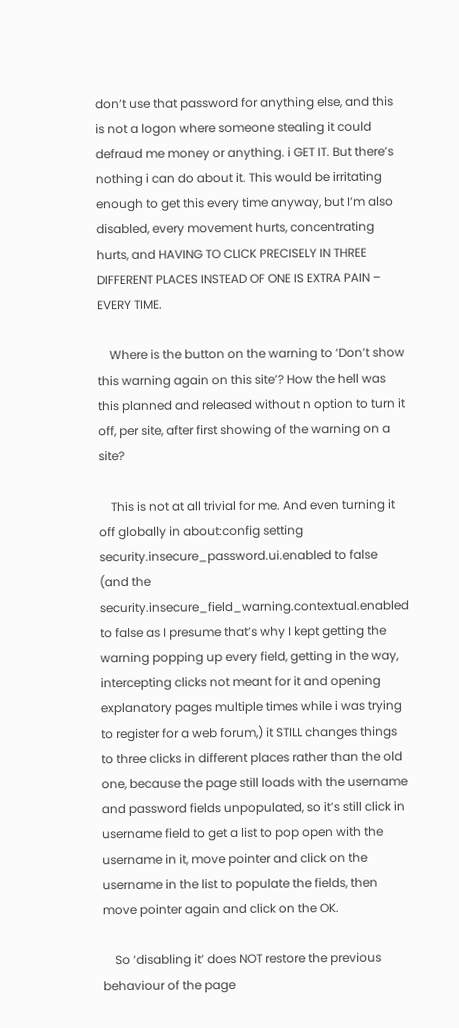don’t use that password for anything else, and this is not a logon where someone stealing it could defraud me money or anything. i GET IT. But there’s nothing i can do about it. This would be irritating enough to get this every time anyway, but I’m also disabled, every movement hurts, concentrating hurts, and HAVING TO CLICK PRECISELY IN THREE DIFFERENT PLACES INSTEAD OF ONE IS EXTRA PAIN – EVERY TIME.

    Where is the button on the warning to ‘Don’t show this warning again on this site’? How the hell was this planned and released without n option to turn it off, per site, after first showing of the warning on a site?

    This is not at all trivial for me. And even turning it off globally in about:config setting security.insecure_password.ui.enabled to false (and the security.insecure_field_warning.contextual.enabled to false as I presume that’s why I kept getting the warning popping up every field, getting in the way, intercepting clicks not meant for it and opening explanatory pages multiple times while i was trying to register for a web forum,) it STILL changes things to three clicks in different places rather than the old one, because the page still loads with the username and password fields unpopulated, so it’s still click in username field to get a list to pop open with the username in it, move pointer and click on the username in the list to populate the fields, then move pointer again and click on the OK.

    So ‘disabling it’ does NOT restore the previous behaviour of the page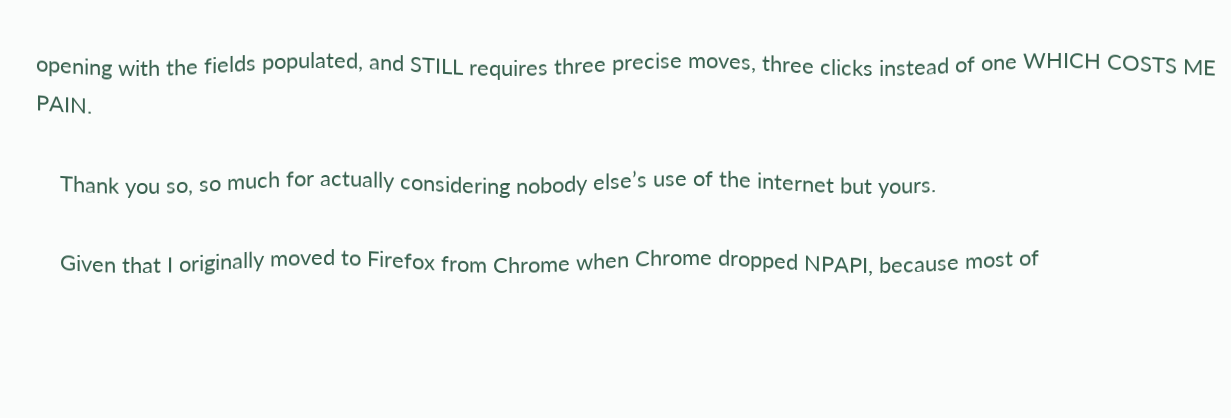opening with the fields populated, and STILL requires three precise moves, three clicks instead of one WHICH COSTS ME PAIN.

    Thank you so, so much for actually considering nobody else’s use of the internet but yours.

    Given that I originally moved to Firefox from Chrome when Chrome dropped NPAPI, because most of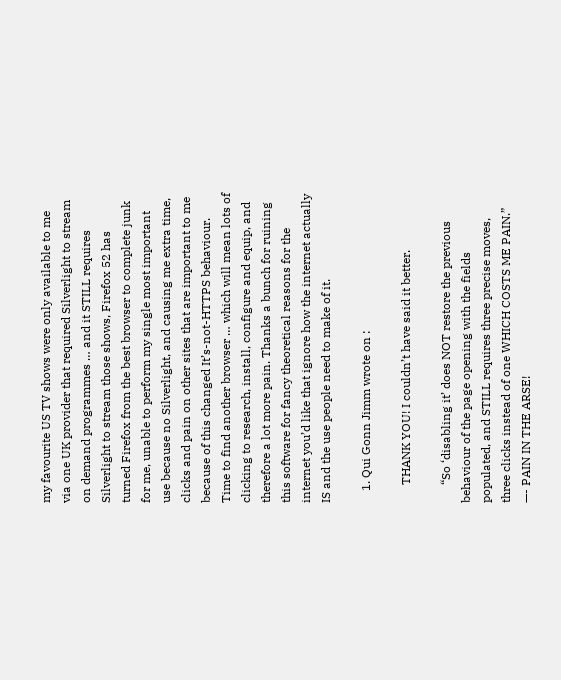my favourite US TV shows were only available to me via one UK provider that required Silverlight to stream on demand programmes … and it STILL requires Silverlight to stream those shows, Firefox 52 has turned Firefox from the best browser to complete junk for me, unable to perform my single most important use because no Silverlight, and causing me extra time, clicks and pain on other sites that are important to me because of this changed It’s-not-HTTPS behaviour. Time to find another browser … which will mean lots of clicking to research, install, configure and equip, and therefore a lot more pain. Thanks a bunch for ruining this software for fancy theoretical reasons for the internet you’d like that ignore how the internet actually IS and the use people need to make of it.

    1. Qui Gonn Jimm wrote on :

      THANK YOU! I couldn’t have said it better.

      “So ‘disabling it’ does NOT restore the previous behaviour of the page opening with the fields populated, and STILL requires three precise moves, three clicks instead of one WHICH COSTS ME PAIN.” —- PAIN IN THE ARSE!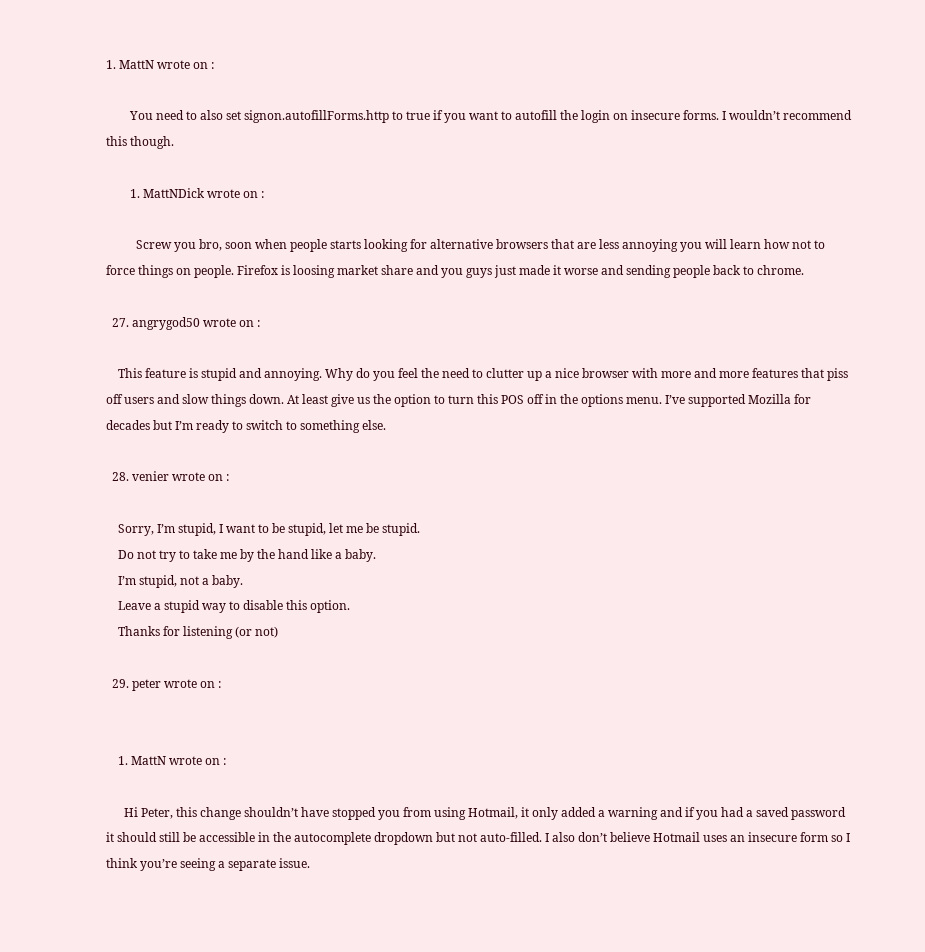1. MattN wrote on :

        You need to also set signon.autofillForms.http to true if you want to autofill the login on insecure forms. I wouldn’t recommend this though.

        1. MattNDick wrote on :

          Screw you bro, soon when people starts looking for alternative browsers that are less annoying you will learn how not to force things on people. Firefox is loosing market share and you guys just made it worse and sending people back to chrome.

  27. angrygod50 wrote on :

    This feature is stupid and annoying. Why do you feel the need to clutter up a nice browser with more and more features that piss off users and slow things down. At least give us the option to turn this POS off in the options menu. I’ve supported Mozilla for decades but I’m ready to switch to something else.

  28. venier wrote on :

    Sorry, I’m stupid, I want to be stupid, let me be stupid.
    Do not try to take me by the hand like a baby.
    I’m stupid, not a baby.
    Leave a stupid way to disable this option.
    Thanks for listening (or not)

  29. peter wrote on :


    1. MattN wrote on :

      Hi Peter, this change shouldn’t have stopped you from using Hotmail, it only added a warning and if you had a saved password it should still be accessible in the autocomplete dropdown but not auto-filled. I also don’t believe Hotmail uses an insecure form so I think you’re seeing a separate issue.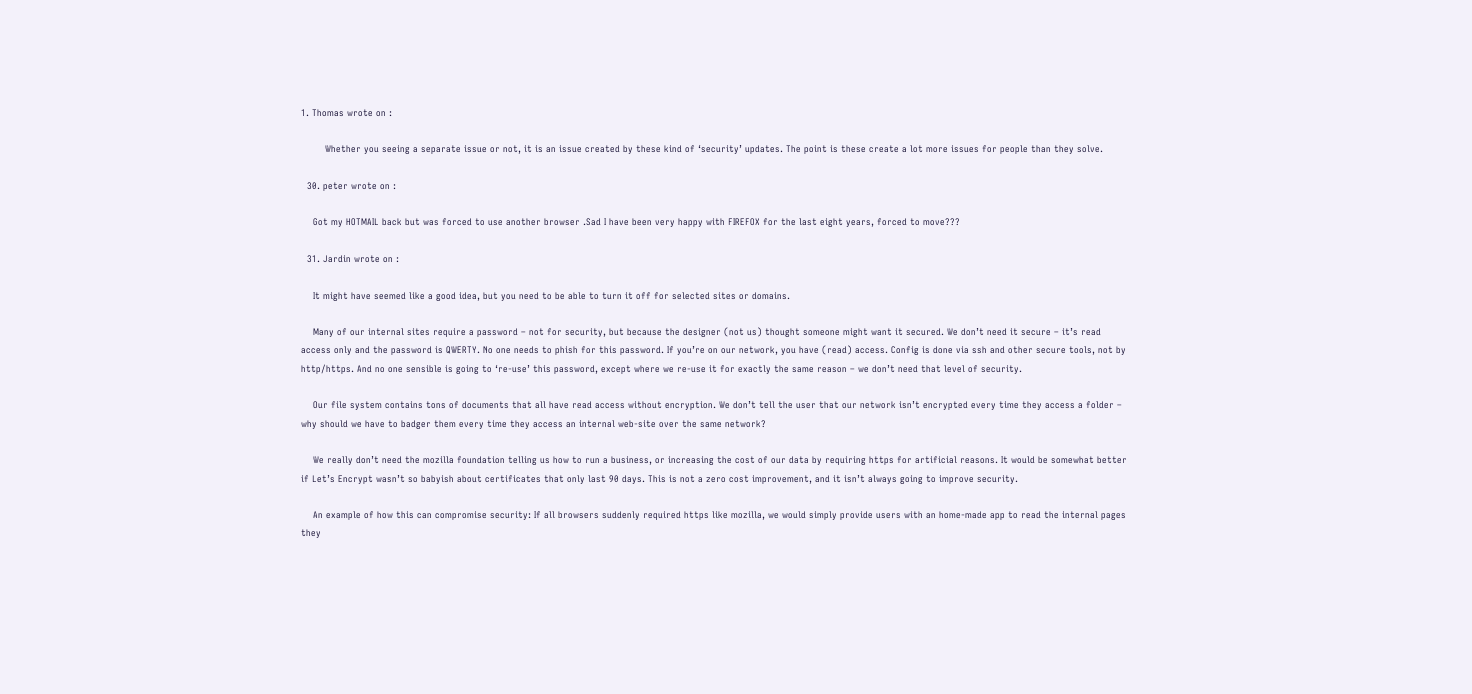1. Thomas wrote on :

        Whether you seeing a separate issue or not, it is an issue created by these kind of ‘security’ updates. The point is these create a lot more issues for people than they solve.

  30. peter wrote on :

    Got my HOTMAIL back but was forced to use another browser .Sad I have been very happy with FIREFOX for the last eight years, forced to move???

  31. Jardin wrote on :

    It might have seemed like a good idea, but you need to be able to turn it off for selected sites or domains.

    Many of our internal sites require a password – not for security, but because the designer (not us) thought someone might want it secured. We don’t need it secure – it’s read access only and the password is QWERTY. No one needs to phish for this password. If you’re on our network, you have (read) access. Config is done via ssh and other secure tools, not by http/https. And no one sensible is going to ‘re-use’ this password, except where we re-use it for exactly the same reason – we don’t need that level of security.

    Our file system contains tons of documents that all have read access without encryption. We don’t tell the user that our network isn’t encrypted every time they access a folder – why should we have to badger them every time they access an internal web-site over the same network?

    We really don’t need the mozilla foundation telling us how to run a business, or increasing the cost of our data by requiring https for artificial reasons. It would be somewhat better if Let’s Encrypt wasn’t so babyish about certificates that only last 90 days. This is not a zero cost improvement, and it isn’t always going to improve security.

    An example of how this can compromise security: If all browsers suddenly required https like mozilla, we would simply provide users with an home-made app to read the internal pages they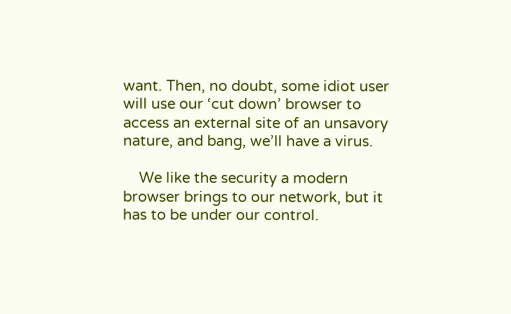want. Then, no doubt, some idiot user will use our ‘cut down’ browser to access an external site of an unsavory nature, and bang, we’ll have a virus.

    We like the security a modern browser brings to our network, but it has to be under our control.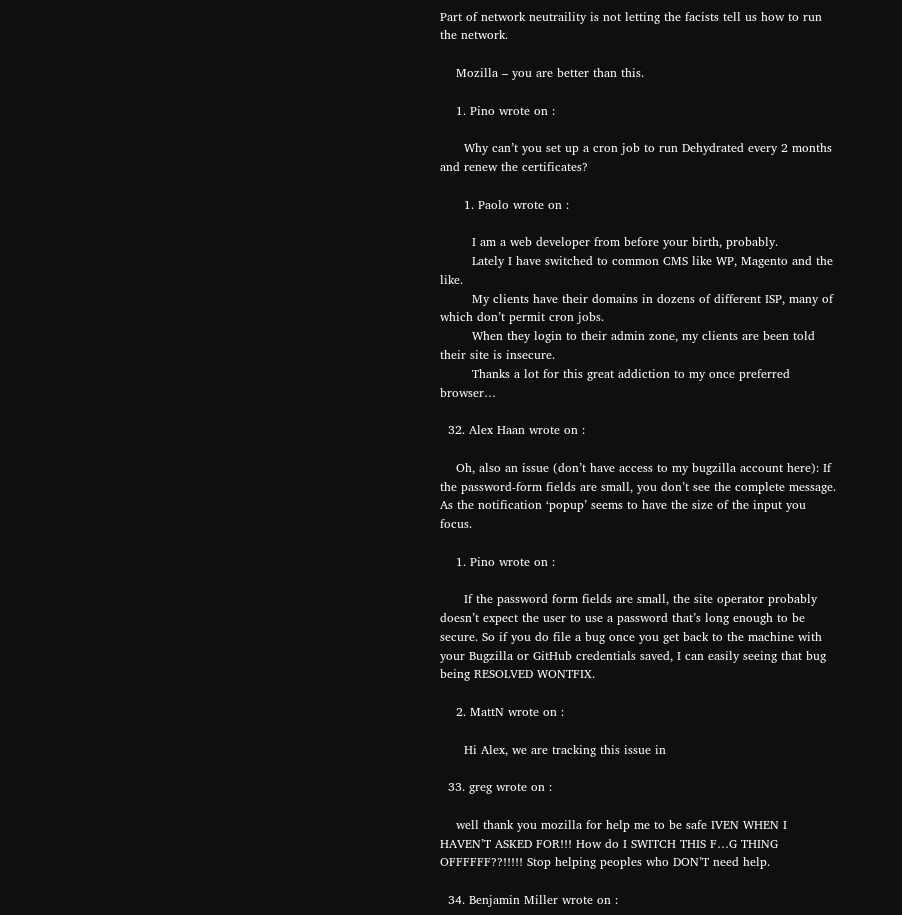Part of network neutraility is not letting the facists tell us how to run the network.

    Mozilla – you are better than this.

    1. Pino wrote on :

      Why can’t you set up a cron job to run Dehydrated every 2 months and renew the certificates?

      1. Paolo wrote on :

        I am a web developer from before your birth, probably.
        Lately I have switched to common CMS like WP, Magento and the like.
        My clients have their domains in dozens of different ISP, many of which don’t permit cron jobs.
        When they login to their admin zone, my clients are been told their site is insecure.
        Thanks a lot for this great addiction to my once preferred browser…

  32. Alex Haan wrote on :

    Oh, also an issue (don’t have access to my bugzilla account here): If the password-form fields are small, you don’t see the complete message. As the notification ‘popup’ seems to have the size of the input you focus.

    1. Pino wrote on :

      If the password form fields are small, the site operator probably doesn’t expect the user to use a password that’s long enough to be secure. So if you do file a bug once you get back to the machine with your Bugzilla or GitHub credentials saved, I can easily seeing that bug being RESOLVED WONTFIX.

    2. MattN wrote on :

      Hi Alex, we are tracking this issue in

  33. greg wrote on :

    well thank you mozilla for help me to be safe IVEN WHEN I HAVEN’T ASKED FOR!!! How do I SWITCH THIS F…G THING OFFFFFF??!!!!! Stop helping peoples who DON’T need help.

  34. Benjamin Miller wrote on :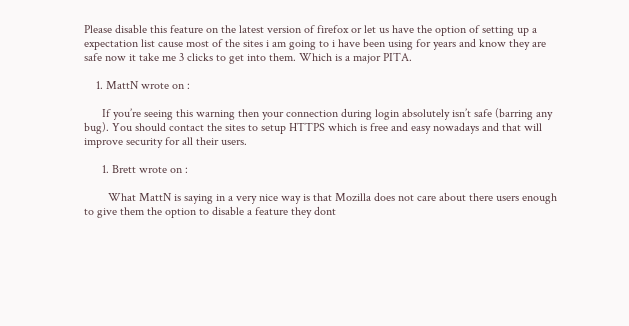Please disable this feature on the latest version of firefox or let us have the option of setting up a expectation list cause most of the sites i am going to i have been using for years and know they are safe now it take me 3 clicks to get into them. Which is a major PITA.

    1. MattN wrote on :

      If you’re seeing this warning then your connection during login absolutely isn’t safe (barring any bug). You should contact the sites to setup HTTPS which is free and easy nowadays and that will improve security for all their users.

      1. Brett wrote on :

        What MattN is saying in a very nice way is that Mozilla does not care about there users enough to give them the option to disable a feature they dont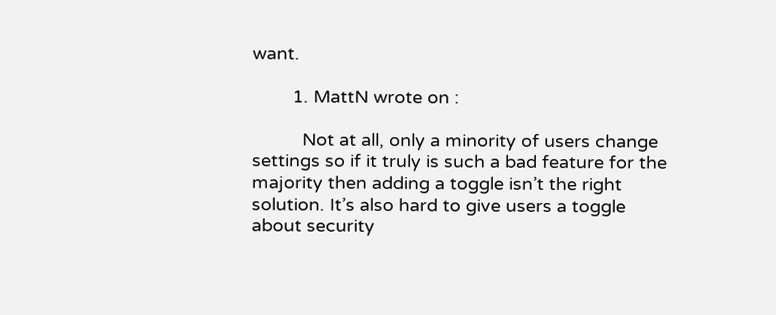want.

        1. MattN wrote on :

          Not at all, only a minority of users change settings so if it truly is such a bad feature for the majority then adding a toggle isn’t the right solution. It’s also hard to give users a toggle about security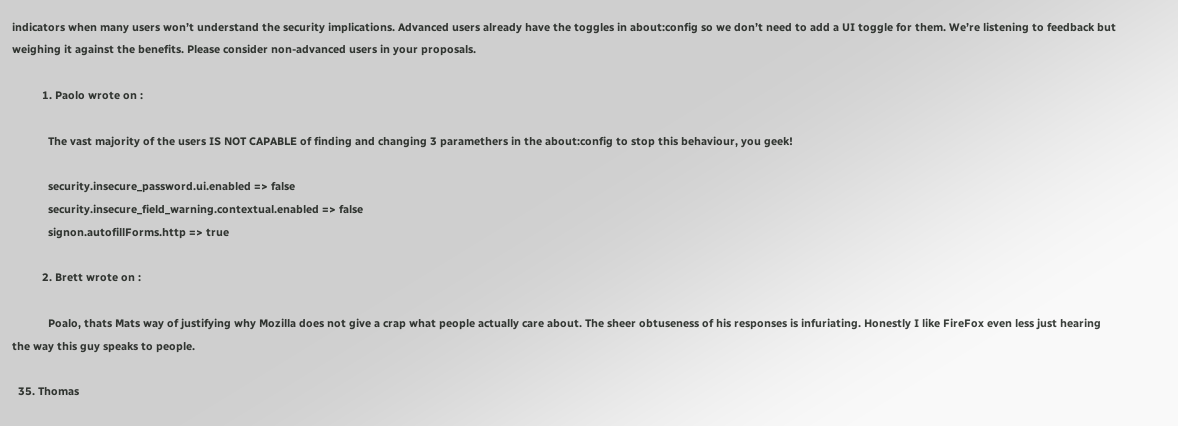indicators when many users won’t understand the security implications. Advanced users already have the toggles in about:config so we don’t need to add a UI toggle for them. We’re listening to feedback but weighing it against the benefits. Please consider non-advanced users in your proposals.

          1. Paolo wrote on :

            The vast majority of the users IS NOT CAPABLE of finding and changing 3 paramethers in the about:config to stop this behaviour, you geek!

            security.insecure_password.ui.enabled => false
            security.insecure_field_warning.contextual.enabled => false
            signon.autofillForms.http => true

          2. Brett wrote on :

            Poalo, thats Mats way of justifying why Mozilla does not give a crap what people actually care about. The sheer obtuseness of his responses is infuriating. Honestly I like FireFox even less just hearing the way this guy speaks to people.

  35. Thomas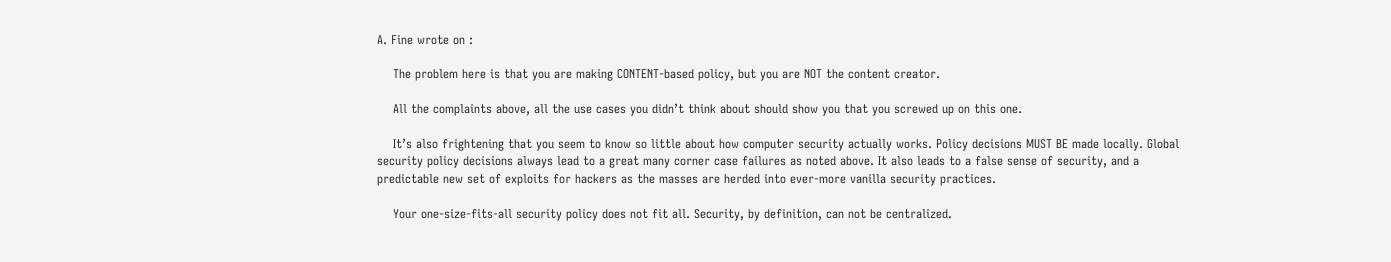A. Fine wrote on :

    The problem here is that you are making CONTENT-based policy, but you are NOT the content creator.

    All the complaints above, all the use cases you didn’t think about should show you that you screwed up on this one.

    It’s also frightening that you seem to know so little about how computer security actually works. Policy decisions MUST BE made locally. Global security policy decisions always lead to a great many corner case failures as noted above. It also leads to a false sense of security, and a predictable new set of exploits for hackers as the masses are herded into ever-more vanilla security practices.

    Your one-size-fits-all security policy does not fit all. Security, by definition, can not be centralized.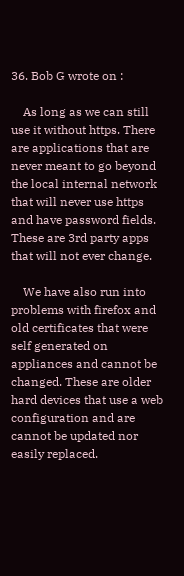36. Bob G wrote on :

    As long as we can still use it without https. There are applications that are never meant to go beyond the local internal network that will never use https and have password fields. These are 3rd party apps that will not ever change.

    We have also run into problems with firefox and old certificates that were self generated on appliances and cannot be changed. These are older hard devices that use a web configuration and are cannot be updated nor easily replaced.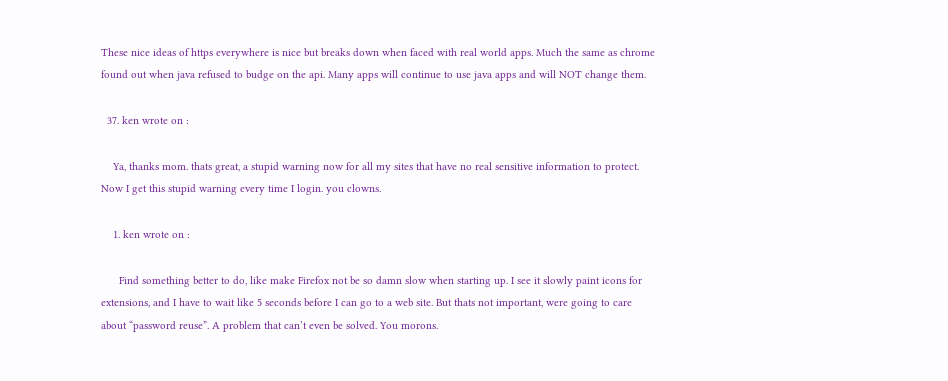These nice ideas of https everywhere is nice but breaks down when faced with real world apps. Much the same as chrome found out when java refused to budge on the api. Many apps will continue to use java apps and will NOT change them.

  37. ken wrote on :

    Ya, thanks mom. thats great, a stupid warning now for all my sites that have no real sensitive information to protect. Now I get this stupid warning every time I login. you clowns.

    1. ken wrote on :

      Find something better to do, like make Firefox not be so damn slow when starting up. I see it slowly paint icons for extensions, and I have to wait like 5 seconds before I can go to a web site. But thats not important, were going to care about “password reuse”. A problem that can’t even be solved. You morons.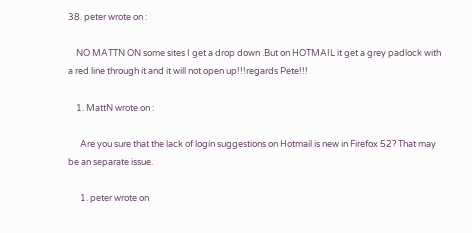38. peter wrote on :

    NO MATTN ON some sites I get a drop down .But on HOTMAIL it get a grey padlock with a red line through it and it will not open up!!!regards Pete!!!

    1. MattN wrote on :

      Are you sure that the lack of login suggestions on Hotmail is new in Firefox 52? That may be an separate issue.

      1. peter wrote on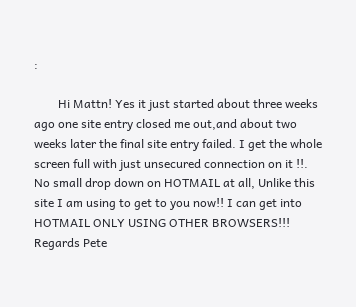:

        Hi Mattn! Yes it just started about three weeks ago one site entry closed me out,and about two weeks later the final site entry failed. I get the whole screen full with just unsecured connection on it !!. No small drop down on HOTMAIL at all, Unlike this site I am using to get to you now!! I can get into HOTMAIL ONLY USING OTHER BROWSERS!!! Regards Pete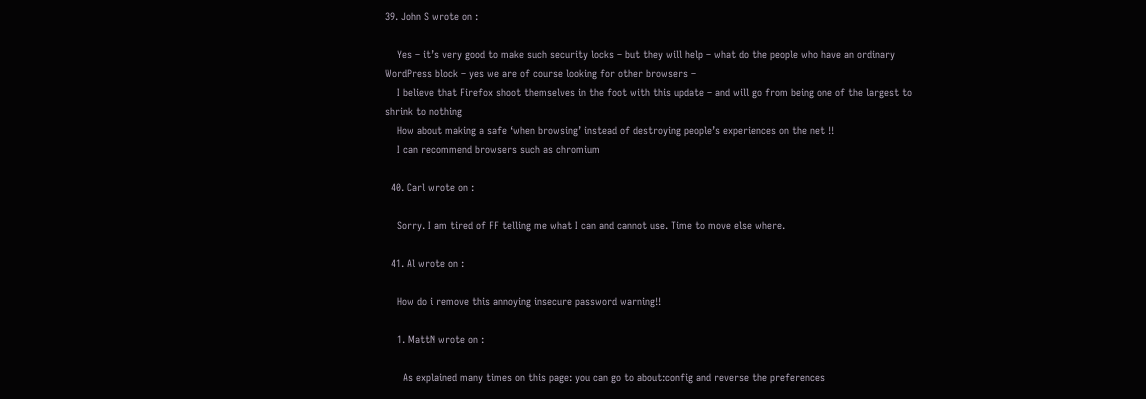39. John S wrote on :

    Yes – it’s very good to make such security locks – but they will help – what do the people who have an ordinary WordPress block – yes we are of course looking for other browsers –
    I believe that Firefox shoot themselves in the foot with this update – and will go from being one of the largest to shrink to nothing
    How about making a safe ‘when browsing’ instead of destroying people’s experiences on the net !!
    I can recommend browsers such as chromium

  40. Carl wrote on :

    Sorry. I am tired of FF telling me what I can and cannot use. Time to move else where.

  41. Al wrote on :

    How do i remove this annoying insecure password warning!!

    1. MattN wrote on :

      As explained many times on this page: you can go to about:config and reverse the preferences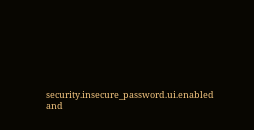security.insecure_password.ui.enabled and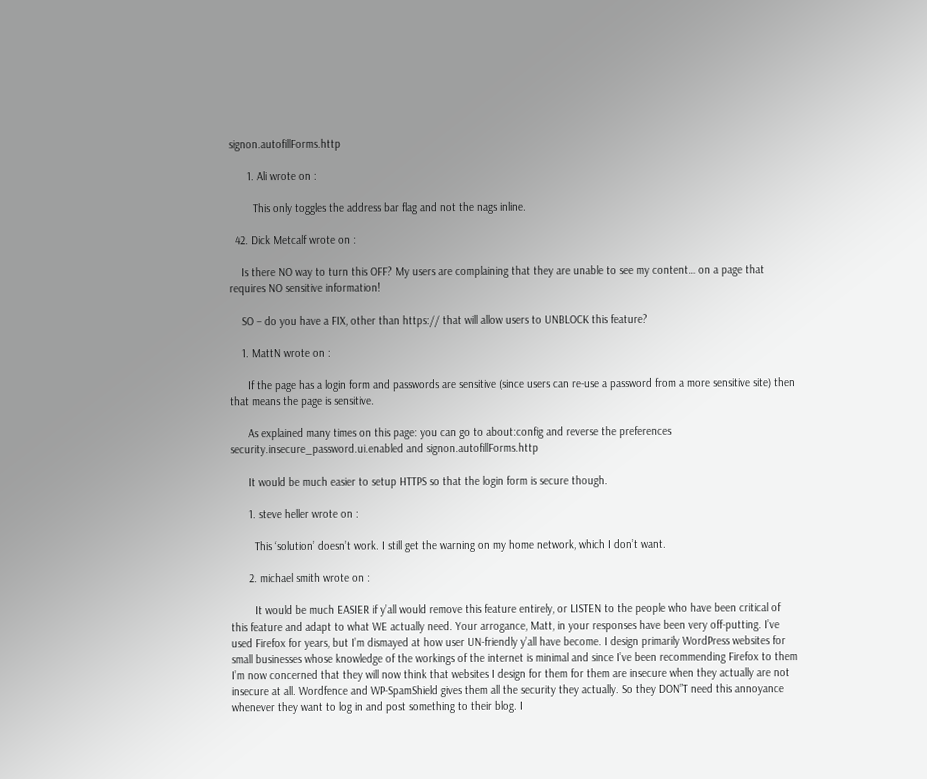signon.autofillForms.http

      1. Ali wrote on :

        This only toggles the address bar flag and not the nags inline.

  42. Dick Metcalf wrote on :

    Is there NO way to turn this OFF? My users are complaining that they are unable to see my content… on a page that requires NO sensitive information!

    SO – do you have a FIX, other than https:// that will allow users to UNBLOCK this feature?

    1. MattN wrote on :

      If the page has a login form and passwords are sensitive (since users can re-use a password from a more sensitive site) then that means the page is sensitive.

      As explained many times on this page: you can go to about:config and reverse the preferences security.insecure_password.ui.enabled and signon.autofillForms.http

      It would be much easier to setup HTTPS so that the login form is secure though.

      1. steve heller wrote on :

        This ‘solution’ doesn’t work. I still get the warning on my home network, which I don’t want.

      2. michael smith wrote on :

        It would be much EASIER if y’all would remove this feature entirely, or LISTEN to the people who have been critical of this feature and adapt to what WE actually need. Your arrogance, Matt, in your responses have been very off-putting. I’ve used Firefox for years, but I’m dismayed at how user UN-friendly y’all have become. I design primarily WordPress websites for small businesses whose knowledge of the workings of the internet is minimal and since I’ve been recommending Firefox to them I’m now concerned that they will now think that websites I design for them for them are insecure when they actually are not insecure at all. Wordfence and WP-SpamShield gives them all the security they actually. So they DON”T need this annoyance whenever they want to log in and post something to their blog. I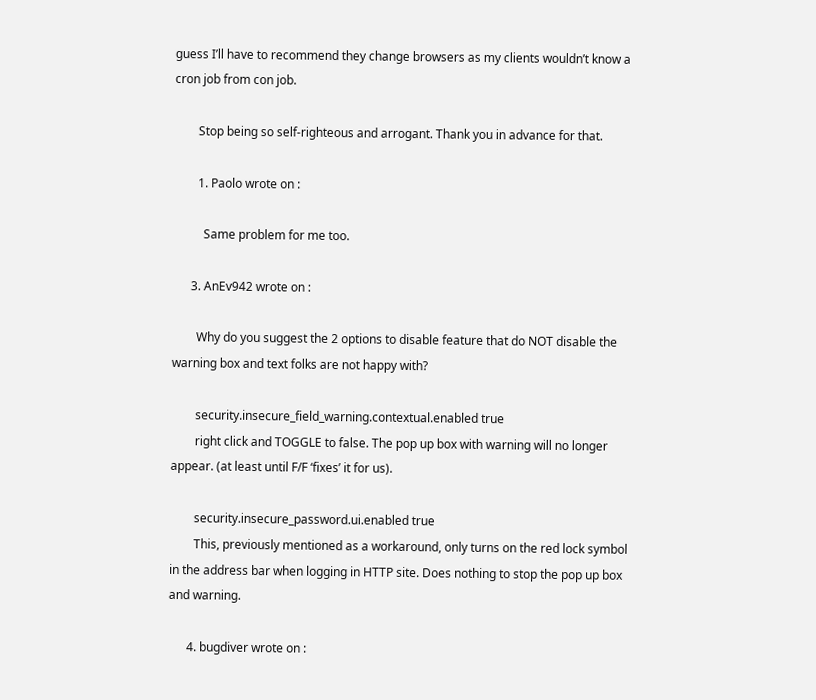guess I’ll have to recommend they change browsers as my clients wouldn’t know a cron job from con job.

        Stop being so self-righteous and arrogant. Thank you in advance for that.

        1. Paolo wrote on :

          Same problem for me too.

      3. AnEv942 wrote on :

        Why do you suggest the 2 options to disable feature that do NOT disable the warning box and text folks are not happy with?

        security.insecure_field_warning.contextual.enabled true
        right click and TOGGLE to false. The pop up box with warning will no longer appear. (at least until F/F ‘fixes’ it for us).

        security.insecure_password.ui.enabled true
        This, previously mentioned as a workaround, only turns on the red lock symbol in the address bar when logging in HTTP site. Does nothing to stop the pop up box and warning.

      4. bugdiver wrote on :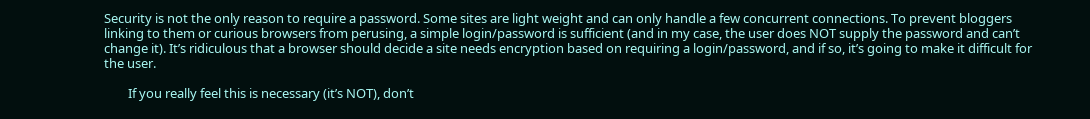Security is not the only reason to require a password. Some sites are light weight and can only handle a few concurrent connections. To prevent bloggers linking to them or curious browsers from perusing, a simple login/password is sufficient (and in my case, the user does NOT supply the password and can’t change it). It’s ridiculous that a browser should decide a site needs encryption based on requiring a login/password, and if so, it’s going to make it difficult for the user.

        If you really feel this is necessary (it’s NOT), don’t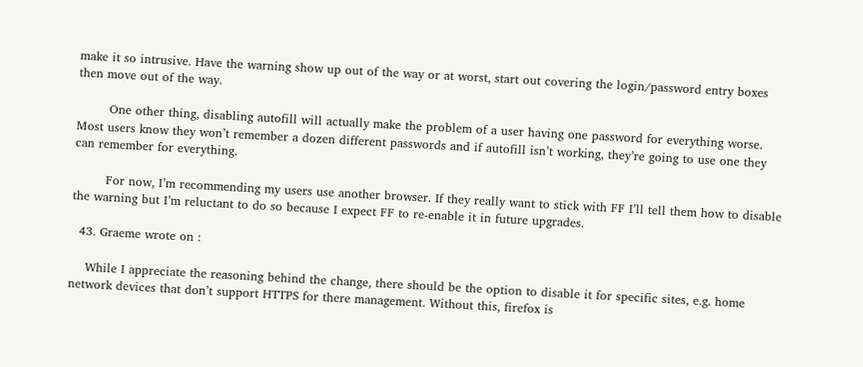make it so intrusive. Have the warning show up out of the way or at worst, start out covering the login/password entry boxes then move out of the way.

        One other thing, disabling autofill will actually make the problem of a user having one password for everything worse. Most users know they won’t remember a dozen different passwords and if autofill isn’t working, they’re going to use one they can remember for everything.

        For now, I’m recommending my users use another browser. If they really want to stick with FF I’ll tell them how to disable the warning but I’m reluctant to do so because I expect FF to re-enable it in future upgrades.

  43. Graeme wrote on :

    While I appreciate the reasoning behind the change, there should be the option to disable it for specific sites, e.g. home network devices that don’t support HTTPS for there management. Without this, firefox is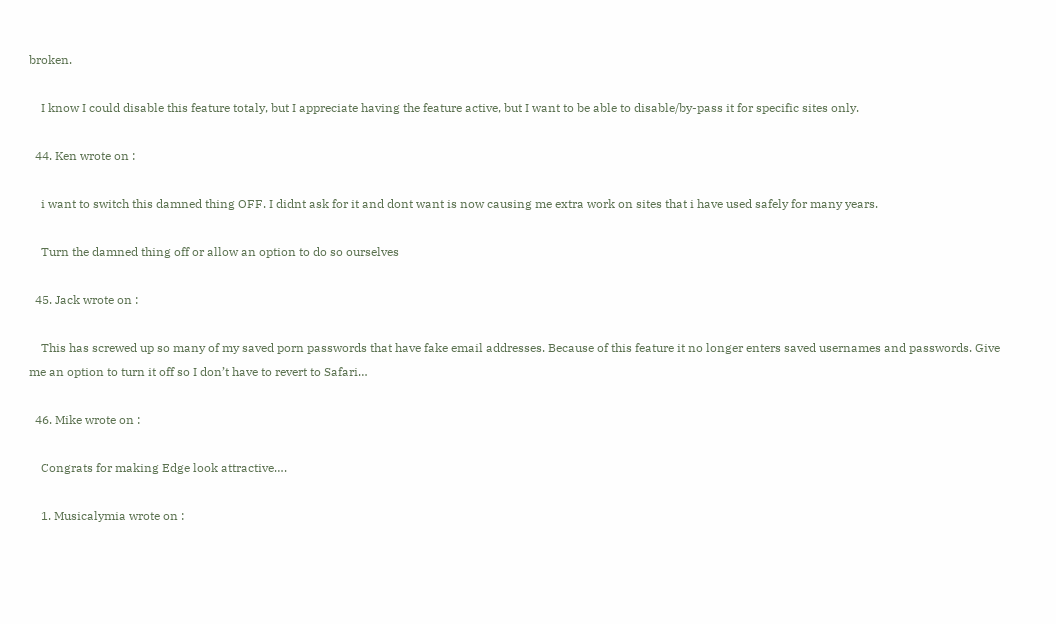broken.

    I know I could disable this feature totaly, but I appreciate having the feature active, but I want to be able to disable/by-pass it for specific sites only.

  44. Ken wrote on :

    i want to switch this damned thing OFF. I didnt ask for it and dont want is now causing me extra work on sites that i have used safely for many years.

    Turn the damned thing off or allow an option to do so ourselves

  45. Jack wrote on :

    This has screwed up so many of my saved porn passwords that have fake email addresses. Because of this feature it no longer enters saved usernames and passwords. Give me an option to turn it off so I don’t have to revert to Safari…

  46. Mike wrote on :

    Congrats for making Edge look attractive….

    1. Musicalymia wrote on :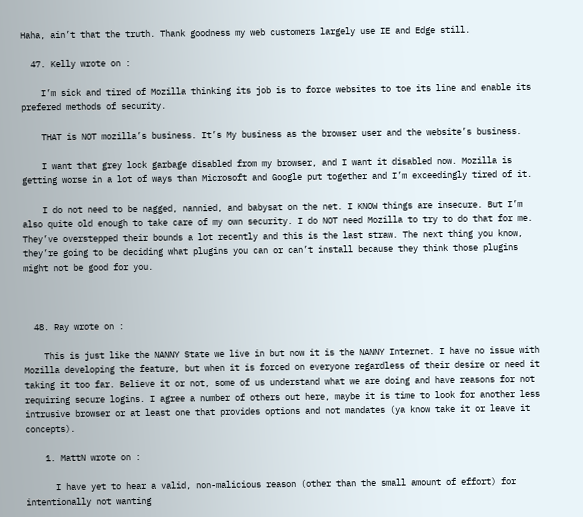Haha, ain’t that the truth. Thank goodness my web customers largely use IE and Edge still.

  47. Kelly wrote on :

    I’m sick and tired of Mozilla thinking its job is to force websites to toe its line and enable its prefered methods of security.

    THAT is NOT mozilla’s business. It’s My business as the browser user and the website’s business.

    I want that grey lock garbage disabled from my browser, and I want it disabled now. Mozilla is getting worse in a lot of ways than Microsoft and Google put together and I’m exceedingly tired of it.

    I do not need to be nagged, nannied, and babysat on the net. I KNOW things are insecure. But I’m also quite old enough to take care of my own security. I do NOT need Mozilla to try to do that for me. They’ve overstepped their bounds a lot recently and this is the last straw. The next thing you know, they’re going to be deciding what plugins you can or can’t install because they think those plugins might not be good for you.



  48. Ray wrote on :

    This is just like the NANNY State we live in but now it is the NANNY Internet. I have no issue with Mozilla developing the feature, but when it is forced on everyone regardless of their desire or need it taking it too far. Believe it or not, some of us understand what we are doing and have reasons for not requiring secure logins. I agree a number of others out here, maybe it is time to look for another less intrusive browser or at least one that provides options and not mandates (ya know take it or leave it concepts).

    1. MattN wrote on :

      I have yet to hear a valid, non-malicious reason (other than the small amount of effort) for intentionally not wanting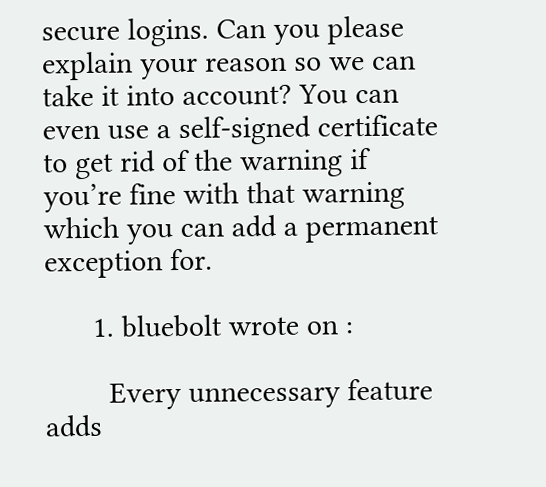secure logins. Can you please explain your reason so we can take it into account? You can even use a self-signed certificate to get rid of the warning if you’re fine with that warning which you can add a permanent exception for.

      1. bluebolt wrote on :

        Every unnecessary feature adds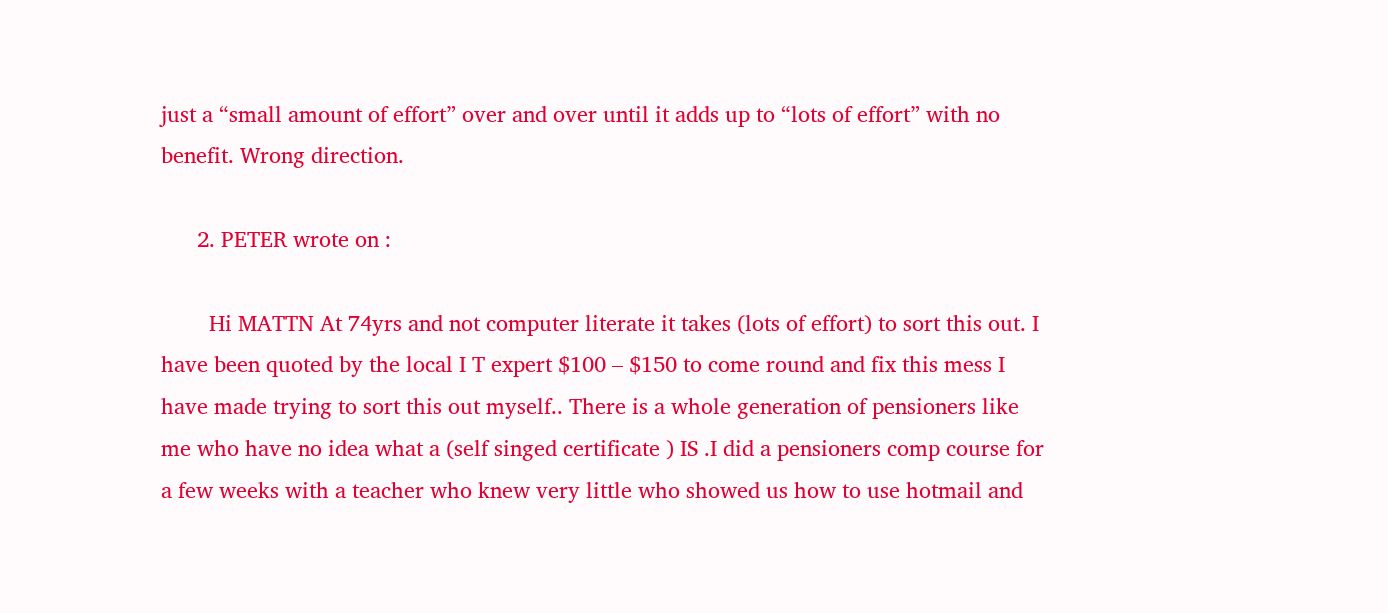just a “small amount of effort” over and over until it adds up to “lots of effort” with no benefit. Wrong direction.

      2. PETER wrote on :

        Hi MATTN At 74yrs and not computer literate it takes (lots of effort) to sort this out. I have been quoted by the local I T expert $100 – $150 to come round and fix this mess I have made trying to sort this out myself.. There is a whole generation of pensioners like me who have no idea what a (self singed certificate ) IS .I did a pensioners comp course for a few weeks with a teacher who knew very little who showed us how to use hotmail and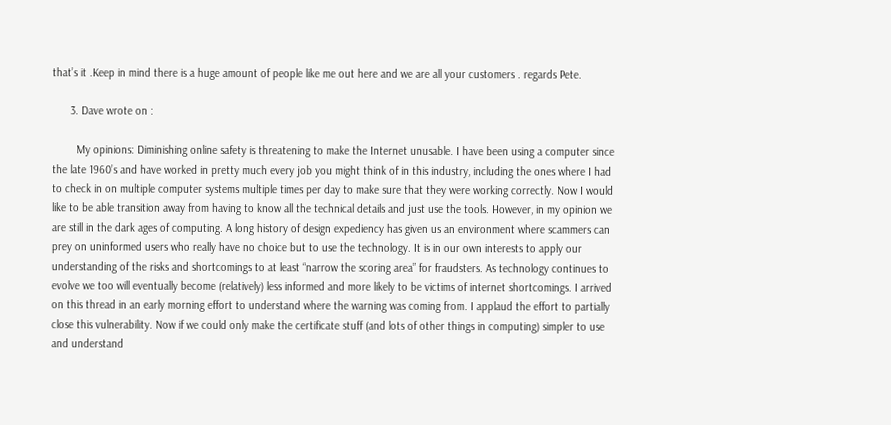that’s it .Keep in mind there is a huge amount of people like me out here and we are all your customers . regards Pete.

      3. Dave wrote on :

        My opinions: Diminishing online safety is threatening to make the Internet unusable. I have been using a computer since the late 1960’s and have worked in pretty much every job you might think of in this industry, including the ones where I had to check in on multiple computer systems multiple times per day to make sure that they were working correctly. Now I would like to be able transition away from having to know all the technical details and just use the tools. However, in my opinion we are still in the dark ages of computing. A long history of design expediency has given us an environment where scammers can prey on uninformed users who really have no choice but to use the technology. It is in our own interests to apply our understanding of the risks and shortcomings to at least “narrow the scoring area” for fraudsters. As technology continues to evolve we too will eventually become (relatively) less informed and more likely to be victims of internet shortcomings. I arrived on this thread in an early morning effort to understand where the warning was coming from. I applaud the effort to partially close this vulnerability. Now if we could only make the certificate stuff (and lots of other things in computing) simpler to use and understand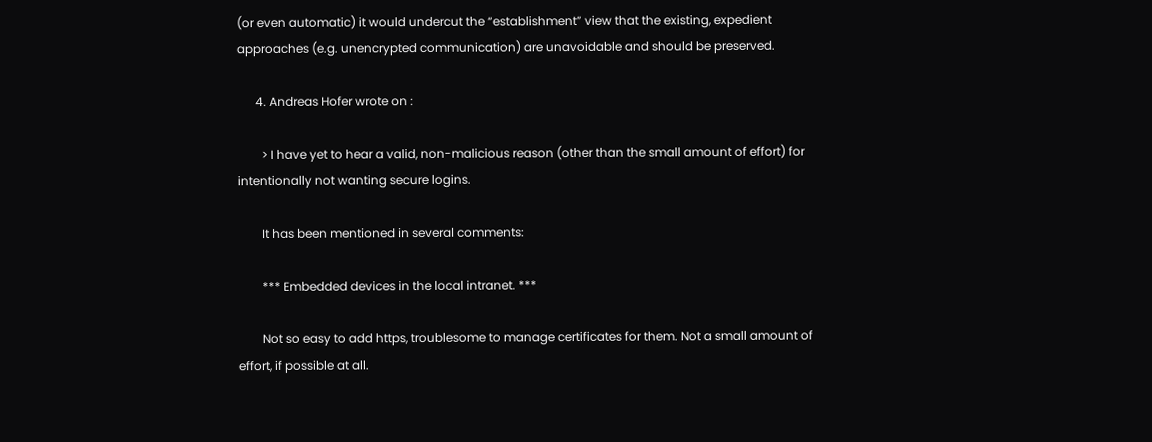(or even automatic) it would undercut the “establishment” view that the existing, expedient approaches (e.g. unencrypted communication) are unavoidable and should be preserved.

      4. Andreas Hofer wrote on :

        > I have yet to hear a valid, non-malicious reason (other than the small amount of effort) for intentionally not wanting secure logins.

        It has been mentioned in several comments:

        *** Embedded devices in the local intranet. ***

        Not so easy to add https, troublesome to manage certificates for them. Not a small amount of effort, if possible at all.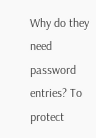Why do they need password entries? To protect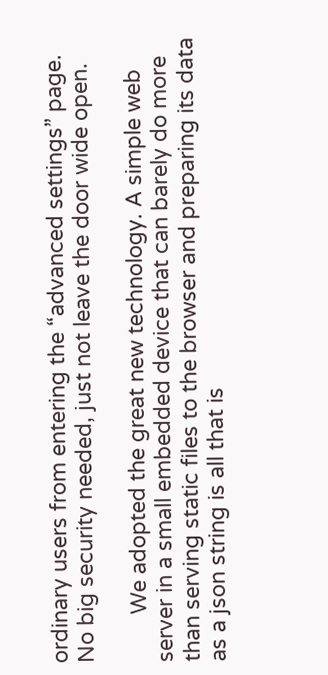ordinary users from entering the “advanced settings” page. No big security needed, just not leave the door wide open.

        We adopted the great new technology. A simple web server in a small embedded device that can barely do more than serving static files to the browser and preparing its data as a json string is all that is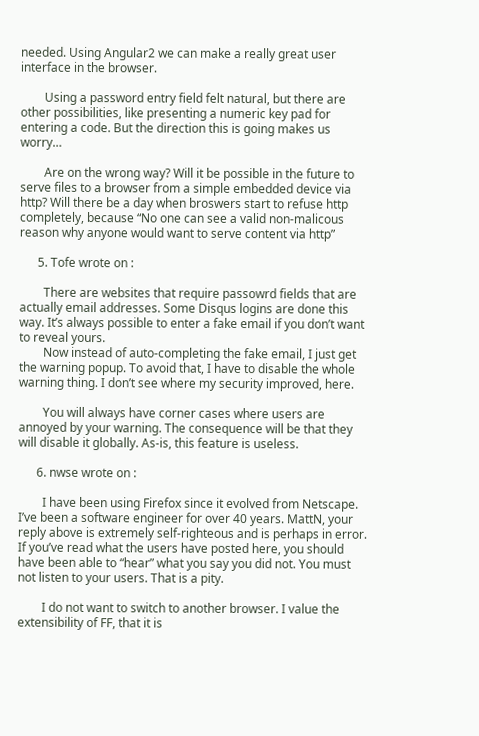needed. Using Angular2 we can make a really great user interface in the browser.

        Using a password entry field felt natural, but there are other possibilities, like presenting a numeric key pad for entering a code. But the direction this is going makes us worry…

        Are on the wrong way? Will it be possible in the future to serve files to a browser from a simple embedded device via http? Will there be a day when broswers start to refuse http completely, because “No one can see a valid non-malicous reason why anyone would want to serve content via http”

      5. Tofe wrote on :

        There are websites that require passowrd fields that are actually email addresses. Some Disqus logins are done this way. It’s always possible to enter a fake email if you don’t want to reveal yours.
        Now instead of auto-completing the fake email, I just get the warning popup. To avoid that, I have to disable the whole warning thing. I don’t see where my security improved, here.

        You will always have corner cases where users are annoyed by your warning. The consequence will be that they will disable it globally. As-is, this feature is useless.

      6. nwse wrote on :

        I have been using Firefox since it evolved from Netscape. I’ve been a software engineer for over 40 years. MattN, your reply above is extremely self-righteous and is perhaps in error. If you’ve read what the users have posted here, you should have been able to “hear” what you say you did not. You must not listen to your users. That is a pity.

        I do not want to switch to another browser. I value the extensibility of FF, that it is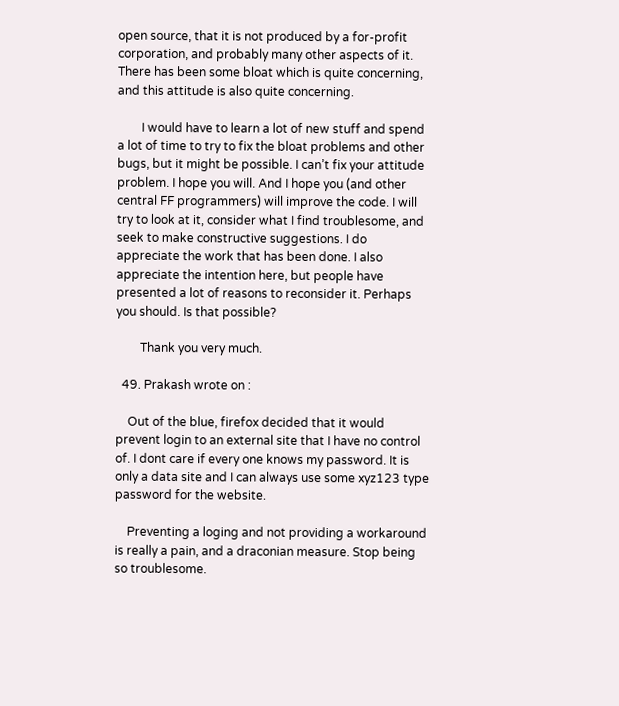open source, that it is not produced by a for-profit corporation, and probably many other aspects of it. There has been some bloat which is quite concerning, and this attitude is also quite concerning.

        I would have to learn a lot of new stuff and spend a lot of time to try to fix the bloat problems and other bugs, but it might be possible. I can’t fix your attitude problem. I hope you will. And I hope you (and other central FF programmers) will improve the code. I will try to look at it, consider what I find troublesome, and seek to make constructive suggestions. I do appreciate the work that has been done. I also appreciate the intention here, but people have presented a lot of reasons to reconsider it. Perhaps you should. Is that possible?

        Thank you very much.

  49. Prakash wrote on :

    Out of the blue, firefox decided that it would prevent login to an external site that I have no control of. I dont care if every one knows my password. It is only a data site and I can always use some xyz123 type password for the website.

    Preventing a loging and not providing a workaround is really a pain, and a draconian measure. Stop being so troublesome.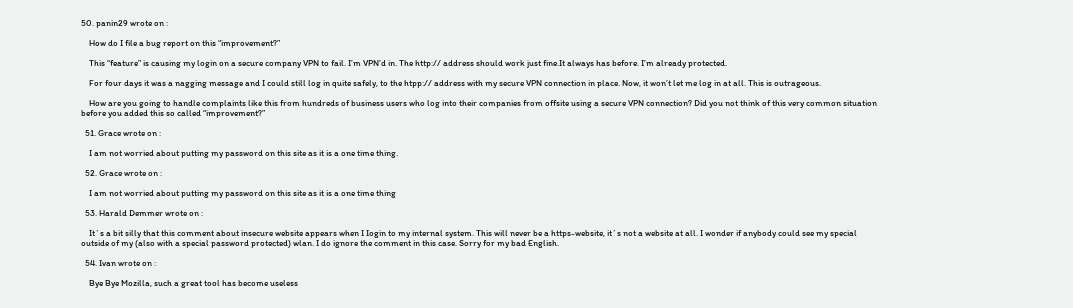50. panin29 wrote on :

    How do I file a bug report on this “improvement?”

    This “feature” is causing my login on a secure company VPN to fail. I’m VPN’d in. The http:// address should work just fine.It always has before. I’m already protected.

    For four days it was a nagging message and I could still log in quite safely, to the htpp:// address with my secure VPN connection in place. Now, it won’t let me log in at all. This is outrageous.

    How are you going to handle complaints like this from hundreds of business users who log into their companies from offsite using a secure VPN connection? Did you not think of this very common situation before you added this so called “improvement?”

  51. Grace wrote on :

    I am not worried about putting my password on this site as it is a one time thing.

  52. Grace wrote on :

    I am not worried about putting my password on this site as it is a one time thing

  53. Harald Demmer wrote on :

    It´s a bit silly that this comment about insecure website appears when I Iogin to my internal system. This will never be a https-website, it´s not a website at all. I wonder if anybody could see my special outside of my (also with a special password protected) wlan. I do ignore the comment in this case. Sorry for my bad English.

  54. Ivan wrote on :

    Bye Bye Mozilla, such a great tool has become useless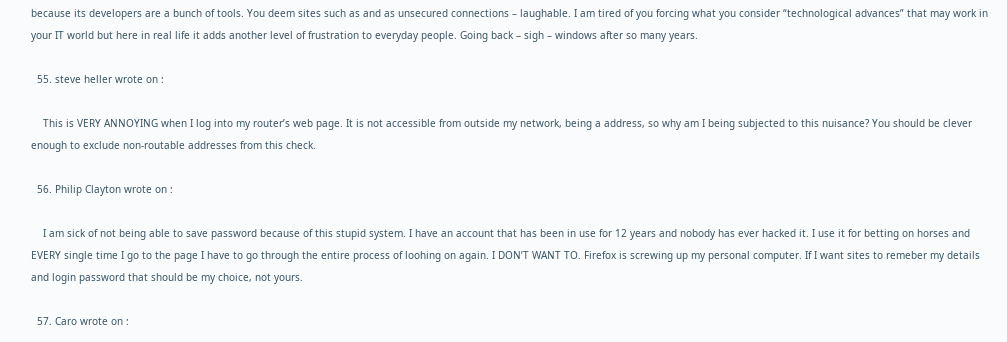because its developers are a bunch of tools. You deem sites such as and as unsecured connections – laughable. I am tired of you forcing what you consider “technological advances” that may work in your IT world but here in real life it adds another level of frustration to everyday people. Going back – sigh – windows after so many years.

  55. steve heller wrote on :

    This is VERY ANNOYING when I log into my router’s web page. It is not accessible from outside my network, being a address, so why am I being subjected to this nuisance? You should be clever enough to exclude non-routable addresses from this check.

  56. Philip Clayton wrote on :

    I am sick of not being able to save password because of this stupid system. I have an account that has been in use for 12 years and nobody has ever hacked it. I use it for betting on horses and EVERY single time I go to the page I have to go through the entire process of loohing on again. I DON’T WANT TO. Firefox is screwing up my personal computer. If I want sites to remeber my details and login password that should be my choice, not yours.

  57. Caro wrote on :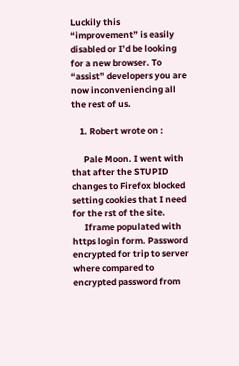Luckily this “improvement” is easily disabled or I’d be looking for a new browser. To “assist” developers you are now inconveniencing all the rest of us.

    1. Robert wrote on :

      Pale Moon. I went with that after the STUPID changes to Firefox blocked setting cookies that I need for the rst of the site.
      Iframe populated with https login form. Password encrypted for trip to server where compared to encrypted password from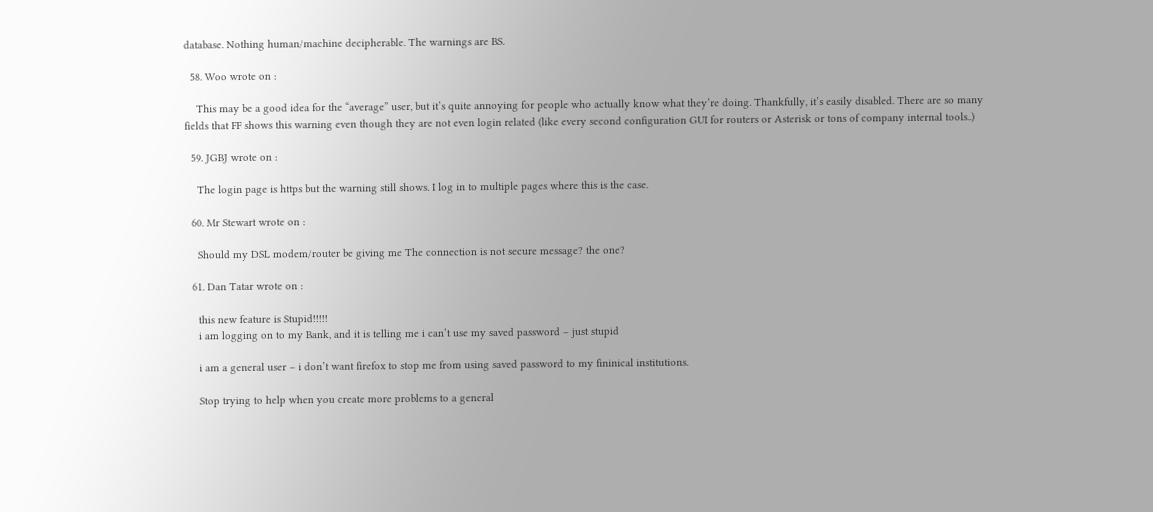database. Nothing human/machine decipherable. The warnings are BS.

  58. Woo wrote on :

    This may be a good idea for the “average” user, but it’s quite annoying for people who actually know what they’re doing. Thankfully, it’s easily disabled. There are so many fields that FF shows this warning even though they are not even login related (like every second configuration GUI for routers or Asterisk or tons of company internal tools..)

  59. JGBJ wrote on :

    The login page is https but the warning still shows. I log in to multiple pages where this is the case.

  60. Mr Stewart wrote on :

    Should my DSL modem/router be giving me The connection is not secure message? the one?

  61. Dan Tatar wrote on :

    this new feature is Stupid!!!!!
    i am logging on to my Bank, and it is telling me i can’t use my saved password – just stupid

    i am a general user – i don’t want firefox to stop me from using saved password to my fininical institutions.

    Stop trying to help when you create more problems to a general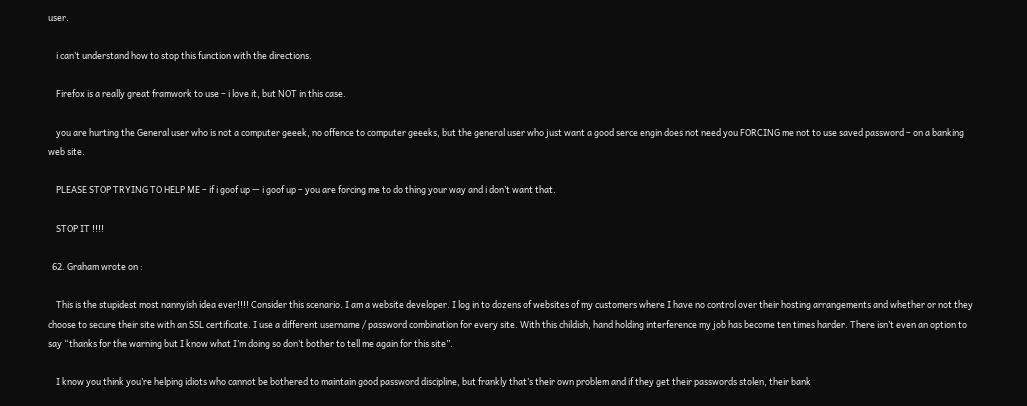user.

    i can’t understand how to stop this function with the directions.

    Firefox is a really great framwork to use – i love it, but NOT in this case.

    you are hurting the General user who is not a computer geeek, no offence to computer geeeks, but the general user who just want a good serce engin does not need you FORCING me not to use saved password – on a banking web site.

    PLEASE STOP TRYING TO HELP ME – if i goof up — i goof up – you are forcing me to do thing your way and i don’t want that.

    STOP IT !!!!

  62. Graham wrote on :

    This is the stupidest most nannyish idea ever!!!! Consider this scenario. I am a website developer. I log in to dozens of websites of my customers where I have no control over their hosting arrangements and whether or not they choose to secure their site with an SSL certificate. I use a different username / password combination for every site. With this childish, hand holding interference my job has become ten times harder. There isn’t even an option to say “thanks for the warning but I know what I’m doing so don’t bother to tell me again for this site”.

    I know you think you’re helping idiots who cannot be bothered to maintain good password discipline, but frankly that’s their own problem and if they get their passwords stolen, their bank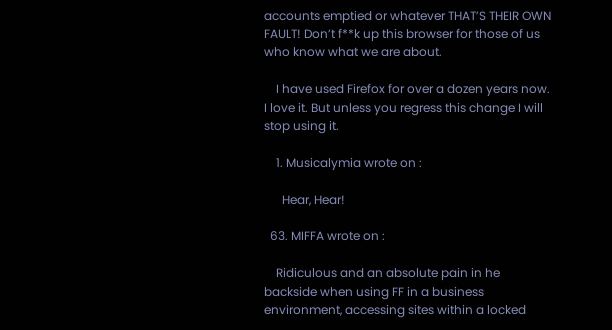accounts emptied or whatever THAT’S THEIR OWN FAULT! Don’t f**k up this browser for those of us who know what we are about.

    I have used Firefox for over a dozen years now. I love it. But unless you regress this change I will stop using it.

    1. Musicalymia wrote on :

      Hear, Hear!

  63. MIFFA wrote on :

    Ridiculous and an absolute pain in he backside when using FF in a business environment, accessing sites within a locked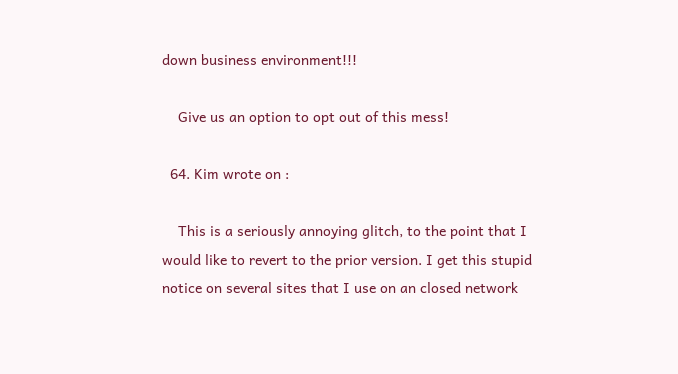down business environment!!!

    Give us an option to opt out of this mess!

  64. Kim wrote on :

    This is a seriously annoying glitch, to the point that I would like to revert to the prior version. I get this stupid notice on several sites that I use on an closed network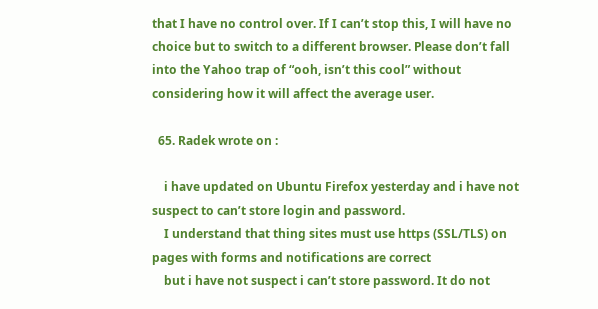that I have no control over. If I can’t stop this, I will have no choice but to switch to a different browser. Please don’t fall into the Yahoo trap of “ooh, isn’t this cool” without considering how it will affect the average user.

  65. Radek wrote on :

    i have updated on Ubuntu Firefox yesterday and i have not suspect to can’t store login and password.
    I understand that thing sites must use https (SSL/TLS) on pages with forms and notifications are correct
    but i have not suspect i can’t store password. It do not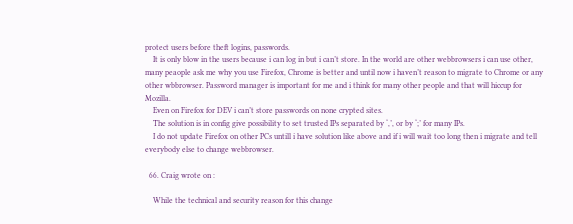protect users before theft logins, passwords.
    It is only blow in the users because i can log in but i can’t store. In the world are other webbrowsers i can use other, many peaople ask me why you use Firefox, Chrome is better and until now i haven’t reason to migrate to Chrome or any other wbbrowser. Password manager is important for me and i think for many other people and that will hiccup for Mozilla.
    Even on Firefox for DEV i can’t store passwords on none crypted sites.
    The solution is in config give possibility to set trusted IPs separated by ‘,’, or by ‘;’ for many IPs.
    I do not update Firefox on other PCs untill i have solution like above and if i will wait too long then i migrate and tell everybody else to change webbrowser.

  66. Craig wrote on :

    While the technical and security reason for this change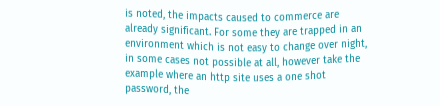is noted, the impacts caused to commerce are already significant. For some they are trapped in an environment which is not easy to change over night, in some cases not possible at all, however take the example where an http site uses a one shot password, the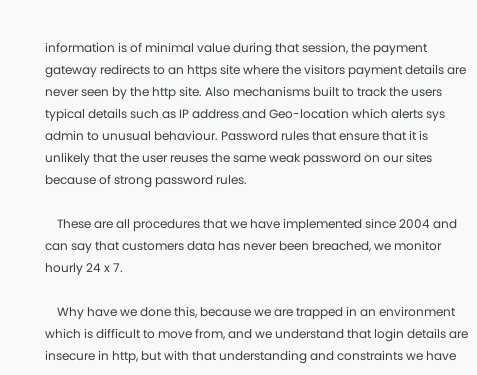information is of minimal value during that session, the payment gateway redirects to an https site where the visitors payment details are never seen by the http site. Also mechanisms built to track the users typical details such as IP address and Geo-location which alerts sys admin to unusual behaviour. Password rules that ensure that it is unlikely that the user reuses the same weak password on our sites because of strong password rules.

    These are all procedures that we have implemented since 2004 and can say that customers data has never been breached, we monitor hourly 24 x 7.

    Why have we done this, because we are trapped in an environment which is difficult to move from, and we understand that login details are insecure in http, but with that understanding and constraints we have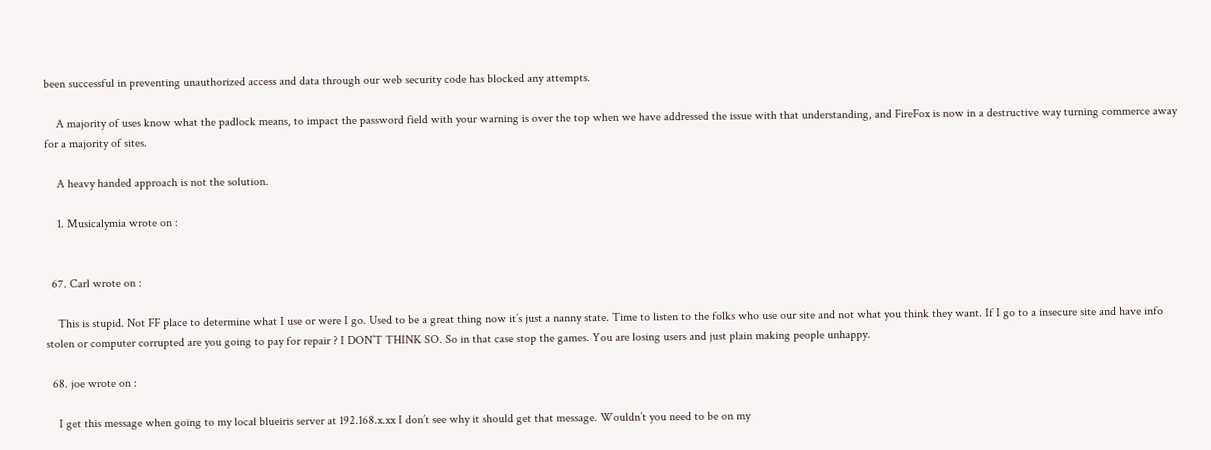been successful in preventing unauthorized access and data through our web security code has blocked any attempts.

    A majority of uses know what the padlock means, to impact the password field with your warning is over the top when we have addressed the issue with that understanding, and FireFox is now in a destructive way turning commerce away for a majority of sites.

    A heavy handed approach is not the solution.

    1. Musicalymia wrote on :


  67. Carl wrote on :

    This is stupid. Not FF place to determine what I use or were I go. Used to be a great thing now it’s just a nanny state. Time to listen to the folks who use our site and not what you think they want. If I go to a insecure site and have info stolen or computer corrupted are you going to pay for repair ? I DON’T THINK SO. So in that case stop the games. You are losing users and just plain making people unhappy.

  68. joe wrote on :

    I get this message when going to my local blueiris server at 192.168.x.xx I don’t see why it should get that message. Wouldn’t you need to be on my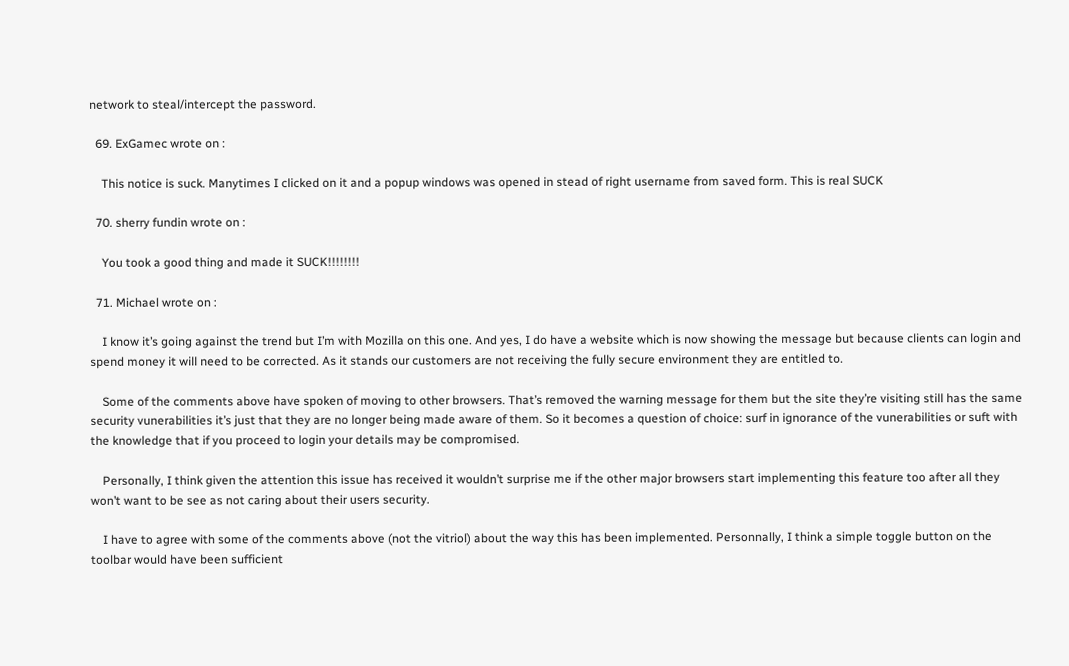network to steal/intercept the password.

  69. ExGamec wrote on :

    This notice is suck. Manytimes I clicked on it and a popup windows was opened in stead of right username from saved form. This is real SUCK

  70. sherry fundin wrote on :

    You took a good thing and made it SUCK!!!!!!!!

  71. Michael wrote on :

    I know it’s going against the trend but I’m with Mozilla on this one. And yes, I do have a website which is now showing the message but because clients can login and spend money it will need to be corrected. As it stands our customers are not receiving the fully secure environment they are entitled to.

    Some of the comments above have spoken of moving to other browsers. That’s removed the warning message for them but the site they’re visiting still has the same security vunerabilities it’s just that they are no longer being made aware of them. So it becomes a question of choice: surf in ignorance of the vunerabilities or suft with the knowledge that if you proceed to login your details may be compromised.

    Personally, I think given the attention this issue has received it wouldn’t surprise me if the other major browsers start implementing this feature too after all they won’t want to be see as not caring about their users security.

    I have to agree with some of the comments above (not the vitriol) about the way this has been implemented. Personnally, I think a simple toggle button on the toolbar would have been sufficient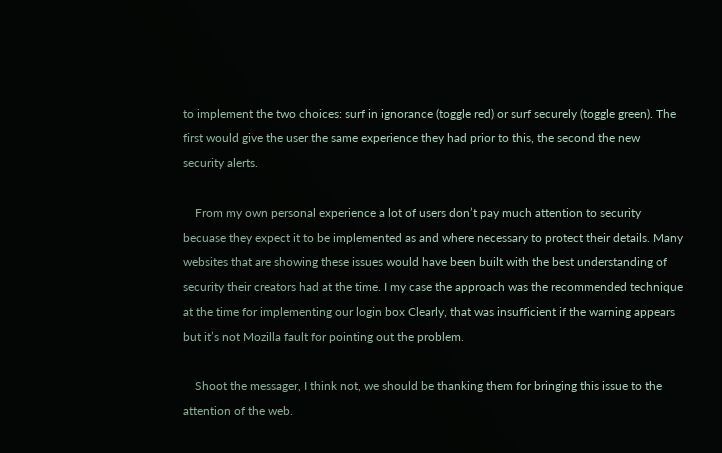to implement the two choices: surf in ignorance (toggle red) or surf securely (toggle green). The first would give the user the same experience they had prior to this, the second the new security alerts.

    From my own personal experience a lot of users don’t pay much attention to security becuase they expect it to be implemented as and where necessary to protect their details. Many websites that are showing these issues would have been built with the best understanding of security their creators had at the time. I my case the approach was the recommended technique at the time for implementing our login box Clearly, that was insufficient if the warning appears but it’s not Mozilla fault for pointing out the problem.

    Shoot the messager, I think not, we should be thanking them for bringing this issue to the attention of the web.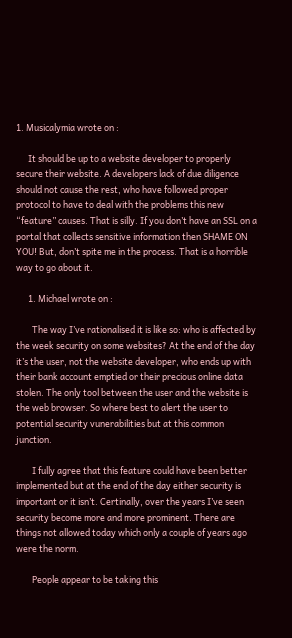1. Musicalymia wrote on :

      It should be up to a website developer to properly secure their website. A developers lack of due diligence should not cause the rest, who have followed proper protocol to have to deal with the problems this new “feature” causes. That is silly. If you don’t have an SSL on a portal that collects sensitive information then SHAME ON YOU! But, don’t spite me in the process. That is a horrible way to go about it.

      1. Michael wrote on :

        The way I’ve rationalised it is like so: who is affected by the week security on some websites? At the end of the day it’s the user, not the website developer, who ends up with their bank account emptied or their precious online data stolen. The only tool between the user and the website is the web browser. So where best to alert the user to potential security vunerabilities but at this common junction.

        I fully agree that this feature could have been better implemented but at the end of the day either security is important or it isn’t. Certinally, over the years I’ve seen security become more and more prominent. There are things not allowed today which only a couple of years ago were the norm.

        People appear to be taking this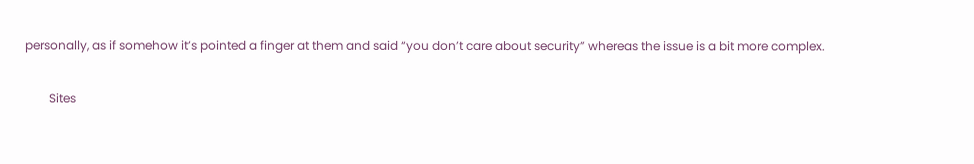personally, as if somehow it’s pointed a finger at them and said “you don’t care about security” whereas the issue is a bit more complex.

        Sites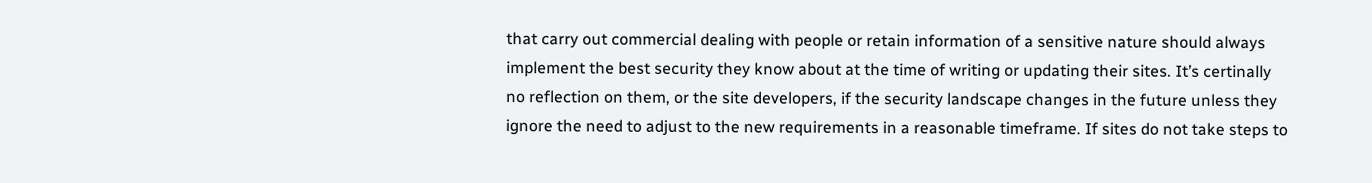that carry out commercial dealing with people or retain information of a sensitive nature should always implement the best security they know about at the time of writing or updating their sites. It’s certinally no reflection on them, or the site developers, if the security landscape changes in the future unless they ignore the need to adjust to the new requirements in a reasonable timeframe. If sites do not take steps to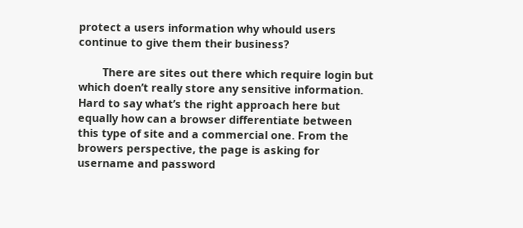protect a users information why whould users continue to give them their business?

        There are sites out there which require login but which doen’t really store any sensitive information. Hard to say what’s the right approach here but equally how can a browser differentiate between this type of site and a commercial one. From the browers perspective, the page is asking for username and password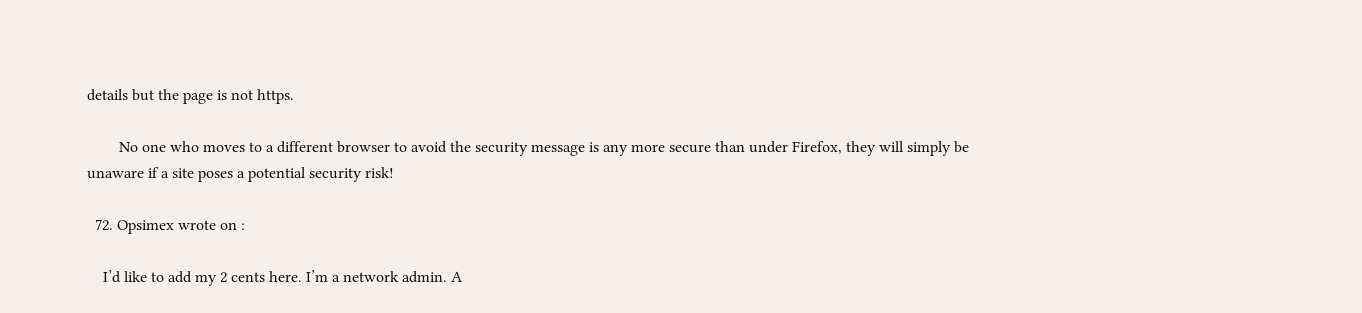details but the page is not https.

        No one who moves to a different browser to avoid the security message is any more secure than under Firefox, they will simply be unaware if a site poses a potential security risk!

  72. Opsimex wrote on :

    I’d like to add my 2 cents here. I’m a network admin. A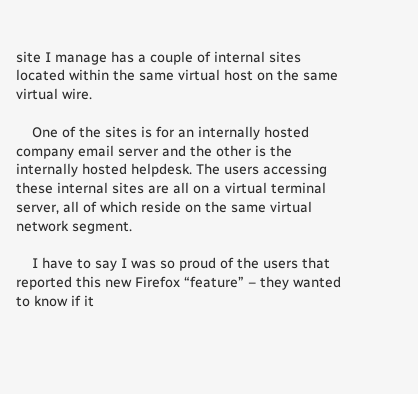site I manage has a couple of internal sites located within the same virtual host on the same virtual wire.

    One of the sites is for an internally hosted company email server and the other is the internally hosted helpdesk. The users accessing these internal sites are all on a virtual terminal server, all of which reside on the same virtual network segment.

    I have to say I was so proud of the users that reported this new Firefox “feature” – they wanted to know if it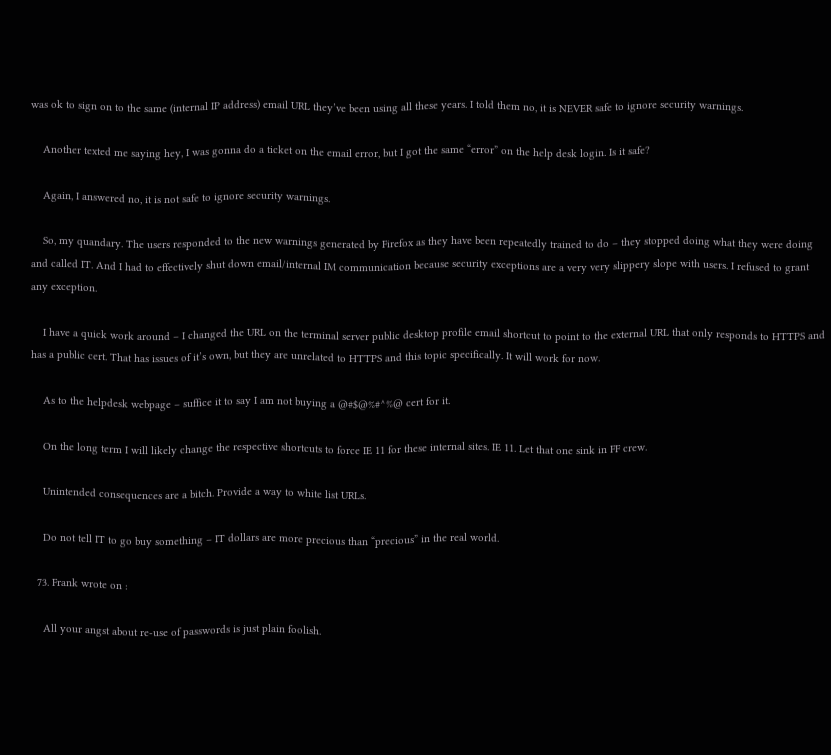was ok to sign on to the same (internal IP address) email URL they’ve been using all these years. I told them no, it is NEVER safe to ignore security warnings.

    Another texted me saying hey, I was gonna do a ticket on the email error, but I got the same “error” on the help desk login. Is it safe?

    Again, I answered no, it is not safe to ignore security warnings.

    So, my quandary. The users responded to the new warnings generated by Firefox as they have been repeatedly trained to do – they stopped doing what they were doing and called IT. And I had to effectively shut down email/internal IM communication because security exceptions are a very very slippery slope with users. I refused to grant any exception.

    I have a quick work around – I changed the URL on the terminal server public desktop profile email shortcut to point to the external URL that only responds to HTTPS and has a public cert. That has issues of it’s own, but they are unrelated to HTTPS and this topic specifically. It will work for now.

    As to the helpdesk webpage – suffice it to say I am not buying a @#$@%#^%@ cert for it.

    On the long term I will likely change the respective shortcuts to force IE 11 for these internal sites. IE 11. Let that one sink in FF crew.

    Unintended consequences are a bitch. Provide a way to white list URLs.

    Do not tell IT to go buy something – IT dollars are more precious than “precious” in the real world.

  73. Frank wrote on :

    All your angst about re-use of passwords is just plain foolish.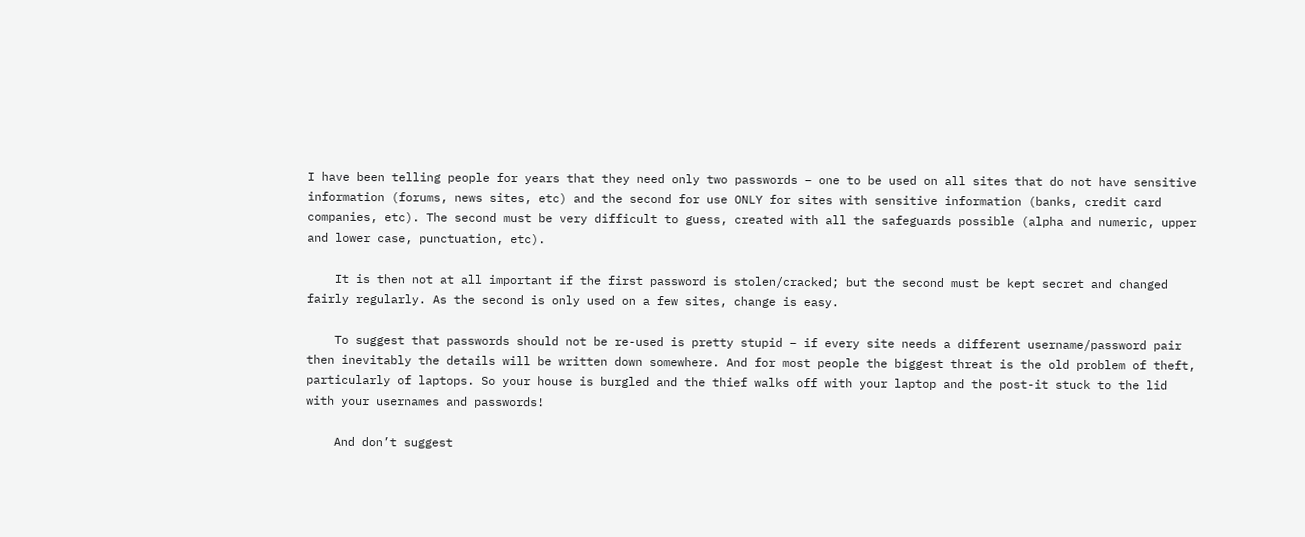I have been telling people for years that they need only two passwords – one to be used on all sites that do not have sensitive information (forums, news sites, etc) and the second for use ONLY for sites with sensitive information (banks, credit card companies, etc). The second must be very difficult to guess, created with all the safeguards possible (alpha and numeric, upper and lower case, punctuation, etc).

    It is then not at all important if the first password is stolen/cracked; but the second must be kept secret and changed fairly regularly. As the second is only used on a few sites, change is easy.

    To suggest that passwords should not be re-used is pretty stupid – if every site needs a different username/password pair then inevitably the details will be written down somewhere. And for most people the biggest threat is the old problem of theft, particularly of laptops. So your house is burgled and the thief walks off with your laptop and the post-it stuck to the lid with your usernames and passwords!

    And don’t suggest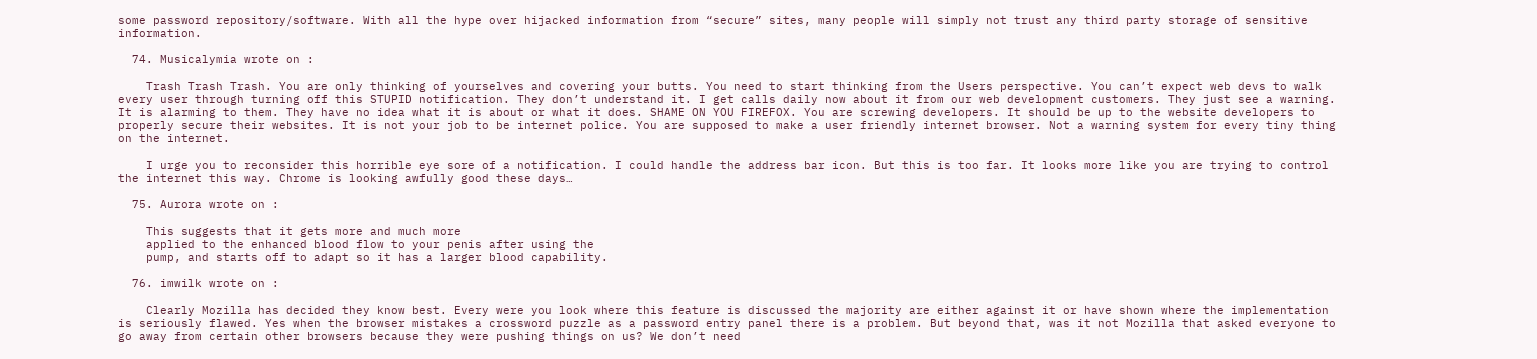some password repository/software. With all the hype over hijacked information from “secure” sites, many people will simply not trust any third party storage of sensitive information.

  74. Musicalymia wrote on :

    Trash Trash Trash. You are only thinking of yourselves and covering your butts. You need to start thinking from the Users perspective. You can’t expect web devs to walk every user through turning off this STUPID notification. They don’t understand it. I get calls daily now about it from our web development customers. They just see a warning. It is alarming to them. They have no idea what it is about or what it does. SHAME ON YOU FIREFOX. You are screwing developers. It should be up to the website developers to properly secure their websites. It is not your job to be internet police. You are supposed to make a user friendly internet browser. Not a warning system for every tiny thing on the internet.

    I urge you to reconsider this horrible eye sore of a notification. I could handle the address bar icon. But this is too far. It looks more like you are trying to control the internet this way. Chrome is looking awfully good these days…

  75. Aurora wrote on :

    This suggests that it gets more and much more
    applied to the enhanced blood flow to your penis after using the
    pump, and starts off to adapt so it has a larger blood capability.

  76. imwilk wrote on :

    Clearly Mozilla has decided they know best. Every were you look where this feature is discussed the majority are either against it or have shown where the implementation is seriously flawed. Yes when the browser mistakes a crossword puzzle as a password entry panel there is a problem. But beyond that, was it not Mozilla that asked everyone to go away from certain other browsers because they were pushing things on us? We don’t need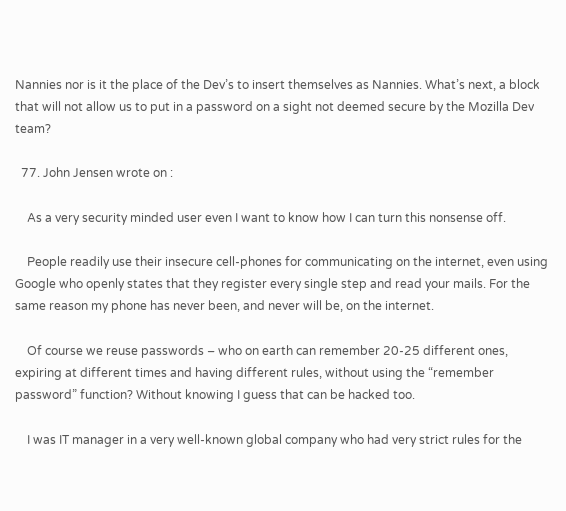Nannies nor is it the place of the Dev’s to insert themselves as Nannies. What’s next, a block that will not allow us to put in a password on a sight not deemed secure by the Mozilla Dev team?

  77. John Jensen wrote on :

    As a very security minded user even I want to know how I can turn this nonsense off.

    People readily use their insecure cell-phones for communicating on the internet, even using Google who openly states that they register every single step and read your mails. For the same reason my phone has never been, and never will be, on the internet.

    Of course we reuse passwords – who on earth can remember 20-25 different ones, expiring at different times and having different rules, without using the “remember password” function? Without knowing I guess that can be hacked too.

    I was IT manager in a very well-known global company who had very strict rules for the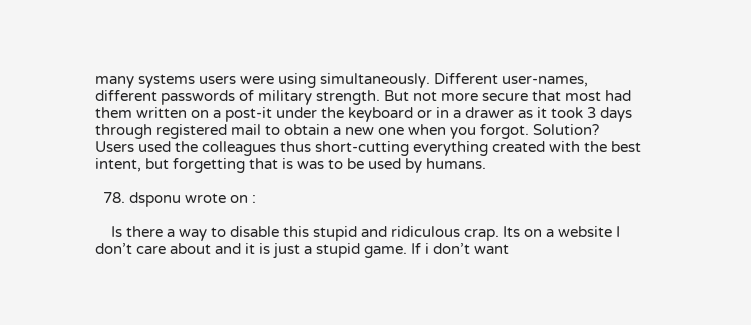many systems users were using simultaneously. Different user-names, different passwords of military strength. But not more secure that most had them written on a post-it under the keyboard or in a drawer as it took 3 days through registered mail to obtain a new one when you forgot. Solution? Users used the colleagues thus short-cutting everything created with the best intent, but forgetting that is was to be used by humans.

  78. dsponu wrote on :

    Is there a way to disable this stupid and ridiculous crap. Its on a website I don’t care about and it is just a stupid game. If i don’t want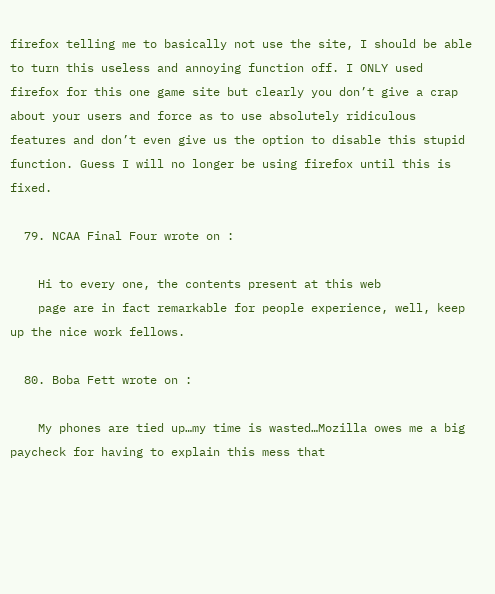firefox telling me to basically not use the site, I should be able to turn this useless and annoying function off. I ONLY used firefox for this one game site but clearly you don’t give a crap about your users and force as to use absolutely ridiculous features and don’t even give us the option to disable this stupid function. Guess I will no longer be using firefox until this is fixed.

  79. NCAA Final Four wrote on :

    Hi to every one, the contents present at this web
    page are in fact remarkable for people experience, well, keep up the nice work fellows.

  80. Boba Fett wrote on :

    My phones are tied up…my time is wasted…Mozilla owes me a big paycheck for having to explain this mess that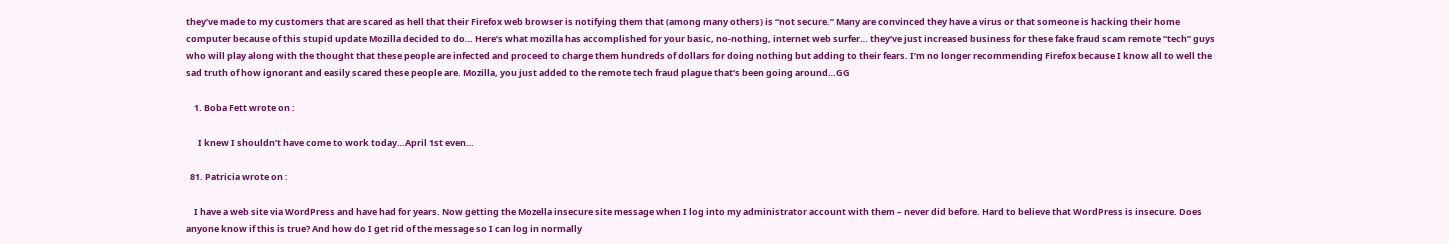they’ve made to my customers that are scared as hell that their Firefox web browser is notifying them that (among many others) is “not secure.” Many are convinced they have a virus or that someone is hacking their home computer because of this stupid update Mozilla decided to do… Here’s what mozilla has accomplished for your basic, no-nothing, internet web surfer… they’ve just increased business for these fake fraud scam remote “tech” guys who will play along with the thought that these people are infected and proceed to charge them hundreds of dollars for doing nothing but adding to their fears. I’m no longer recommending Firefox because I know all to well the sad truth of how ignorant and easily scared these people are. Mozilla, you just added to the remote tech fraud plague that’s been going around…GG

    1. Boba Fett wrote on :

      I knew I shouldn’t have come to work today…April 1st even…

  81. Patricia wrote on :

    I have a web site via WordPress and have had for years. Now getting the Mozella insecure site message when I log into my administrator account with them – never did before. Hard to believe that WordPress is insecure. Does anyone know if this is true? And how do I get rid of the message so I can log in normally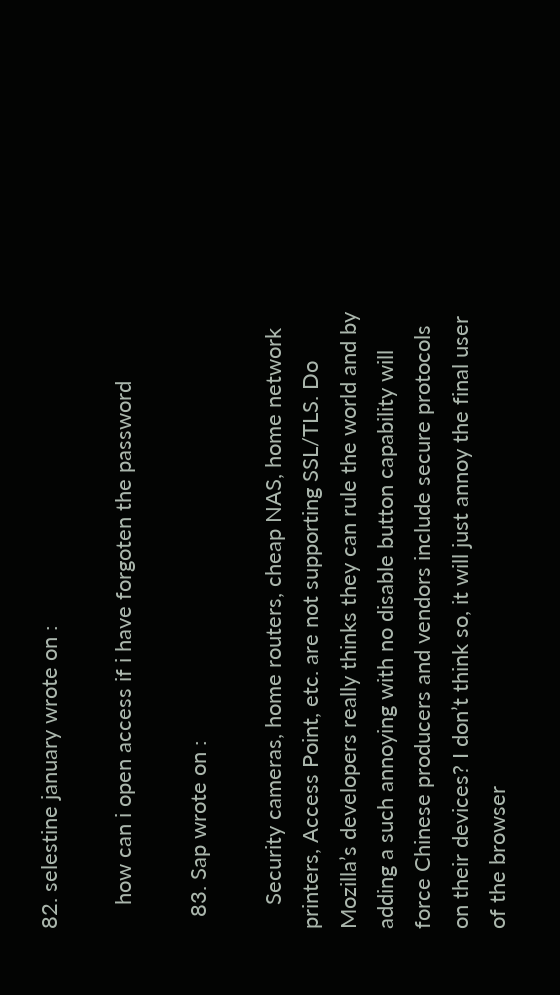82. selestine january wrote on :

    how can i open access if i have forgoten the password

  83. Sap wrote on :

    Security cameras, home routers, cheap NAS, home network printers, Access Point, etc. are not supporting SSL/TLS. Do Mozilla’s developers really thinks they can rule the world and by adding a such annoying with no disable button capability will force Chinese producers and vendors include secure protocols on their devices? I don’t think so, it will just annoy the final user of the browser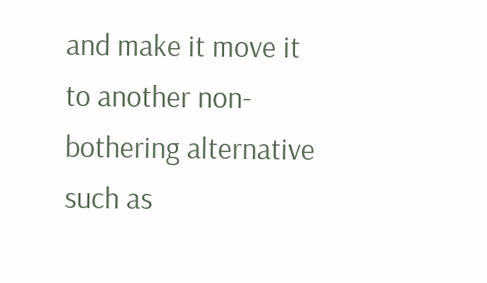and make it move it to another non-bothering alternative such as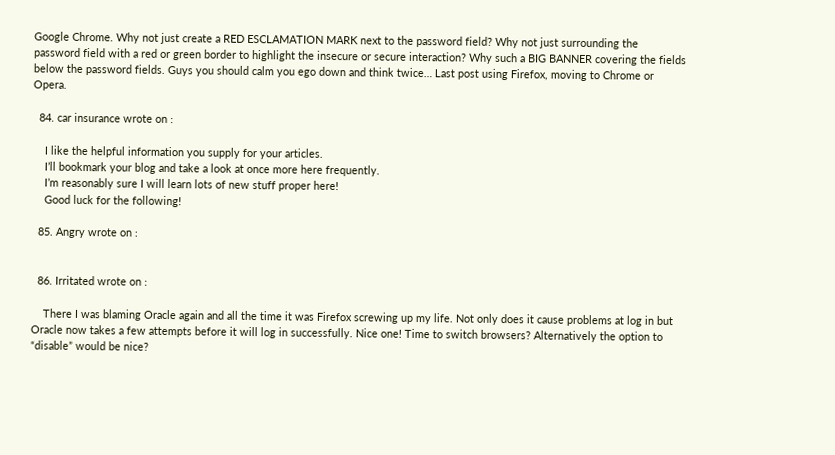Google Chrome. Why not just create a RED ESCLAMATION MARK next to the password field? Why not just surrounding the password field with a red or green border to highlight the insecure or secure interaction? Why such a BIG BANNER covering the fields below the password fields. Guys you should calm you ego down and think twice… Last post using Firefox, moving to Chrome or Opera.

  84. car insurance wrote on :

    I like the helpful information you supply for your articles.
    I’ll bookmark your blog and take a look at once more here frequently.
    I’m reasonably sure I will learn lots of new stuff proper here!
    Good luck for the following!

  85. Angry wrote on :


  86. Irritated wrote on :

    There I was blaming Oracle again and all the time it was Firefox screwing up my life. Not only does it cause problems at log in but Oracle now takes a few attempts before it will log in successfully. Nice one! Time to switch browsers? Alternatively the option to “disable” would be nice?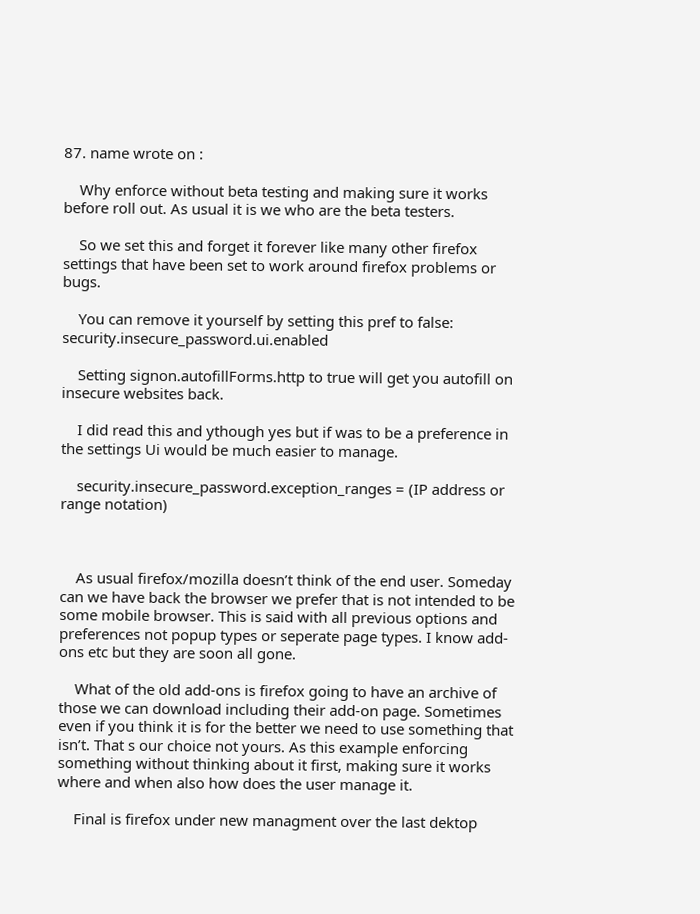87. name wrote on :

    Why enforce without beta testing and making sure it works before roll out. As usual it is we who are the beta testers.

    So we set this and forget it forever like many other firefox settings that have been set to work around firefox problems or bugs.

    You can remove it yourself by setting this pref to false: security.insecure_password.ui.enabled

    Setting signon.autofillForms.http to true will get you autofill on insecure websites back.

    I did read this and ythough yes but if was to be a preference in the settings Ui would be much easier to manage.

    security.insecure_password.exception_ranges = (IP address or range notation)



    As usual firefox/mozilla doesn’t think of the end user. Someday can we have back the browser we prefer that is not intended to be some mobile browser. This is said with all previous options and preferences not popup types or seperate page types. I know add-ons etc but they are soon all gone.

    What of the old add-ons is firefox going to have an archive of those we can download including their add-on page. Sometimes even if you think it is for the better we need to use something that isn’t. That s our choice not yours. As this example enforcing something without thinking about it first, making sure it works where and when also how does the user manage it.

    Final is firefox under new managment over the last dektop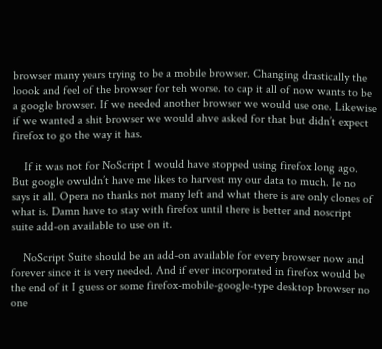browser many years trying to be a mobile browser. Changing drastically the loook and feel of the browser for teh worse. to cap it all of now wants to be a google browser. If we needed another browser we would use one. Likewise if we wanted a shit browser we would ahve asked for that but didn’t expect firefox to go the way it has.

    If it was not for NoScript I would have stopped using firefox long ago. But google owuldn’t have me likes to harvest my our data to much. Ie no says it all. Opera no thanks not many left and what there is are only clones of what is. Damn have to stay with firefox until there is better and noscript suite add-on available to use on it.

    NoScript Suite should be an add-on available for every browser now and forever since it is very needed. And if ever incorporated in firefox would be the end of it I guess or some firefox-mobile-google-type desktop browser no one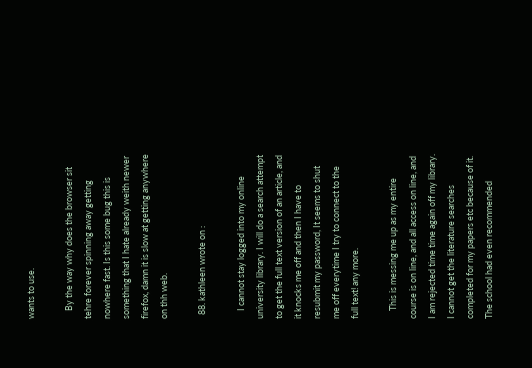wants to use.

    By the way why does the browser sit tehre forever spinning away getting nowhere fast. Is this some bug this is something that I hate already weith newer firefox, damn it is slow at getting anywhere on thh web.

  88. kathleen wrote on :

    I cannot stay logged into my online university library. I will do a search attempt to get the full text version of an article, and it knocks me off and then I have to resubmit my password, It seems to shut me off everytime I try to connect to the full text! any more.

    This is messing me up as my entire course is on line, and all access on line, and I am rejected time time again off my library. I cannot get the literature searches completed for my papers etc because of it. The school had even recommended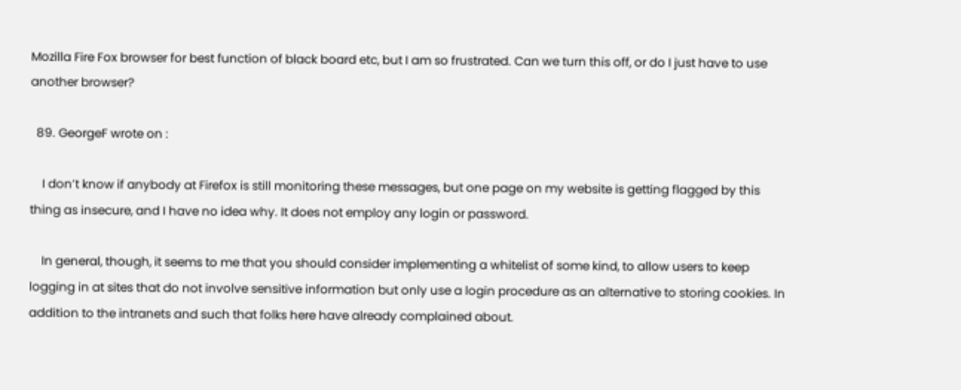Mozilla Fire Fox browser for best function of black board etc, but I am so frustrated. Can we turn this off, or do I just have to use another browser?

  89. GeorgeF wrote on :

    I don’t know if anybody at Firefox is still monitoring these messages, but one page on my website is getting flagged by this thing as insecure, and I have no idea why. It does not employ any login or password.

    In general, though, it seems to me that you should consider implementing a whitelist of some kind, to allow users to keep logging in at sites that do not involve sensitive information but only use a login procedure as an alternative to storing cookies. In addition to the intranets and such that folks here have already complained about.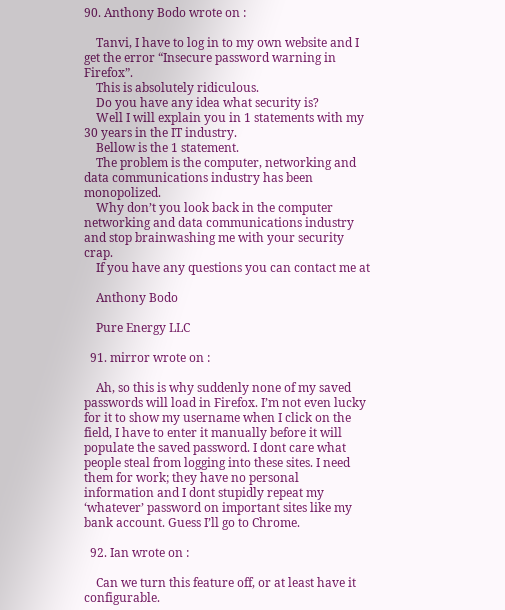90. Anthony Bodo wrote on :

    Tanvi, I have to log in to my own website and I get the error “Insecure password warning in Firefox”.
    This is absolutely ridiculous.
    Do you have any idea what security is?
    Well I will explain you in 1 statements with my 30 years in the IT industry.
    Bellow is the 1 statement.
    The problem is the computer, networking and data communications industry has been monopolized.
    Why don’t you look back in the computer networking and data communications industry and stop brainwashing me with your security crap.
    If you have any questions you can contact me at

    Anthony Bodo

    Pure Energy LLC

  91. mirror wrote on :

    Ah, so this is why suddenly none of my saved passwords will load in Firefox. I’m not even lucky for it to show my username when I click on the field, I have to enter it manually before it will populate the saved password. I dont care what people steal from logging into these sites. I need them for work; they have no personal information and I dont stupidly repeat my ‘whatever’ password on important sites like my bank account. Guess I’ll go to Chrome.

  92. Ian wrote on :

    Can we turn this feature off, or at least have it configurable.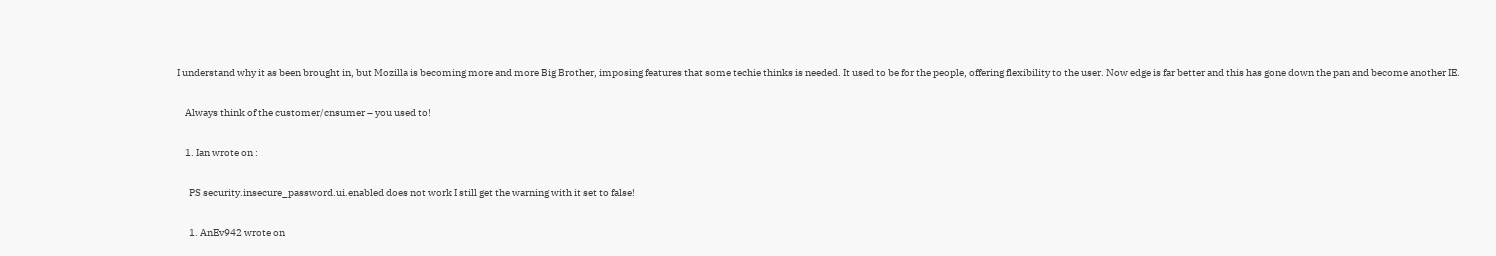I understand why it as been brought in, but Mozilla is becoming more and more Big Brother, imposing features that some techie thinks is needed. It used to be for the people, offering flexibility to the user. Now edge is far better and this has gone down the pan and become another IE.

    Always think of the customer/cnsumer – you used to!

    1. Ian wrote on :

      PS security.insecure_password.ui.enabled does not work I still get the warning with it set to false!

      1. AnEv942 wrote on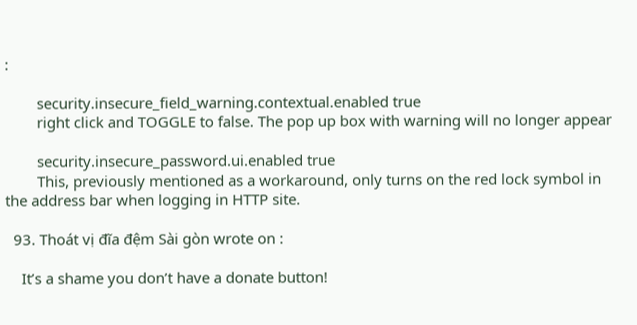:

        security.insecure_field_warning.contextual.enabled true
        right click and TOGGLE to false. The pop up box with warning will no longer appear

        security.insecure_password.ui.enabled true
        This, previously mentioned as a workaround, only turns on the red lock symbol in the address bar when logging in HTTP site.

  93. Thoát vị đĩa đệm Sài gòn wrote on :

    It’s a shame you don’t have a donate button!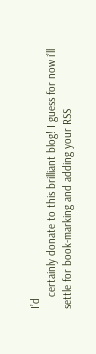I’d
    certainly donate to this brilliant blog! I guess for now i’ll settle for book-marking and adding your RSS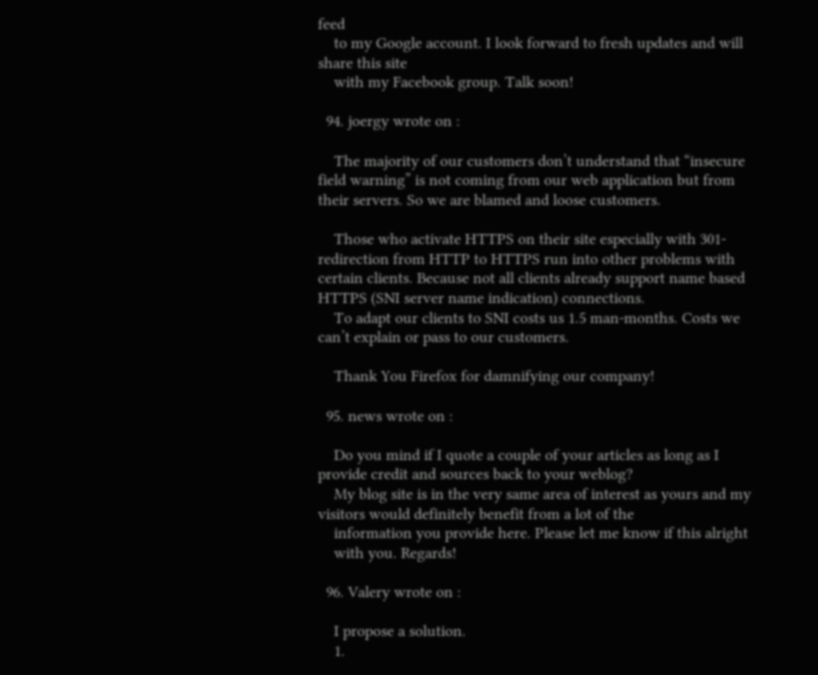feed
    to my Google account. I look forward to fresh updates and will share this site
    with my Facebook group. Talk soon!

  94. joergy wrote on :

    The majority of our customers don’t understand that “insecure field warning” is not coming from our web application but from their servers. So we are blamed and loose customers.

    Those who activate HTTPS on their site especially with 301-redirection from HTTP to HTTPS run into other problems with certain clients. Because not all clients already support name based HTTPS (SNI server name indication) connections.
    To adapt our clients to SNI costs us 1.5 man-months. Costs we can’t explain or pass to our customers.

    Thank You Firefox for damnifying our company!

  95. news wrote on :

    Do you mind if I quote a couple of your articles as long as I provide credit and sources back to your weblog?
    My blog site is in the very same area of interest as yours and my visitors would definitely benefit from a lot of the
    information you provide here. Please let me know if this alright
    with you. Regards!

  96. Valery wrote on :

    I propose a solution.
    1.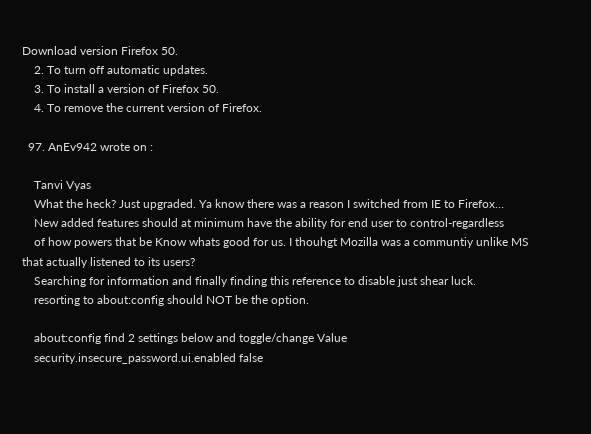Download version Firefox 50.
    2. To turn off automatic updates.
    3. To install a version of Firefox 50.
    4. To remove the current version of Firefox.

  97. AnEv942 wrote on :

    Tanvi Vyas
    What the heck? Just upgraded. Ya know there was a reason I switched from IE to Firefox…
    New added features should at minimum have the ability for end user to control-regardless
    of how powers that be Know whats good for us. I thouhgt Mozilla was a communtiy unlike MS that actually listened to its users?
    Searching for information and finally finding this reference to disable just shear luck.
    resorting to about:config should NOT be the option.

    about:config find 2 settings below and toggle/change Value
    security.insecure_password.ui.enabled false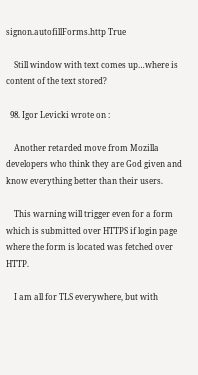signon.autofillForms.http True

    Still window with text comes up…where is content of the text stored?

  98. Igor Levicki wrote on :

    Another retarded move from Mozilla developers who think they are God given and know everything better than their users.

    This warning will trigger even for a form which is submitted over HTTPS if login page where the form is located was fetched over HTTP.

    I am all for TLS everywhere, but with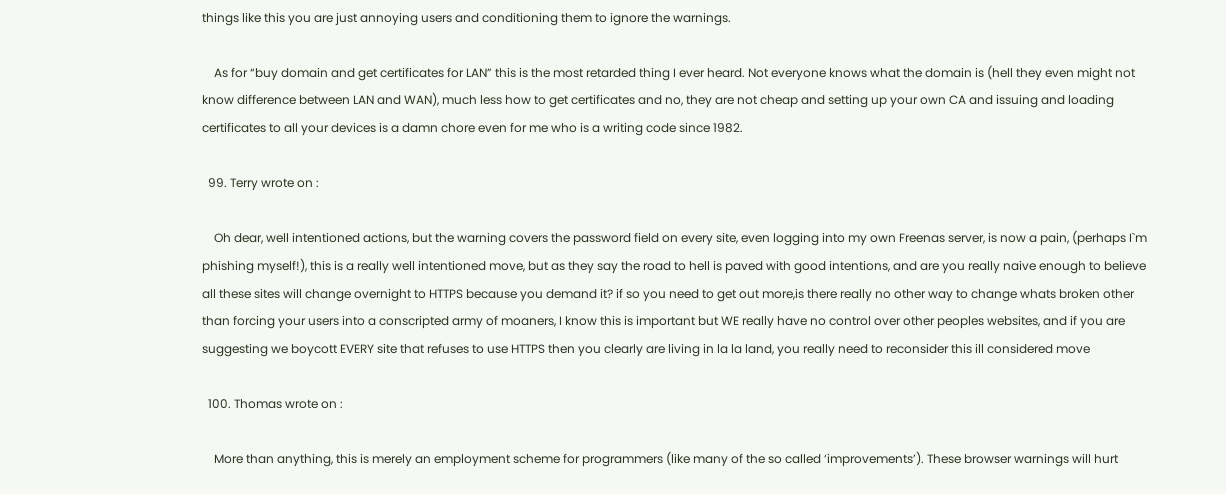things like this you are just annoying users and conditioning them to ignore the warnings.

    As for “buy domain and get certificates for LAN” this is the most retarded thing I ever heard. Not everyone knows what the domain is (hell they even might not know difference between LAN and WAN), much less how to get certificates and no, they are not cheap and setting up your own CA and issuing and loading certificates to all your devices is a damn chore even for me who is a writing code since 1982.

  99. Terry wrote on :

    Oh dear, well intentioned actions, but the warning covers the password field on every site, even logging into my own Freenas server, is now a pain, (perhaps I`m phishing myself!), this is a really well intentioned move, but as they say the road to hell is paved with good intentions, and are you really naive enough to believe all these sites will change overnight to HTTPS because you demand it? if so you need to get out more,is there really no other way to change whats broken other than forcing your users into a conscripted army of moaners, I know this is important but WE really have no control over other peoples websites, and if you are suggesting we boycott EVERY site that refuses to use HTTPS then you clearly are living in la la land, you really need to reconsider this ill considered move

  100. Thomas wrote on :

    More than anything, this is merely an employment scheme for programmers (like many of the so called ‘improvements’). These browser warnings will hurt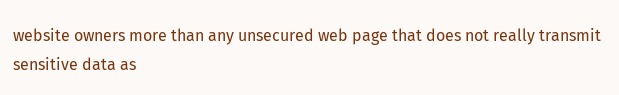website owners more than any unsecured web page that does not really transmit sensitive data as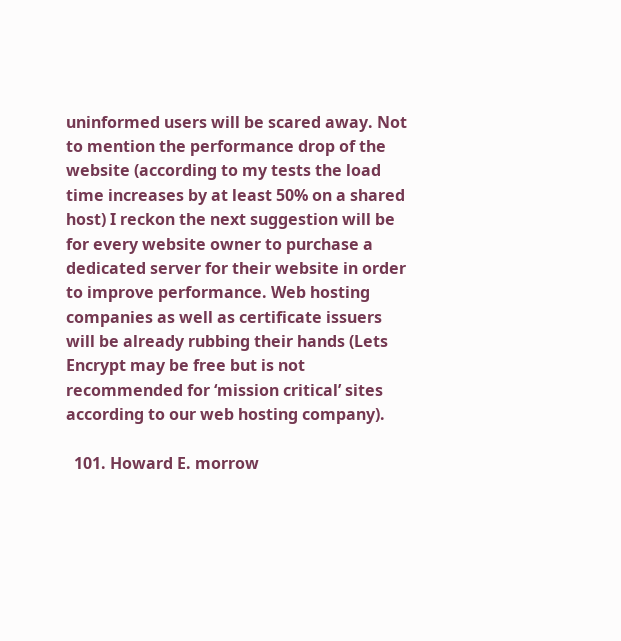uninformed users will be scared away. Not to mention the performance drop of the website (according to my tests the load time increases by at least 50% on a shared host) I reckon the next suggestion will be for every website owner to purchase a dedicated server for their website in order to improve performance. Web hosting companies as well as certificate issuers will be already rubbing their hands (Lets Encrypt may be free but is not recommended for ‘mission critical’ sites according to our web hosting company).

  101. Howard E. morrow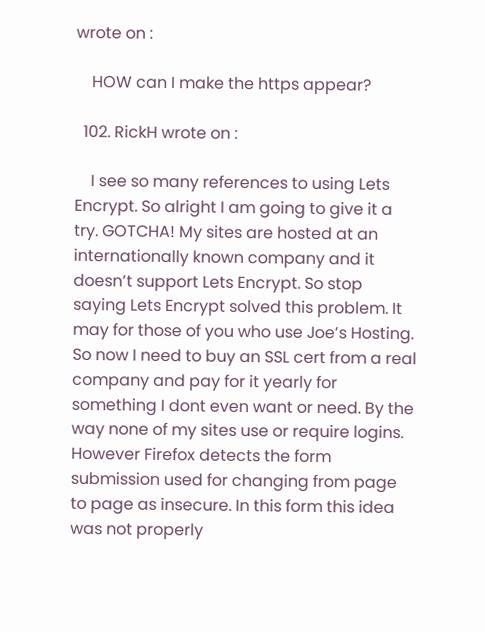wrote on :

    HOW can I make the https appear?

  102. RickH wrote on :

    I see so many references to using Lets Encrypt. So alright I am going to give it a try. GOTCHA! My sites are hosted at an internationally known company and it doesn’t support Lets Encrypt. So stop saying Lets Encrypt solved this problem. It may for those of you who use Joe’s Hosting. So now I need to buy an SSL cert from a real company and pay for it yearly for something I dont even want or need. By the way none of my sites use or require logins. However Firefox detects the form submission used for changing from page to page as insecure. In this form this idea was not properly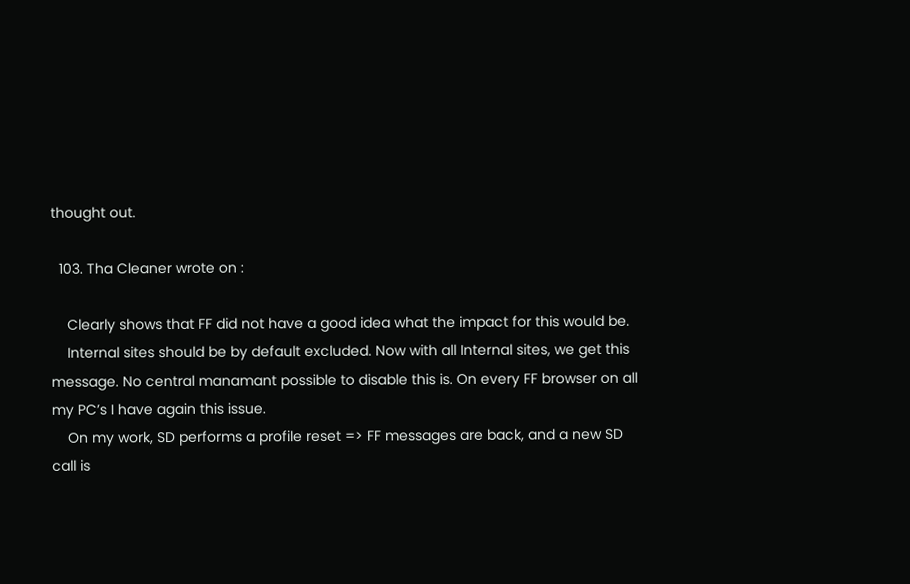thought out.

  103. Tha Cleaner wrote on :

    Clearly shows that FF did not have a good idea what the impact for this would be.
    Internal sites should be by default excluded. Now with all Internal sites, we get this message. No central manamant possible to disable this is. On every FF browser on all my PC’s I have again this issue.
    On my work, SD performs a profile reset => FF messages are back, and a new SD call is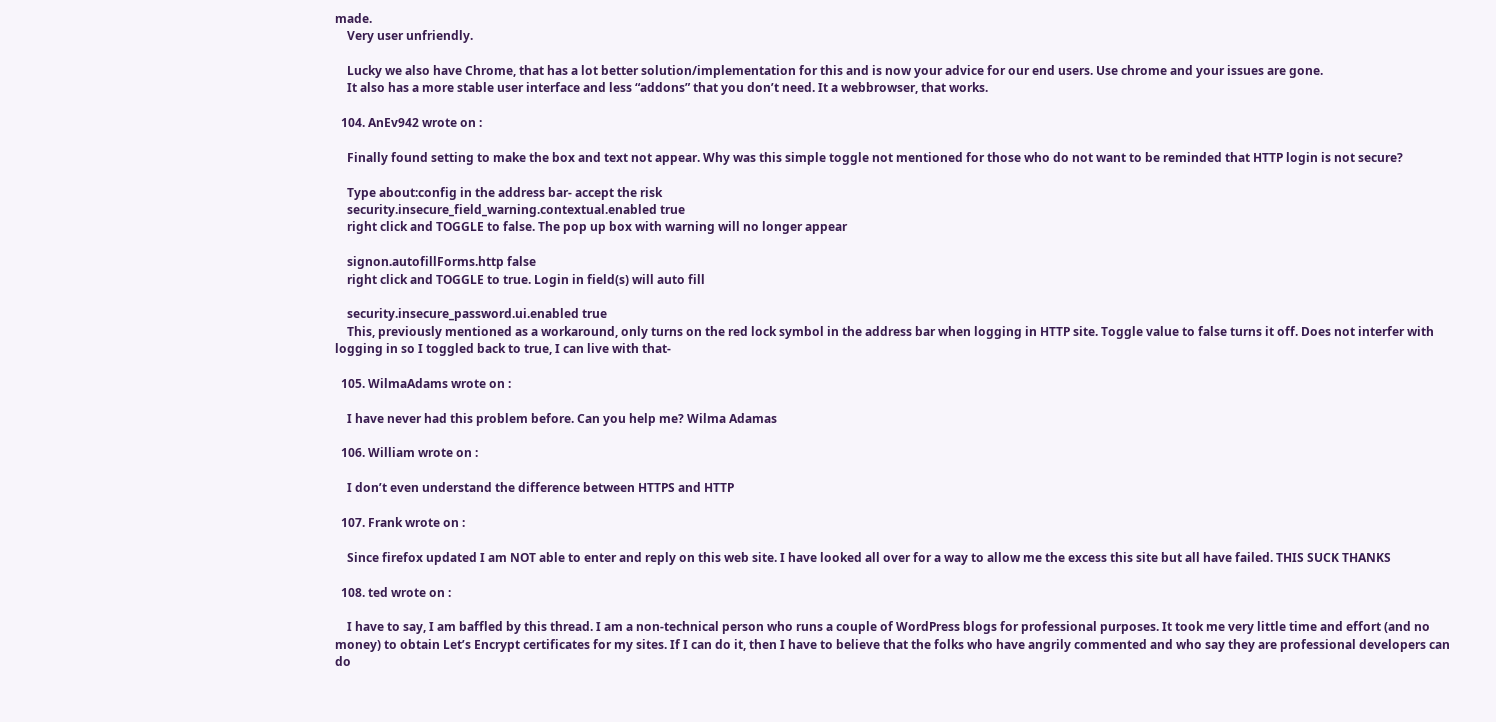made.
    Very user unfriendly.

    Lucky we also have Chrome, that has a lot better solution/implementation for this and is now your advice for our end users. Use chrome and your issues are gone.
    It also has a more stable user interface and less “addons” that you don’t need. It a webbrowser, that works.

  104. AnEv942 wrote on :

    Finally found setting to make the box and text not appear. Why was this simple toggle not mentioned for those who do not want to be reminded that HTTP login is not secure?

    Type about:config in the address bar- accept the risk
    security.insecure_field_warning.contextual.enabled true
    right click and TOGGLE to false. The pop up box with warning will no longer appear

    signon.autofillForms.http false
    right click and TOGGLE to true. Login in field(s) will auto fill

    security.insecure_password.ui.enabled true
    This, previously mentioned as a workaround, only turns on the red lock symbol in the address bar when logging in HTTP site. Toggle value to false turns it off. Does not interfer with logging in so I toggled back to true, I can live with that-

  105. WilmaAdams wrote on :

    I have never had this problem before. Can you help me? Wilma Adamas

  106. William wrote on :

    I don’t even understand the difference between HTTPS and HTTP

  107. Frank wrote on :

    Since firefox updated I am NOT able to enter and reply on this web site. I have looked all over for a way to allow me the excess this site but all have failed. THIS SUCK THANKS

  108. ted wrote on :

    I have to say, I am baffled by this thread. I am a non-technical person who runs a couple of WordPress blogs for professional purposes. It took me very little time and effort (and no money) to obtain Let’s Encrypt certificates for my sites. If I can do it, then I have to believe that the folks who have angrily commented and who say they are professional developers can do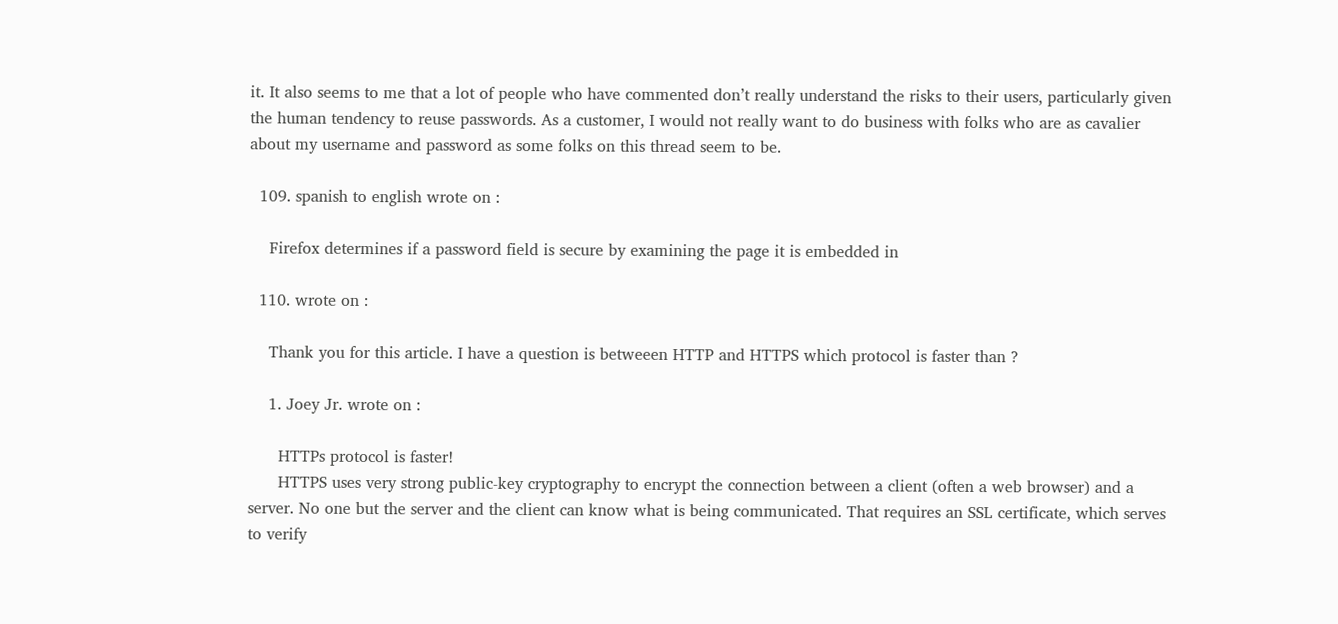it. It also seems to me that a lot of people who have commented don’t really understand the risks to their users, particularly given the human tendency to reuse passwords. As a customer, I would not really want to do business with folks who are as cavalier about my username and password as some folks on this thread seem to be.

  109. spanish to english wrote on :

    Firefox determines if a password field is secure by examining the page it is embedded in

  110. wrote on :

    Thank you for this article. I have a question is betweeen HTTP and HTTPS which protocol is faster than ?

    1. Joey Jr. wrote on :

      HTTPs protocol is faster!
      HTTPS uses very strong public-key cryptography to encrypt the connection between a client (often a web browser) and a server. No one but the server and the client can know what is being communicated. That requires an SSL certificate, which serves to verify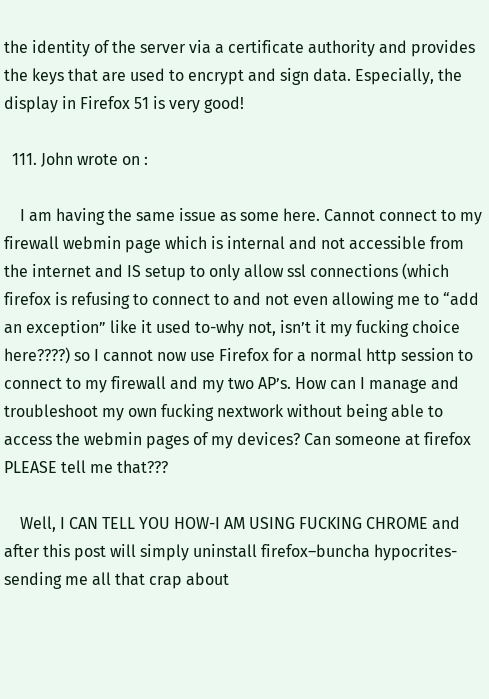the identity of the server via a certificate authority and provides the keys that are used to encrypt and sign data. Especially, the display in Firefox 51 is very good!

  111. John wrote on :

    I am having the same issue as some here. Cannot connect to my firewall webmin page which is internal and not accessible from the internet and IS setup to only allow ssl connections (which firefox is refusing to connect to and not even allowing me to “add an exception” like it used to-why not, isn’t it my fucking choice here????) so I cannot now use Firefox for a normal http session to connect to my firewall and my two AP’s. How can I manage and troubleshoot my own fucking nextwork without being able to access the webmin pages of my devices? Can someone at firefox PLEASE tell me that???

    Well, I CAN TELL YOU HOW-I AM USING FUCKING CHROME and after this post will simply uninstall firefox–buncha hypocrites-sending me all that crap about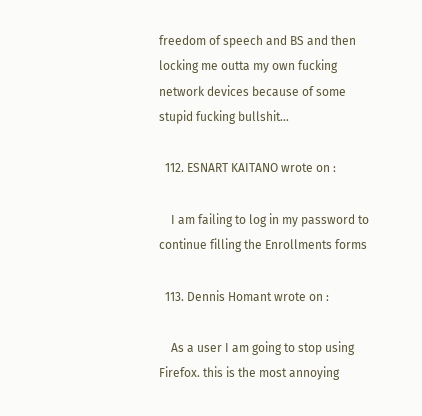freedom of speech and BS and then locking me outta my own fucking network devices because of some stupid fucking bullshit…

  112. ESNART KAITANO wrote on :

    I am failing to log in my password to continue filling the Enrollments forms

  113. Dennis Homant wrote on :

    As a user I am going to stop using Firefox. this is the most annoying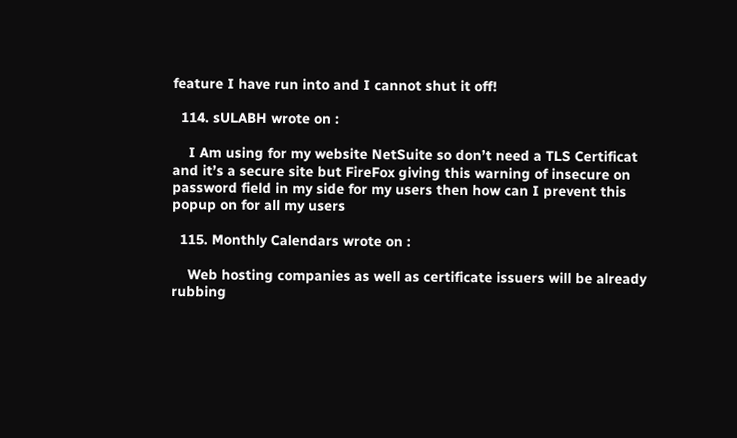feature I have run into and I cannot shut it off!

  114. sULABH wrote on :

    I Am using for my website NetSuite so don’t need a TLS Certificat and it’s a secure site but FireFox giving this warning of insecure on password field in my side for my users then how can I prevent this popup on for all my users

  115. Monthly Calendars wrote on :

    Web hosting companies as well as certificate issuers will be already rubbing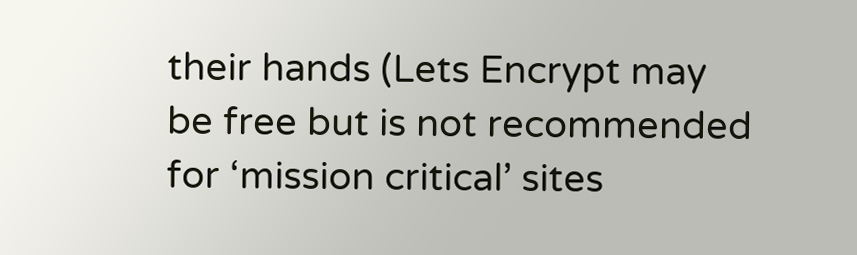their hands (Lets Encrypt may be free but is not recommended for ‘mission critical’ sites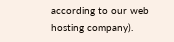according to our web hosting company).